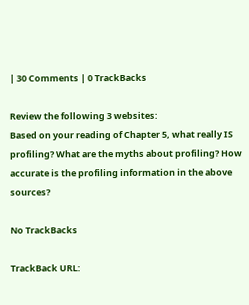| 30 Comments | 0 TrackBacks

Review the following 3 websites:
Based on your reading of Chapter 5, what really IS profiling? What are the myths about profiling? How accurate is the profiling information in the above sources?

No TrackBacks

TrackBack URL: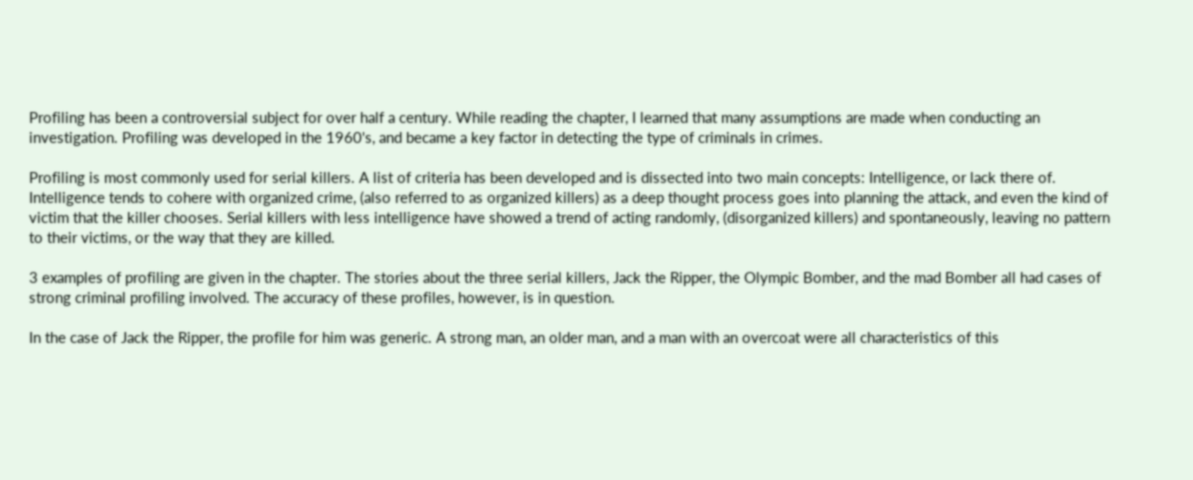Profiling has been a controversial subject for over half a century. While reading the chapter, I learned that many assumptions are made when conducting an investigation. Profiling was developed in the 1960's, and became a key factor in detecting the type of criminals in crimes.

Profiling is most commonly used for serial killers. A list of criteria has been developed and is dissected into two main concepts: Intelligence, or lack there of.
Intelligence tends to cohere with organized crime, (also referred to as organized killers) as a deep thought process goes into planning the attack, and even the kind of victim that the killer chooses. Serial killers with less intelligence have showed a trend of acting randomly, (disorganized killers) and spontaneously, leaving no pattern to their victims, or the way that they are killed.

3 examples of profiling are given in the chapter. The stories about the three serial killers, Jack the Ripper, the Olympic Bomber, and the mad Bomber all had cases of strong criminal profiling involved. The accuracy of these profiles, however, is in question.

In the case of Jack the Ripper, the profile for him was generic. A strong man, an older man, and a man with an overcoat were all characteristics of this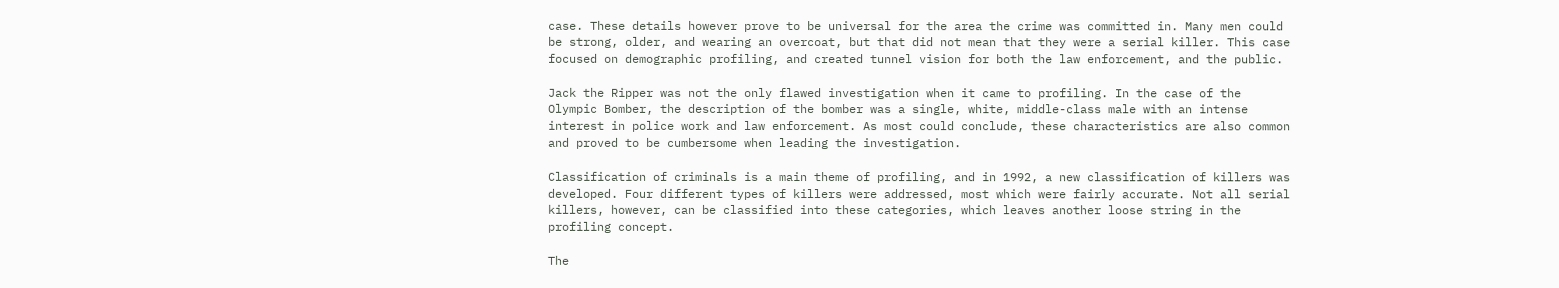case. These details however prove to be universal for the area the crime was committed in. Many men could be strong, older, and wearing an overcoat, but that did not mean that they were a serial killer. This case focused on demographic profiling, and created tunnel vision for both the law enforcement, and the public.

Jack the Ripper was not the only flawed investigation when it came to profiling. In the case of the Olympic Bomber, the description of the bomber was a single, white, middle-class male with an intense interest in police work and law enforcement. As most could conclude, these characteristics are also common and proved to be cumbersome when leading the investigation.

Classification of criminals is a main theme of profiling, and in 1992, a new classification of killers was developed. Four different types of killers were addressed, most which were fairly accurate. Not all serial killers, however, can be classified into these categories, which leaves another loose string in the profiling concept.

The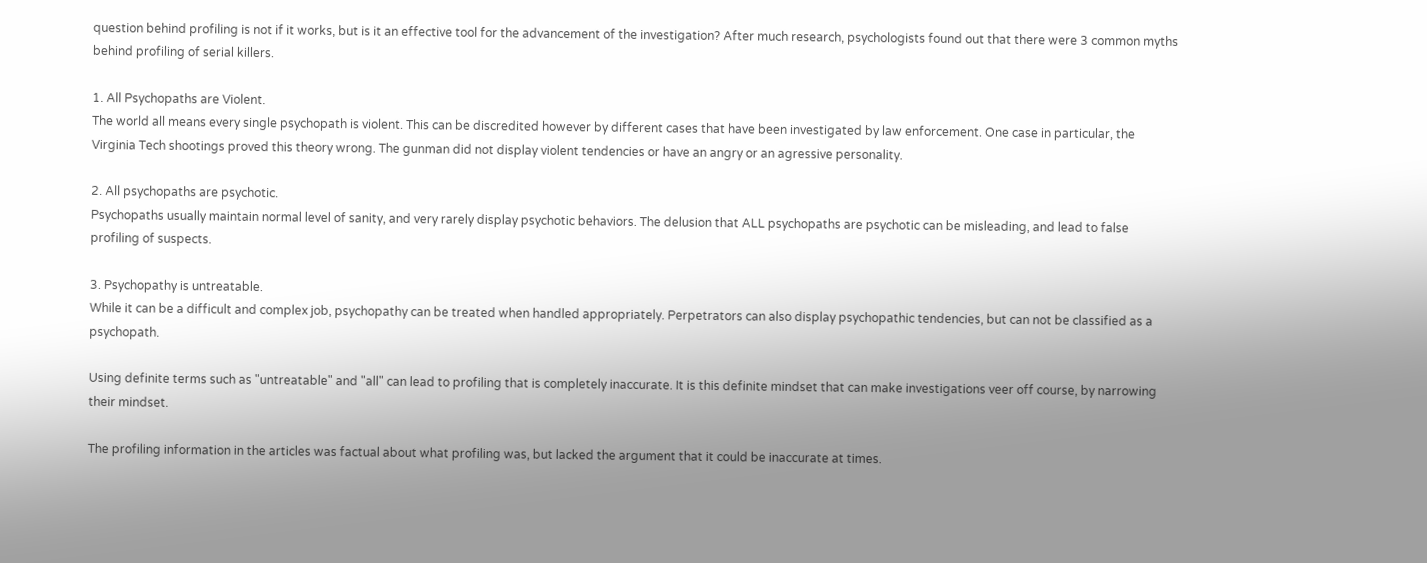question behind profiling is not if it works, but is it an effective tool for the advancement of the investigation? After much research, psychologists found out that there were 3 common myths behind profiling of serial killers.

1. All Psychopaths are Violent.
The world all means every single psychopath is violent. This can be discredited however by different cases that have been investigated by law enforcement. One case in particular, the Virginia Tech shootings proved this theory wrong. The gunman did not display violent tendencies or have an angry or an agressive personality.

2. All psychopaths are psychotic.
Psychopaths usually maintain normal level of sanity, and very rarely display psychotic behaviors. The delusion that ALL psychopaths are psychotic can be misleading, and lead to false profiling of suspects.

3. Psychopathy is untreatable.
While it can be a difficult and complex job, psychopathy can be treated when handled appropriately. Perpetrators can also display psychopathic tendencies, but can not be classified as a psychopath.

Using definite terms such as "untreatable" and "all" can lead to profiling that is completely inaccurate. It is this definite mindset that can make investigations veer off course, by narrowing their mindset.

The profiling information in the articles was factual about what profiling was, but lacked the argument that it could be inaccurate at times.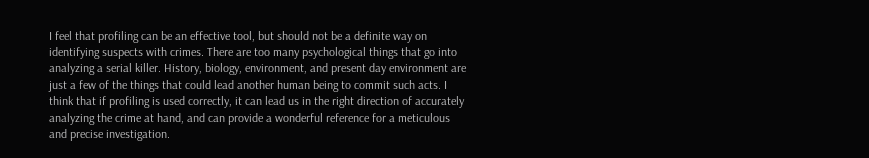I feel that profiling can be an effective tool, but should not be a definite way on identifying suspects with crimes. There are too many psychological things that go into analyzing a serial killer. History, biology, environment, and present day environment are just a few of the things that could lead another human being to commit such acts. I think that if profiling is used correctly, it can lead us in the right direction of accurately analyzing the crime at hand, and can provide a wonderful reference for a meticulous and precise investigation.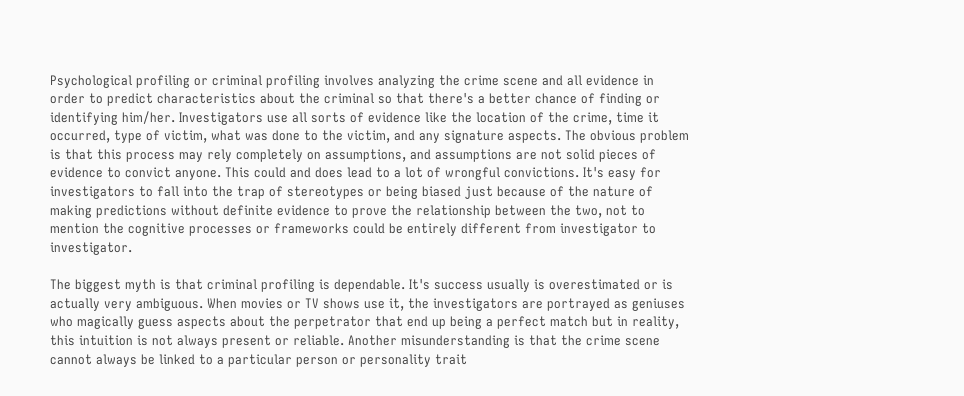Psychological profiling or criminal profiling involves analyzing the crime scene and all evidence in order to predict characteristics about the criminal so that there's a better chance of finding or identifying him/her. Investigators use all sorts of evidence like the location of the crime, time it occurred, type of victim, what was done to the victim, and any signature aspects. The obvious problem is that this process may rely completely on assumptions, and assumptions are not solid pieces of evidence to convict anyone. This could and does lead to a lot of wrongful convictions. It's easy for investigators to fall into the trap of stereotypes or being biased just because of the nature of making predictions without definite evidence to prove the relationship between the two, not to mention the cognitive processes or frameworks could be entirely different from investigator to investigator.

The biggest myth is that criminal profiling is dependable. It's success usually is overestimated or is actually very ambiguous. When movies or TV shows use it, the investigators are portrayed as geniuses who magically guess aspects about the perpetrator that end up being a perfect match but in reality, this intuition is not always present or reliable. Another misunderstanding is that the crime scene cannot always be linked to a particular person or personality trait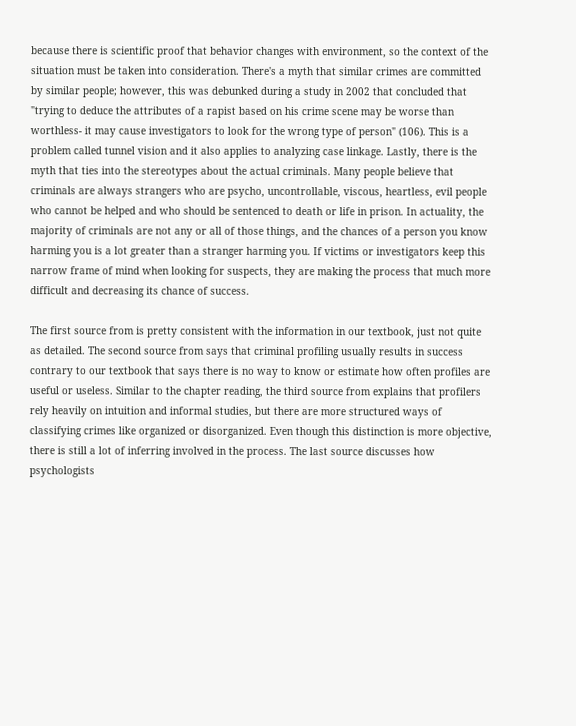because there is scientific proof that behavior changes with environment, so the context of the situation must be taken into consideration. There's a myth that similar crimes are committed by similar people; however, this was debunked during a study in 2002 that concluded that "trying to deduce the attributes of a rapist based on his crime scene may be worse than worthless- it may cause investigators to look for the wrong type of person" (106). This is a problem called tunnel vision and it also applies to analyzing case linkage. Lastly, there is the myth that ties into the stereotypes about the actual criminals. Many people believe that criminals are always strangers who are psycho, uncontrollable, viscous, heartless, evil people who cannot be helped and who should be sentenced to death or life in prison. In actuality, the majority of criminals are not any or all of those things, and the chances of a person you know harming you is a lot greater than a stranger harming you. If victims or investigators keep this narrow frame of mind when looking for suspects, they are making the process that much more difficult and decreasing its chance of success.

The first source from is pretty consistent with the information in our textbook, just not quite as detailed. The second source from says that criminal profiling usually results in success contrary to our textbook that says there is no way to know or estimate how often profiles are useful or useless. Similar to the chapter reading, the third source from explains that profilers rely heavily on intuition and informal studies, but there are more structured ways of classifying crimes like organized or disorganized. Even though this distinction is more objective, there is still a lot of inferring involved in the process. The last source discusses how psychologists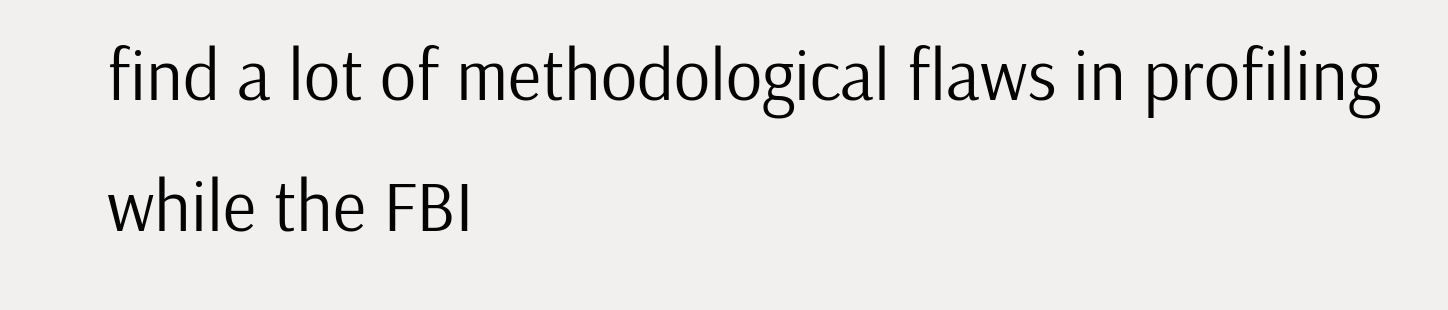find a lot of methodological flaws in profiling while the FBI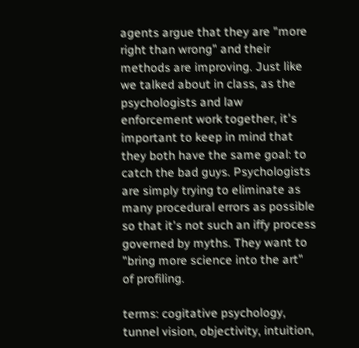agents argue that they are "more right than wrong" and their methods are improving. Just like we talked about in class, as the psychologists and law enforcement work together, it's important to keep in mind that they both have the same goal: to catch the bad guys. Psychologists are simply trying to eliminate as many procedural errors as possible so that it's not such an iffy process governed by myths. They want to "bring more science into the art" of profiling.

terms: cogitative psychology, tunnel vision, objectivity, intuition,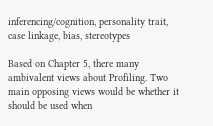inferencing/cognition, personality trait, case linkage, bias, stereotypes

Based on Chapter 5, there many ambivalent views about Profiling. Two main opposing views would be whether it should be used when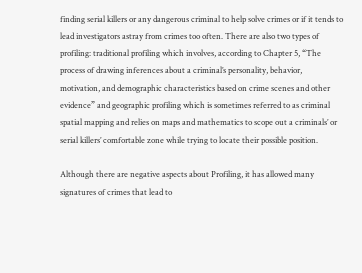finding serial killers or any dangerous criminal to help solve crimes or if it tends to lead investigators astray from crimes too often. There are also two types of profiling: traditional profiling which involves, according to Chapter 5, “The process of drawing inferences about a criminal’s personality, behavior, motivation, and demographic characteristics based on crime scenes and other evidence” and geographic profiling which is sometimes referred to as criminal spatial mapping and relies on maps and mathematics to scope out a criminals’ or serial killers’ comfortable zone while trying to locate their possible position.

Although there are negative aspects about Profiling, it has allowed many signatures of crimes that lead to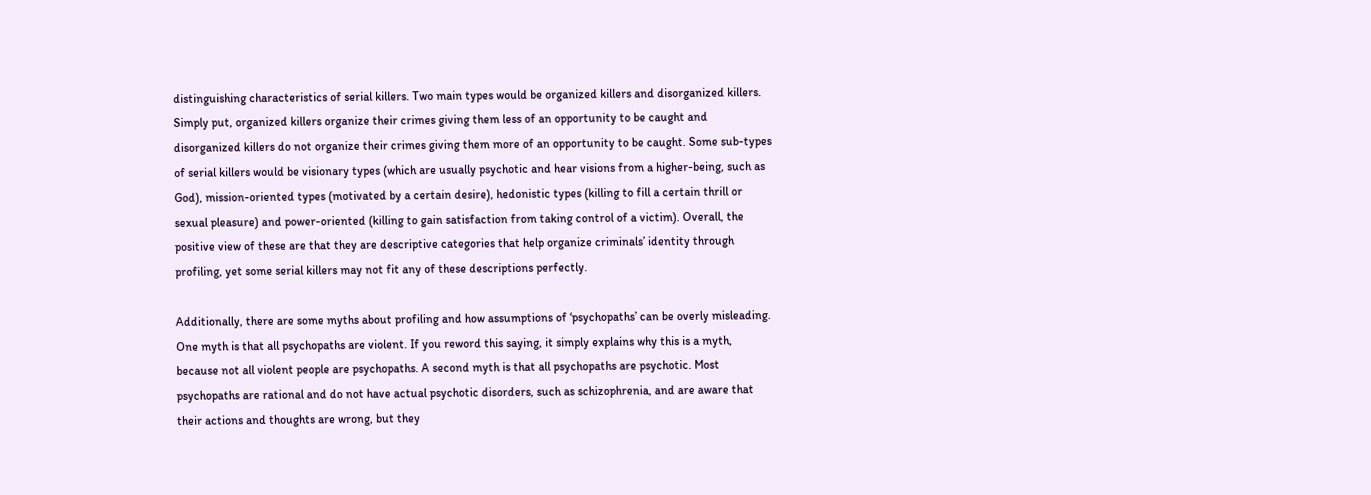distinguishing characteristics of serial killers. Two main types would be organized killers and disorganized killers. Simply put, organized killers organize their crimes giving them less of an opportunity to be caught and disorganized killers do not organize their crimes giving them more of an opportunity to be caught. Some sub-types of serial killers would be visionary types (which are usually psychotic and hear visions from a higher-being, such as God), mission-oriented types (motivated by a certain desire), hedonistic types (killing to fill a certain thrill or sexual pleasure) and power-oriented (killing to gain satisfaction from taking control of a victim). Overall, the positive view of these are that they are descriptive categories that help organize criminals’ identity through profiling, yet some serial killers may not fit any of these descriptions perfectly.

Additionally, there are some myths about profiling and how assumptions of ‘psychopaths’ can be overly misleading. One myth is that all psychopaths are violent. If you reword this saying, it simply explains why this is a myth, because not all violent people are psychopaths. A second myth is that all psychopaths are psychotic. Most psychopaths are rational and do not have actual psychotic disorders, such as schizophrenia, and are aware that their actions and thoughts are wrong, but they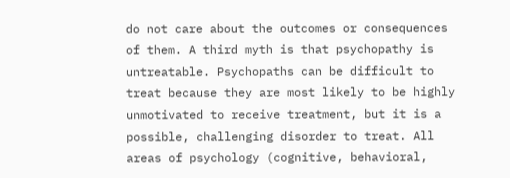do not care about the outcomes or consequences of them. A third myth is that psychopathy is untreatable. Psychopaths can be difficult to treat because they are most likely to be highly unmotivated to receive treatment, but it is a possible, challenging disorder to treat. All areas of psychology (cognitive, behavioral,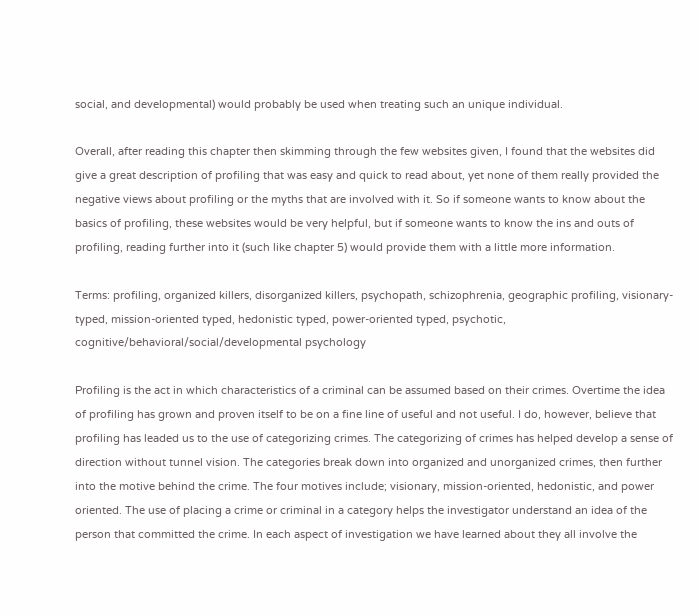social, and developmental) would probably be used when treating such an unique individual.

Overall, after reading this chapter then skimming through the few websites given, I found that the websites did give a great description of profiling that was easy and quick to read about, yet none of them really provided the negative views about profiling or the myths that are involved with it. So if someone wants to know about the basics of profiling, these websites would be very helpful, but if someone wants to know the ins and outs of profiling, reading further into it (such like chapter 5) would provide them with a little more information.

Terms: profiling, organized killers, disorganized killers, psychopath, schizophrenia, geographic profiling, visionary-typed, mission-oriented typed, hedonistic typed, power-oriented typed, psychotic, cognitive/behavioral/social/developmental psychology

Profiling is the act in which characteristics of a criminal can be assumed based on their crimes. Overtime the idea of profiling has grown and proven itself to be on a fine line of useful and not useful. I do, however, believe that profiling has leaded us to the use of categorizing crimes. The categorizing of crimes has helped develop a sense of direction without tunnel vision. The categories break down into organized and unorganized crimes, then further into the motive behind the crime. The four motives include; visionary, mission-oriented, hedonistic, and power oriented. The use of placing a crime or criminal in a category helps the investigator understand an idea of the person that committed the crime. In each aspect of investigation we have learned about they all involve the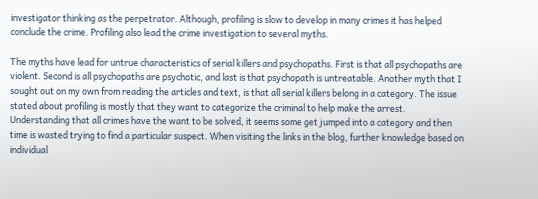investigator thinking as the perpetrator. Although, profiling is slow to develop in many crimes it has helped conclude the crime. Profiling also lead the crime investigation to several myths.

The myths have lead for untrue characteristics of serial killers and psychopaths. First is that all psychopaths are violent. Second is all psychopaths are psychotic, and last is that psychopath is untreatable. Another myth that I sought out on my own from reading the articles and text, is that all serial killers belong in a category. The issue stated about profiling is mostly that they want to categorize the criminal to help make the arrest. Understanding that all crimes have the want to be solved, it seems some get jumped into a category and then time is wasted trying to find a particular suspect. When visiting the links in the blog, further knowledge based on individual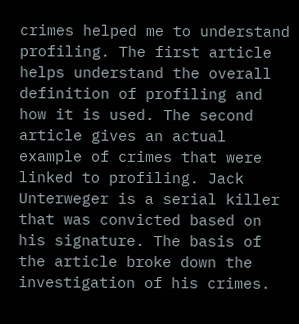crimes helped me to understand profiling. The first article helps understand the overall definition of profiling and how it is used. The second article gives an actual example of crimes that were linked to profiling. Jack Unterweger is a serial killer that was convicted based on his signature. The basis of the article broke down the investigation of his crimes.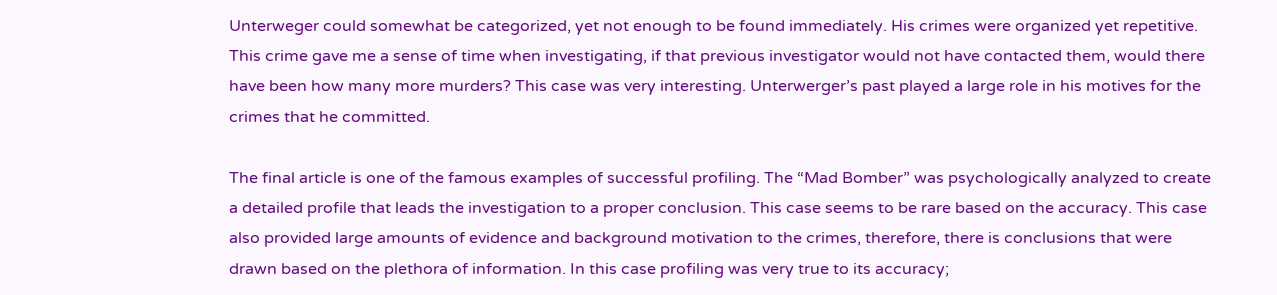Unterweger could somewhat be categorized, yet not enough to be found immediately. His crimes were organized yet repetitive. This crime gave me a sense of time when investigating, if that previous investigator would not have contacted them, would there have been how many more murders? This case was very interesting. Unterwerger’s past played a large role in his motives for the crimes that he committed.

The final article is one of the famous examples of successful profiling. The “Mad Bomber” was psychologically analyzed to create a detailed profile that leads the investigation to a proper conclusion. This case seems to be rare based on the accuracy. This case also provided large amounts of evidence and background motivation to the crimes, therefore, there is conclusions that were drawn based on the plethora of information. In this case profiling was very true to its accuracy;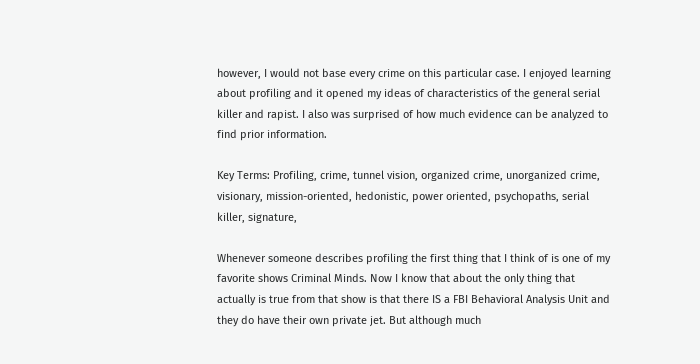however, I would not base every crime on this particular case. I enjoyed learning about profiling and it opened my ideas of characteristics of the general serial killer and rapist. I also was surprised of how much evidence can be analyzed to find prior information.

Key Terms: Profiling, crime, tunnel vision, organized crime, unorganized crime, visionary, mission-oriented, hedonistic, power oriented, psychopaths, serial killer, signature,

Whenever someone describes profiling the first thing that I think of is one of my favorite shows Criminal Minds. Now I know that about the only thing that actually is true from that show is that there IS a FBI Behavioral Analysis Unit and they do have their own private jet. But although much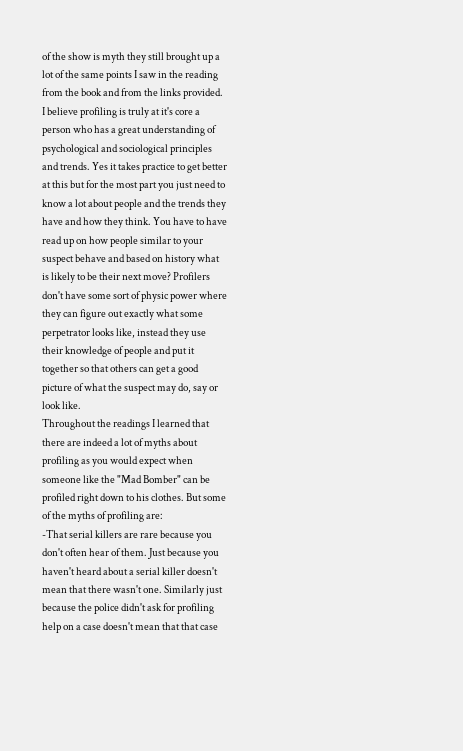of the show is myth they still brought up a lot of the same points I saw in the reading from the book and from the links provided.
I believe profiling is truly at it's core a person who has a great understanding of psychological and sociological principles and trends. Yes it takes practice to get better at this but for the most part you just need to know a lot about people and the trends they have and how they think. You have to have read up on how people similar to your suspect behave and based on history what is likely to be their next move? Profilers don't have some sort of physic power where they can figure out exactly what some perpetrator looks like, instead they use their knowledge of people and put it together so that others can get a good picture of what the suspect may do, say or look like.
Throughout the readings I learned that there are indeed a lot of myths about profiling as you would expect when someone like the "Mad Bomber" can be profiled right down to his clothes. But some of the myths of profiling are:
-That serial killers are rare because you don't often hear of them. Just because you haven't heard about a serial killer doesn't mean that there wasn't one. Similarly just because the police didn't ask for profiling help on a case doesn't mean that that case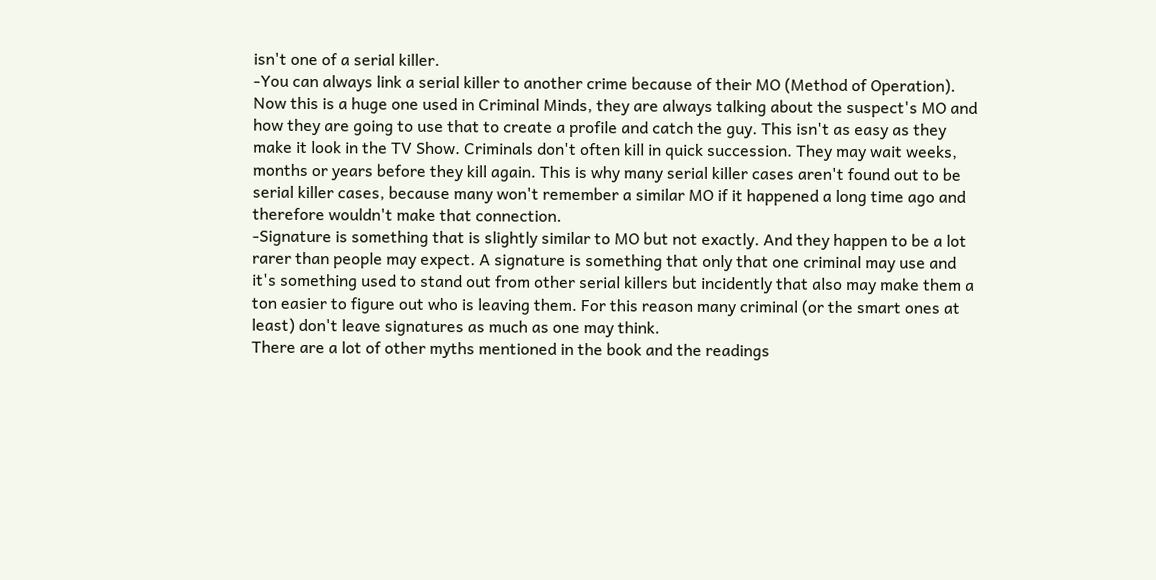isn't one of a serial killer.
-You can always link a serial killer to another crime because of their MO (Method of Operation). Now this is a huge one used in Criminal Minds, they are always talking about the suspect's MO and how they are going to use that to create a profile and catch the guy. This isn't as easy as they make it look in the TV Show. Criminals don't often kill in quick succession. They may wait weeks, months or years before they kill again. This is why many serial killer cases aren't found out to be serial killer cases, because many won't remember a similar MO if it happened a long time ago and therefore wouldn't make that connection.
-Signature is something that is slightly similar to MO but not exactly. And they happen to be a lot rarer than people may expect. A signature is something that only that one criminal may use and it's something used to stand out from other serial killers but incidently that also may make them a ton easier to figure out who is leaving them. For this reason many criminal (or the smart ones at least) don't leave signatures as much as one may think.
There are a lot of other myths mentioned in the book and the readings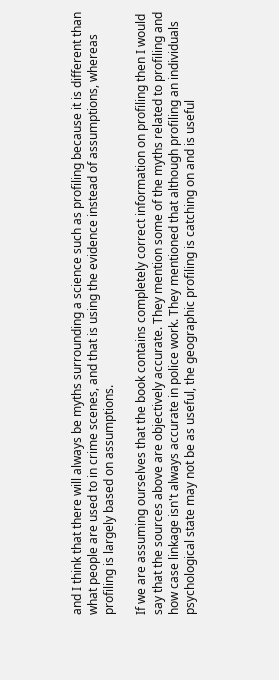and I think that there will always be myths surrounding a science such as profiling because it is different than what people are used to in crime scenes, and that is using the evidence instead of assumptions, whereas profiling is largely based on assumptions.

If we are assuming ourselves that the book contains completely correct information on profiling then I would say that the sources above are objectively accurate. They mention some of the myths related to profiling and how case linkage isn't always accurate in police work. They mentioned that although profiling an individuals psychological state may not be as useful, the geographic profiling is catching on and is useful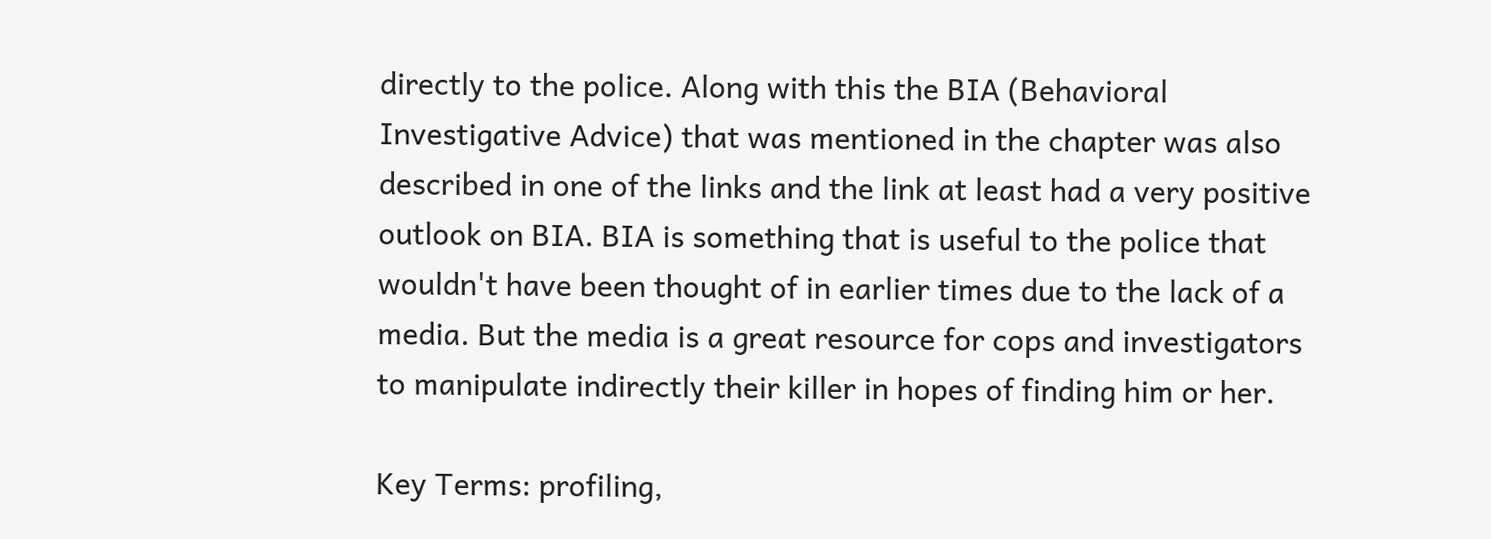directly to the police. Along with this the BIA (Behavioral Investigative Advice) that was mentioned in the chapter was also described in one of the links and the link at least had a very positive outlook on BIA. BIA is something that is useful to the police that wouldn't have been thought of in earlier times due to the lack of a media. But the media is a great resource for cops and investigators to manipulate indirectly their killer in hopes of finding him or her.

Key Terms: profiling,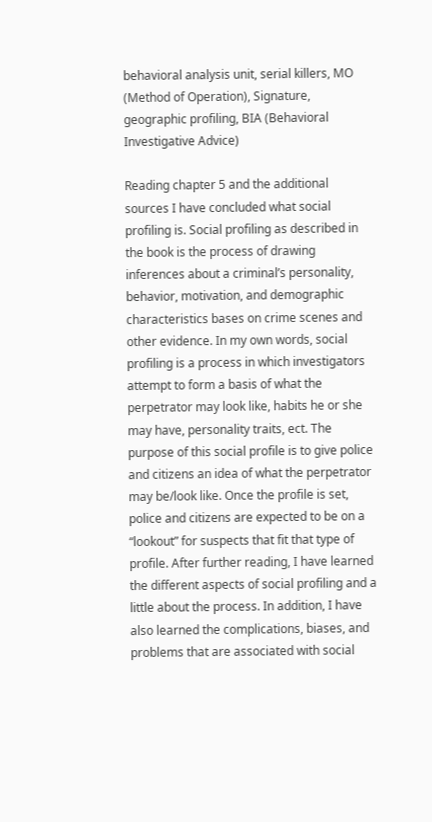behavioral analysis unit, serial killers, MO (Method of Operation), Signature, geographic profiling, BIA (Behavioral Investigative Advice)

Reading chapter 5 and the additional sources I have concluded what social profiling is. Social profiling as described in the book is the process of drawing inferences about a criminal’s personality, behavior, motivation, and demographic characteristics bases on crime scenes and other evidence. In my own words, social profiling is a process in which investigators attempt to form a basis of what the perpetrator may look like, habits he or she may have, personality traits, ect. The purpose of this social profile is to give police and citizens an idea of what the perpetrator may be/look like. Once the profile is set, police and citizens are expected to be on a “lookout” for suspects that fit that type of profile. After further reading, I have learned the different aspects of social profiling and a little about the process. In addition, I have also learned the complications, biases, and problems that are associated with social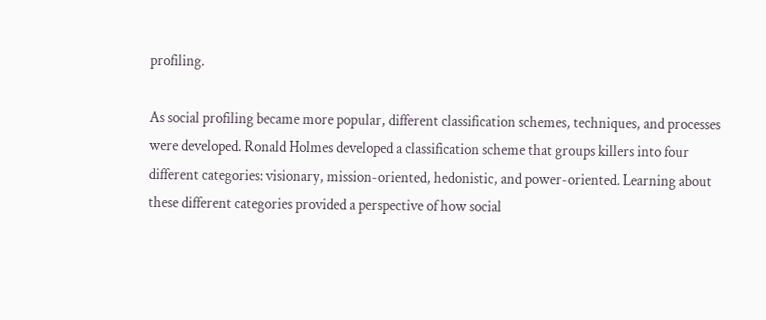profiling.

As social profiling became more popular, different classification schemes, techniques, and processes were developed. Ronald Holmes developed a classification scheme that groups killers into four different categories: visionary, mission-oriented, hedonistic, and power-oriented. Learning about these different categories provided a perspective of how social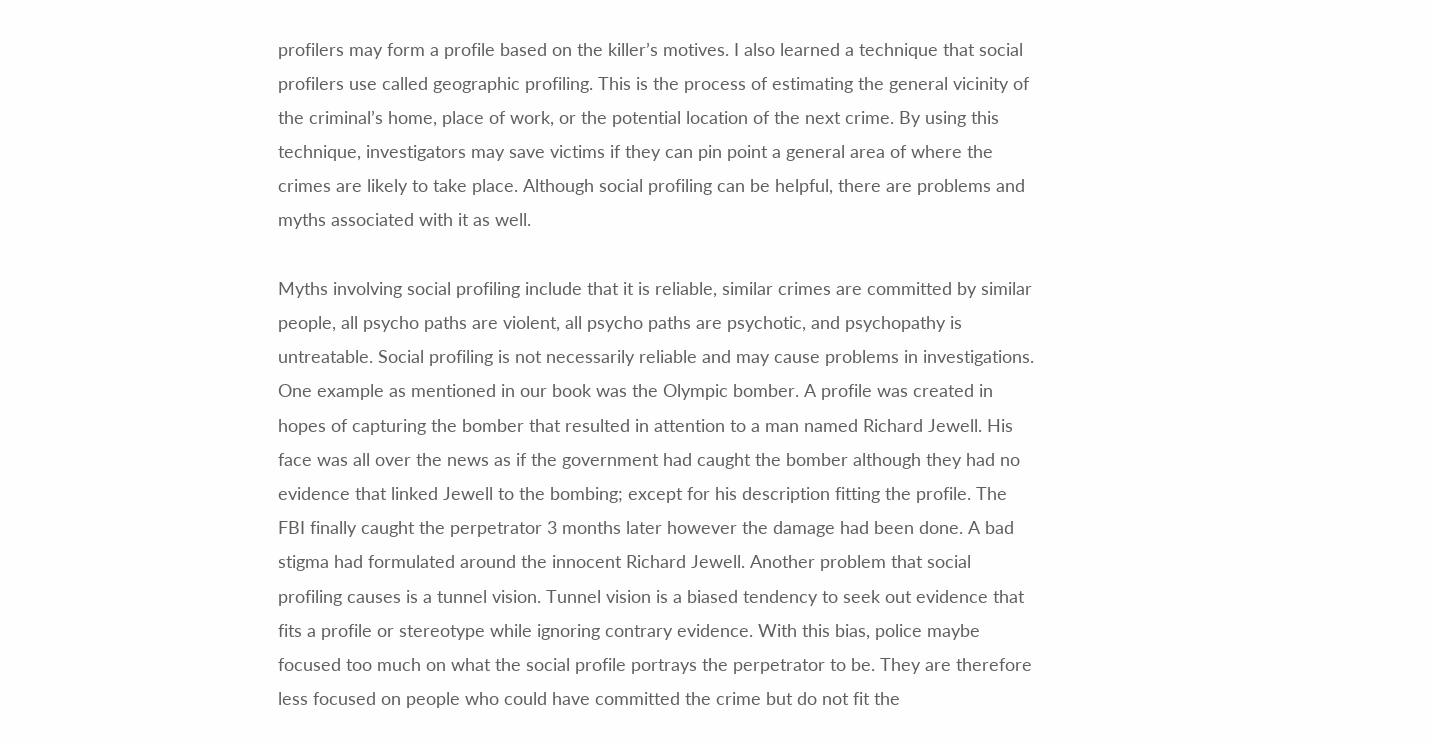profilers may form a profile based on the killer’s motives. I also learned a technique that social profilers use called geographic profiling. This is the process of estimating the general vicinity of the criminal’s home, place of work, or the potential location of the next crime. By using this technique, investigators may save victims if they can pin point a general area of where the crimes are likely to take place. Although social profiling can be helpful, there are problems and myths associated with it as well.

Myths involving social profiling include that it is reliable, similar crimes are committed by similar people, all psycho paths are violent, all psycho paths are psychotic, and psychopathy is untreatable. Social profiling is not necessarily reliable and may cause problems in investigations. One example as mentioned in our book was the Olympic bomber. A profile was created in hopes of capturing the bomber that resulted in attention to a man named Richard Jewell. His face was all over the news as if the government had caught the bomber although they had no evidence that linked Jewell to the bombing; except for his description fitting the profile. The FBI finally caught the perpetrator 3 months later however the damage had been done. A bad stigma had formulated around the innocent Richard Jewell. Another problem that social profiling causes is a tunnel vision. Tunnel vision is a biased tendency to seek out evidence that fits a profile or stereotype while ignoring contrary evidence. With this bias, police maybe focused too much on what the social profile portrays the perpetrator to be. They are therefore less focused on people who could have committed the crime but do not fit the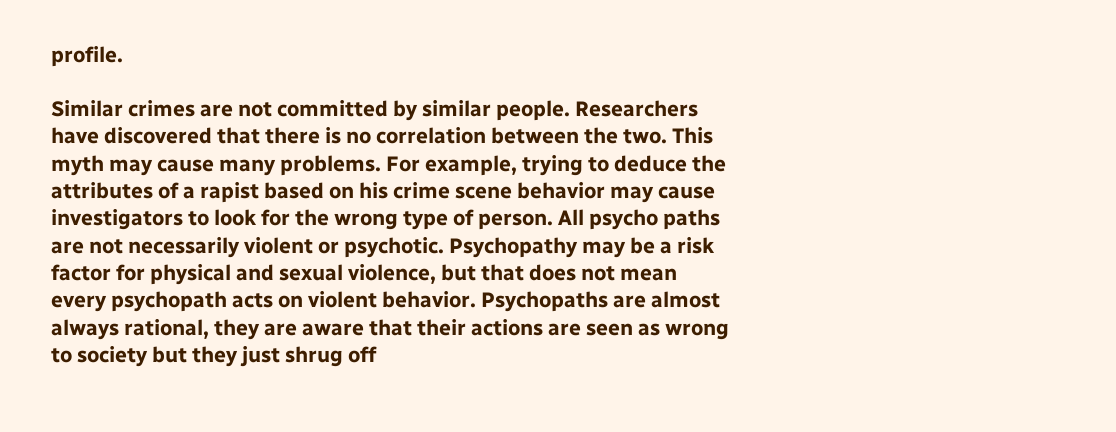profile.

Similar crimes are not committed by similar people. Researchers have discovered that there is no correlation between the two. This myth may cause many problems. For example, trying to deduce the attributes of a rapist based on his crime scene behavior may cause investigators to look for the wrong type of person. All psycho paths are not necessarily violent or psychotic. Psychopathy may be a risk factor for physical and sexual violence, but that does not mean every psychopath acts on violent behavior. Psychopaths are almost always rational, they are aware that their actions are seen as wrong to society but they just shrug off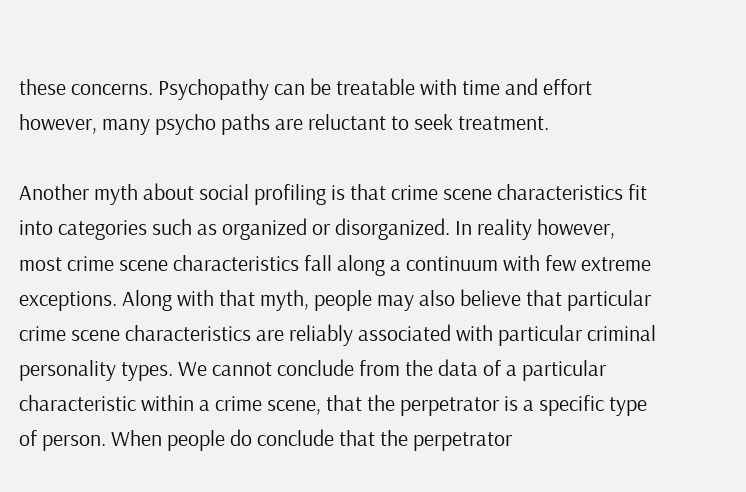these concerns. Psychopathy can be treatable with time and effort however, many psycho paths are reluctant to seek treatment.

Another myth about social profiling is that crime scene characteristics fit into categories such as organized or disorganized. In reality however, most crime scene characteristics fall along a continuum with few extreme exceptions. Along with that myth, people may also believe that particular crime scene characteristics are reliably associated with particular criminal personality types. We cannot conclude from the data of a particular characteristic within a crime scene, that the perpetrator is a specific type of person. When people do conclude that the perpetrator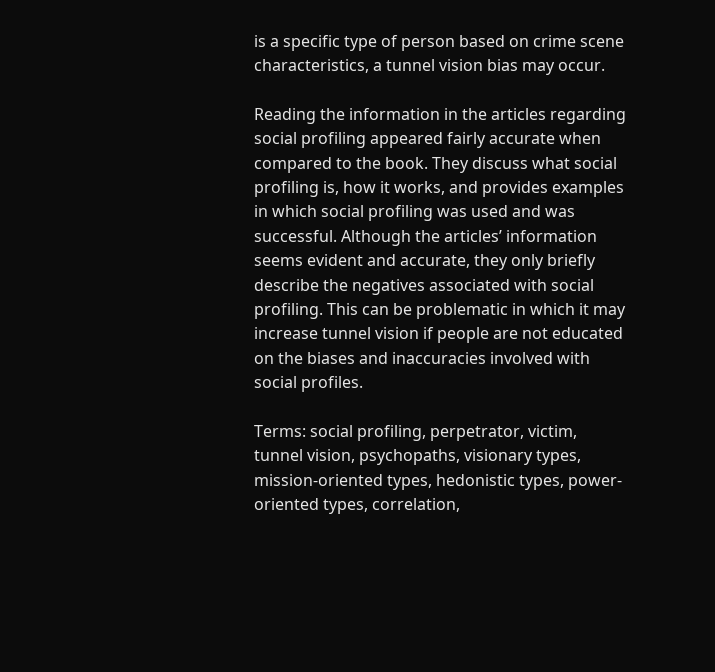is a specific type of person based on crime scene characteristics, a tunnel vision bias may occur.

Reading the information in the articles regarding social profiling appeared fairly accurate when compared to the book. They discuss what social profiling is, how it works, and provides examples in which social profiling was used and was successful. Although the articles’ information seems evident and accurate, they only briefly describe the negatives associated with social profiling. This can be problematic in which it may increase tunnel vision if people are not educated on the biases and inaccuracies involved with social profiles.

Terms: social profiling, perpetrator, victim, tunnel vision, psychopaths, visionary types, mission-oriented types, hedonistic types, power-oriented types, correlation,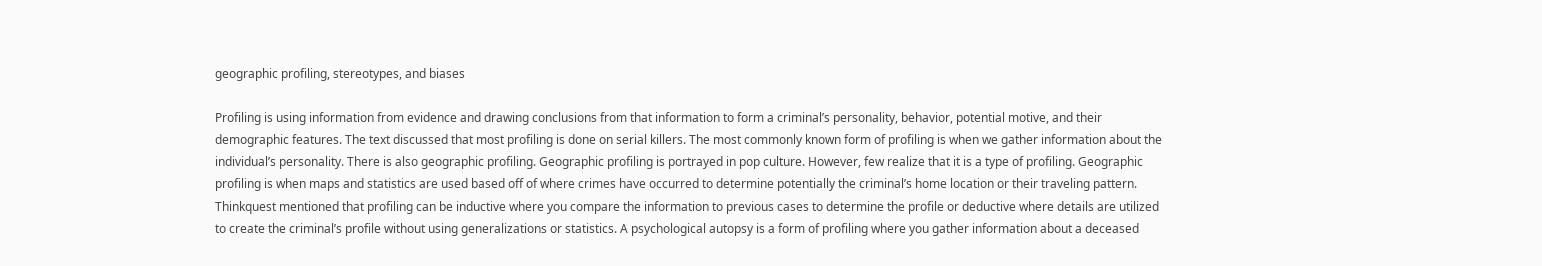geographic profiling, stereotypes, and biases

Profiling is using information from evidence and drawing conclusions from that information to form a criminal’s personality, behavior, potential motive, and their demographic features. The text discussed that most profiling is done on serial killers. The most commonly known form of profiling is when we gather information about the individual’s personality. There is also geographic profiling. Geographic profiling is portrayed in pop culture. However, few realize that it is a type of profiling. Geographic profiling is when maps and statistics are used based off of where crimes have occurred to determine potentially the criminal’s home location or their traveling pattern. Thinkquest mentioned that profiling can be inductive where you compare the information to previous cases to determine the profile or deductive where details are utilized to create the criminal’s profile without using generalizations or statistics. A psychological autopsy is a form of profiling where you gather information about a deceased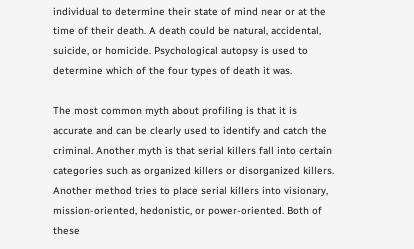individual to determine their state of mind near or at the time of their death. A death could be natural, accidental, suicide, or homicide. Psychological autopsy is used to determine which of the four types of death it was.

The most common myth about profiling is that it is accurate and can be clearly used to identify and catch the criminal. Another myth is that serial killers fall into certain categories such as organized killers or disorganized killers. Another method tries to place serial killers into visionary, mission-oriented, hedonistic, or power-oriented. Both of these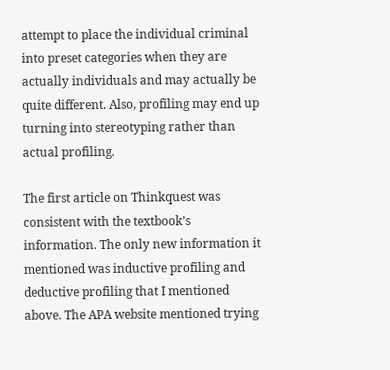attempt to place the individual criminal into preset categories when they are actually individuals and may actually be quite different. Also, profiling may end up turning into stereotyping rather than actual profiling.

The first article on Thinkquest was consistent with the textbook’s information. The only new information it mentioned was inductive profiling and deductive profiling that I mentioned above. The APA website mentioned trying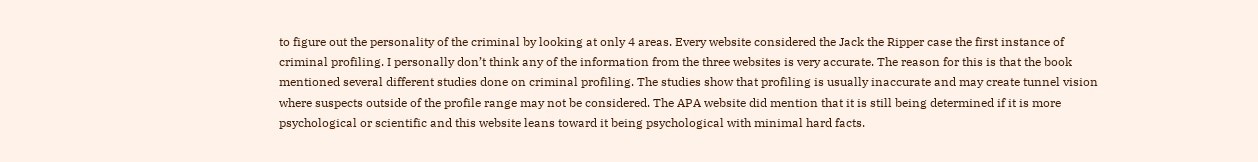to figure out the personality of the criminal by looking at only 4 areas. Every website considered the Jack the Ripper case the first instance of criminal profiling. I personally don’t think any of the information from the three websites is very accurate. The reason for this is that the book mentioned several different studies done on criminal profiling. The studies show that profiling is usually inaccurate and may create tunnel vision where suspects outside of the profile range may not be considered. The APA website did mention that it is still being determined if it is more psychological or scientific and this website leans toward it being psychological with minimal hard facts.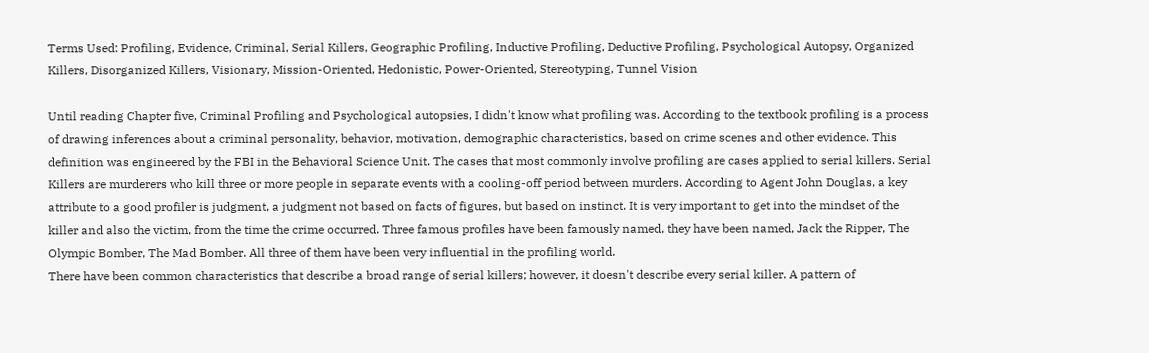Terms Used: Profiling, Evidence, Criminal, Serial Killers, Geographic Profiling, Inductive Profiling, Deductive Profiling, Psychological Autopsy, Organized Killers, Disorganized Killers, Visionary, Mission-Oriented, Hedonistic, Power-Oriented, Stereotyping, Tunnel Vision

Until reading Chapter five, Criminal Profiling and Psychological autopsies, I didn't know what profiling was. According to the textbook profiling is a process of drawing inferences about a criminal personality, behavior, motivation, demographic characteristics, based on crime scenes and other evidence. This definition was engineered by the FBI in the Behavioral Science Unit. The cases that most commonly involve profiling are cases applied to serial killers. Serial Killers are murderers who kill three or more people in separate events with a cooling-off period between murders. According to Agent John Douglas, a key attribute to a good profiler is judgment, a judgment not based on facts of figures, but based on instinct. It is very important to get into the mindset of the killer and also the victim, from the time the crime occurred. Three famous profiles have been famously named, they have been named, Jack the Ripper, The Olympic Bomber, The Mad Bomber. All three of them have been very influential in the profiling world.
There have been common characteristics that describe a broad range of serial killers; however, it doesn't describe every serial killer. A pattern of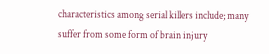characteristics among serial killers include; many suffer from some form of brain injury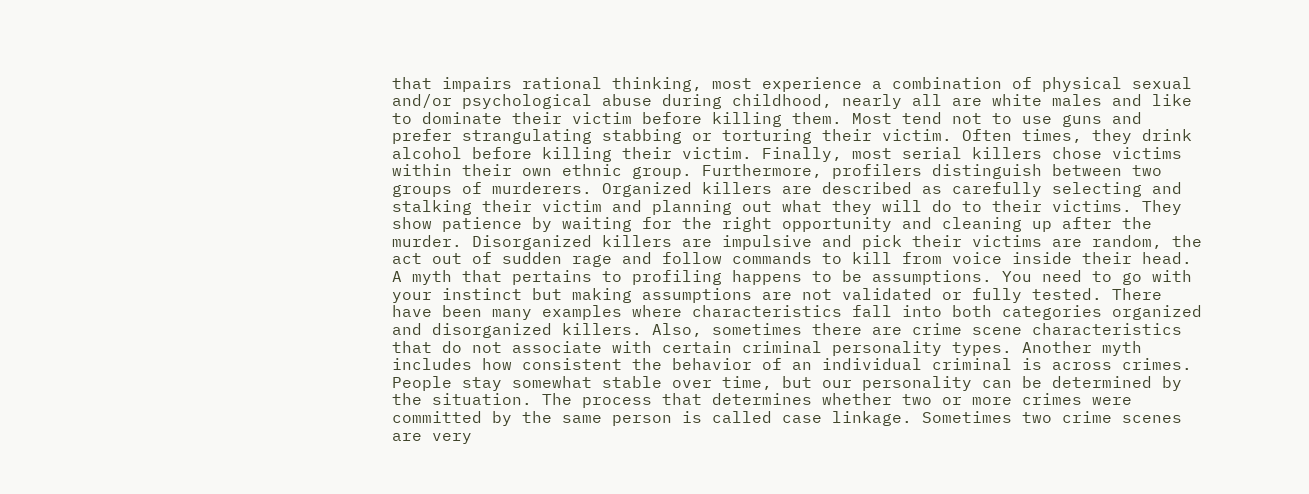that impairs rational thinking, most experience a combination of physical sexual and/or psychological abuse during childhood, nearly all are white males and like to dominate their victim before killing them. Most tend not to use guns and prefer strangulating stabbing or torturing their victim. Often times, they drink alcohol before killing their victim. Finally, most serial killers chose victims within their own ethnic group. Furthermore, profilers distinguish between two groups of murderers. Organized killers are described as carefully selecting and stalking their victim and planning out what they will do to their victims. They show patience by waiting for the right opportunity and cleaning up after the murder. Disorganized killers are impulsive and pick their victims are random, the act out of sudden rage and follow commands to kill from voice inside their head.
A myth that pertains to profiling happens to be assumptions. You need to go with your instinct but making assumptions are not validated or fully tested. There have been many examples where characteristics fall into both categories organized and disorganized killers. Also, sometimes there are crime scene characteristics that do not associate with certain criminal personality types. Another myth includes how consistent the behavior of an individual criminal is across crimes. People stay somewhat stable over time, but our personality can be determined by the situation. The process that determines whether two or more crimes were committed by the same person is called case linkage. Sometimes two crime scenes are very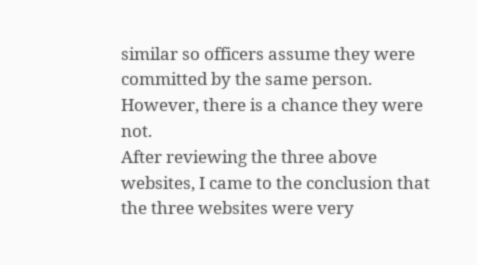similar so officers assume they were committed by the same person. However, there is a chance they were not.
After reviewing the three above websites, I came to the conclusion that the three websites were very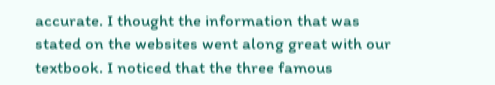accurate. I thought the information that was stated on the websites went along great with our textbook. I noticed that the three famous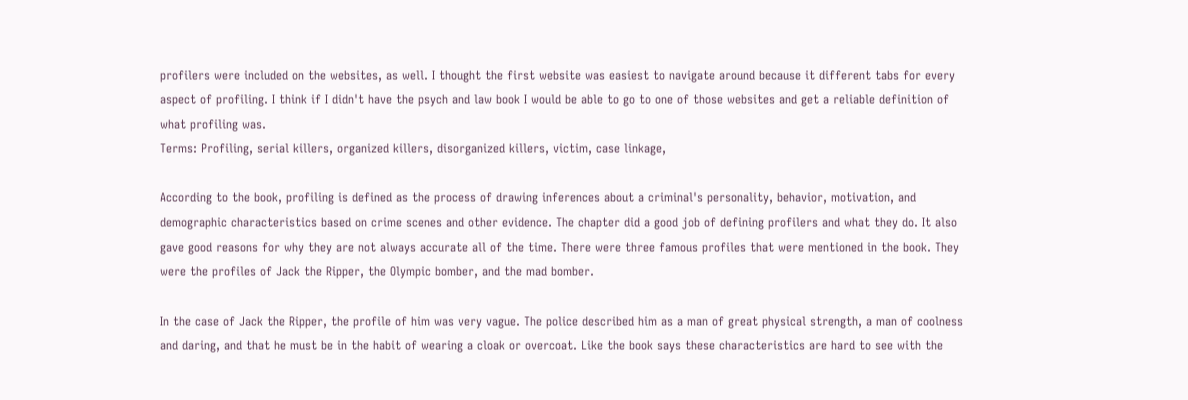profilers were included on the websites, as well. I thought the first website was easiest to navigate around because it different tabs for every aspect of profiling. I think if I didn't have the psych and law book I would be able to go to one of those websites and get a reliable definition of what profiling was.
Terms: Profiling, serial killers, organized killers, disorganized killers, victim, case linkage,

According to the book, profiling is defined as the process of drawing inferences about a criminal's personality, behavior, motivation, and demographic characteristics based on crime scenes and other evidence. The chapter did a good job of defining profilers and what they do. It also gave good reasons for why they are not always accurate all of the time. There were three famous profiles that were mentioned in the book. They were the profiles of Jack the Ripper, the Olympic bomber, and the mad bomber.

In the case of Jack the Ripper, the profile of him was very vague. The police described him as a man of great physical strength, a man of coolness and daring, and that he must be in the habit of wearing a cloak or overcoat. Like the book says these characteristics are hard to see with the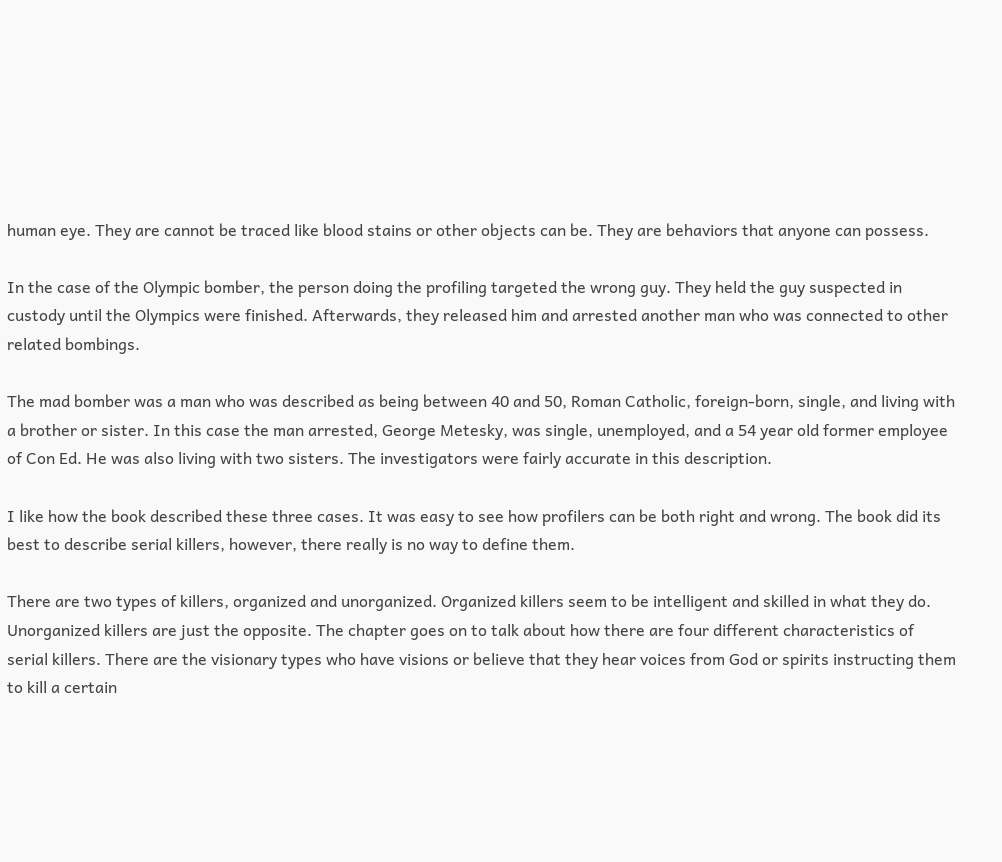human eye. They are cannot be traced like blood stains or other objects can be. They are behaviors that anyone can possess.

In the case of the Olympic bomber, the person doing the profiling targeted the wrong guy. They held the guy suspected in custody until the Olympics were finished. Afterwards, they released him and arrested another man who was connected to other related bombings.

The mad bomber was a man who was described as being between 40 and 50, Roman Catholic, foreign-born, single, and living with a brother or sister. In this case the man arrested, George Metesky, was single, unemployed, and a 54 year old former employee of Con Ed. He was also living with two sisters. The investigators were fairly accurate in this description.

I like how the book described these three cases. It was easy to see how profilers can be both right and wrong. The book did its best to describe serial killers, however, there really is no way to define them.

There are two types of killers, organized and unorganized. Organized killers seem to be intelligent and skilled in what they do. Unorganized killers are just the opposite. The chapter goes on to talk about how there are four different characteristics of serial killers. There are the visionary types who have visions or believe that they hear voices from God or spirits instructing them to kill a certain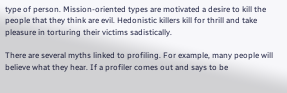type of person. Mission-oriented types are motivated a desire to kill the people that they think are evil. Hedonistic killers kill for thrill and take pleasure in torturing their victims sadistically.

There are several myths linked to profiling. For example, many people will believe what they hear. If a profiler comes out and says to be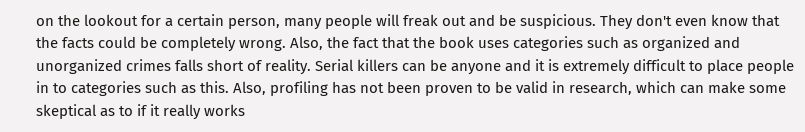on the lookout for a certain person, many people will freak out and be suspicious. They don't even know that the facts could be completely wrong. Also, the fact that the book uses categories such as organized and unorganized crimes falls short of reality. Serial killers can be anyone and it is extremely difficult to place people in to categories such as this. Also, profiling has not been proven to be valid in research, which can make some skeptical as to if it really works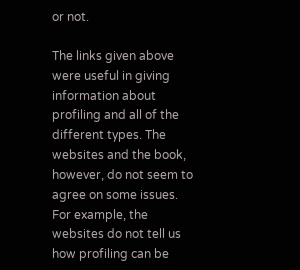or not.

The links given above were useful in giving information about profiling and all of the different types. The websites and the book, however, do not seem to agree on some issues. For example, the websites do not tell us how profiling can be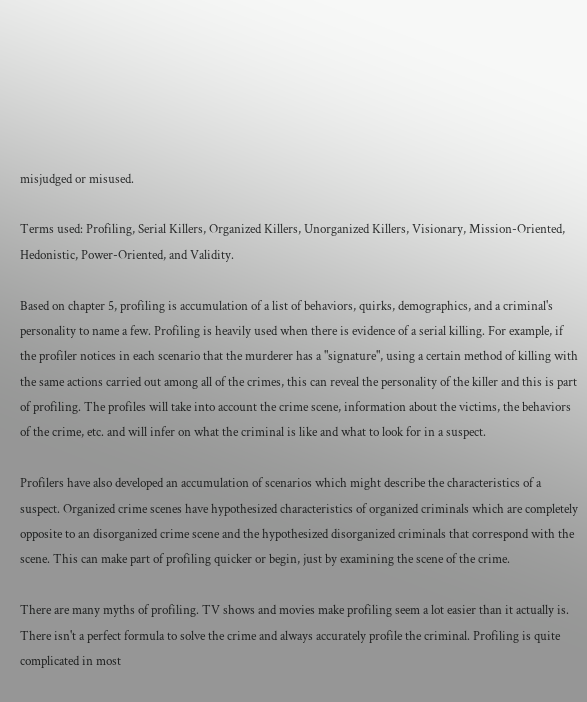misjudged or misused.

Terms used: Profiling, Serial Killers, Organized Killers, Unorganized Killers, Visionary, Mission-Oriented, Hedonistic, Power-Oriented, and Validity.

Based on chapter 5, profiling is accumulation of a list of behaviors, quirks, demographics, and a criminal's personality to name a few. Profiling is heavily used when there is evidence of a serial killing. For example, if the profiler notices in each scenario that the murderer has a "signature", using a certain method of killing with the same actions carried out among all of the crimes, this can reveal the personality of the killer and this is part of profiling. The profiles will take into account the crime scene, information about the victims, the behaviors of the crime, etc. and will infer on what the criminal is like and what to look for in a suspect.

Profilers have also developed an accumulation of scenarios which might describe the characteristics of a suspect. Organized crime scenes have hypothesized characteristics of organized criminals which are completely opposite to an disorganized crime scene and the hypothesized disorganized criminals that correspond with the scene. This can make part of profiling quicker or begin, just by examining the scene of the crime.

There are many myths of profiling. TV shows and movies make profiling seem a lot easier than it actually is. There isn't a perfect formula to solve the crime and always accurately profile the criminal. Profiling is quite complicated in most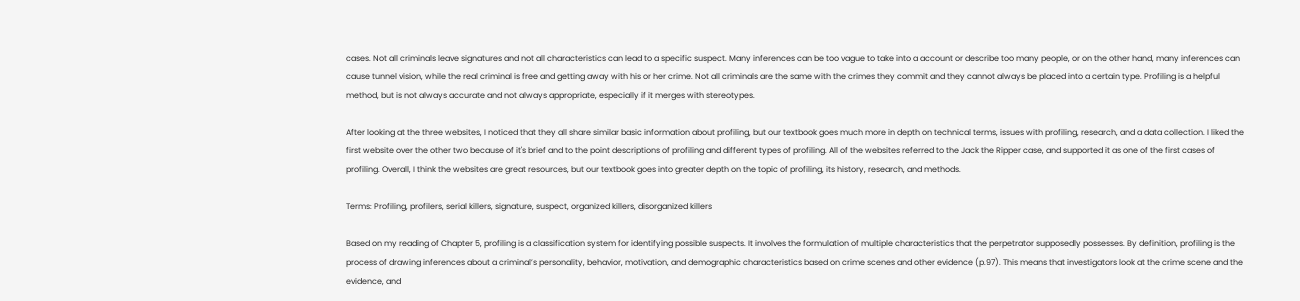cases. Not all criminals leave signatures and not all characteristics can lead to a specific suspect. Many inferences can be too vague to take into a account or describe too many people, or on the other hand, many inferences can cause tunnel vision, while the real criminal is free and getting away with his or her crime. Not all criminals are the same with the crimes they commit and they cannot always be placed into a certain type. Profiling is a helpful method, but is not always accurate and not always appropriate, especially if it merges with stereotypes.

After looking at the three websites, I noticed that they all share similar basic information about profiling, but our textbook goes much more in depth on technical terms, issues with profiling, research, and a data collection. I liked the first website over the other two because of it's brief and to the point descriptions of profiling and different types of profiling. All of the websites referred to the Jack the Ripper case, and supported it as one of the first cases of profiling. Overall, I think the websites are great resources, but our textbook goes into greater depth on the topic of profiling, its history, research, and methods.

Terms: Profiling, profilers, serial killers, signature, suspect, organized killers, disorganized killers

Based on my reading of Chapter 5, profiling is a classification system for identifying possible suspects. It involves the formulation of multiple characteristics that the perpetrator supposedly possesses. By definition, profiling is the process of drawing inferences about a criminal’s personality, behavior, motivation, and demographic characteristics based on crime scenes and other evidence (p.97). This means that investigators look at the crime scene and the evidence, and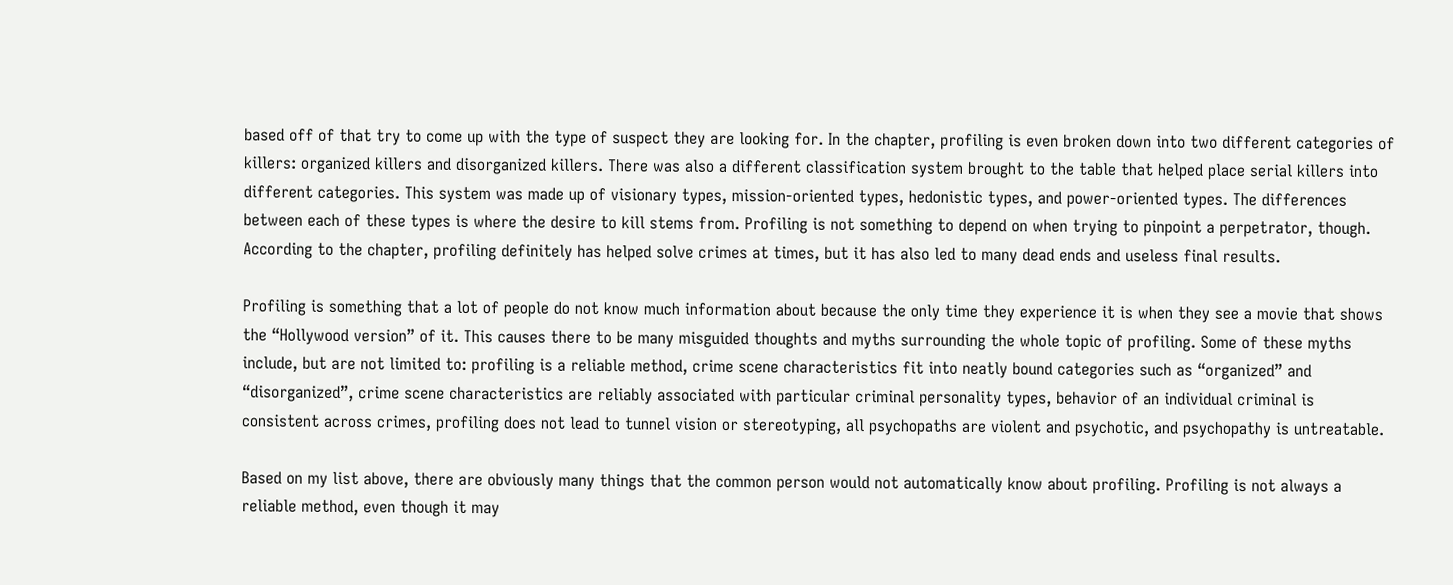based off of that try to come up with the type of suspect they are looking for. In the chapter, profiling is even broken down into two different categories of killers: organized killers and disorganized killers. There was also a different classification system brought to the table that helped place serial killers into different categories. This system was made up of visionary types, mission-oriented types, hedonistic types, and power-oriented types. The differences between each of these types is where the desire to kill stems from. Profiling is not something to depend on when trying to pinpoint a perpetrator, though. According to the chapter, profiling definitely has helped solve crimes at times, but it has also led to many dead ends and useless final results.

Profiling is something that a lot of people do not know much information about because the only time they experience it is when they see a movie that shows the “Hollywood version” of it. This causes there to be many misguided thoughts and myths surrounding the whole topic of profiling. Some of these myths include, but are not limited to: profiling is a reliable method, crime scene characteristics fit into neatly bound categories such as “organized” and “disorganized”, crime scene characteristics are reliably associated with particular criminal personality types, behavior of an individual criminal is consistent across crimes, profiling does not lead to tunnel vision or stereotyping, all psychopaths are violent and psychotic, and psychopathy is untreatable.

Based on my list above, there are obviously many things that the common person would not automatically know about profiling. Profiling is not always a reliable method, even though it may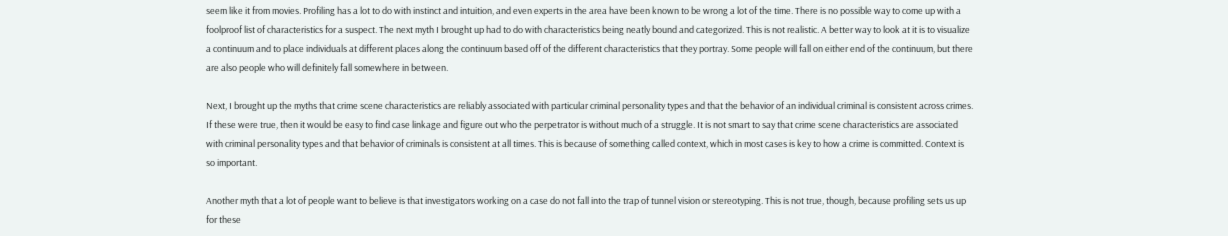seem like it from movies. Profiling has a lot to do with instinct and intuition, and even experts in the area have been known to be wrong a lot of the time. There is no possible way to come up with a foolproof list of characteristics for a suspect. The next myth I brought up had to do with characteristics being neatly bound and categorized. This is not realistic. A better way to look at it is to visualize a continuum and to place individuals at different places along the continuum based off of the different characteristics that they portray. Some people will fall on either end of the continuum, but there are also people who will definitely fall somewhere in between.

Next, I brought up the myths that crime scene characteristics are reliably associated with particular criminal personality types and that the behavior of an individual criminal is consistent across crimes. If these were true, then it would be easy to find case linkage and figure out who the perpetrator is without much of a struggle. It is not smart to say that crime scene characteristics are associated with criminal personality types and that behavior of criminals is consistent at all times. This is because of something called context, which in most cases is key to how a crime is committed. Context is so important.

Another myth that a lot of people want to believe is that investigators working on a case do not fall into the trap of tunnel vision or stereotyping. This is not true, though, because profiling sets us up for these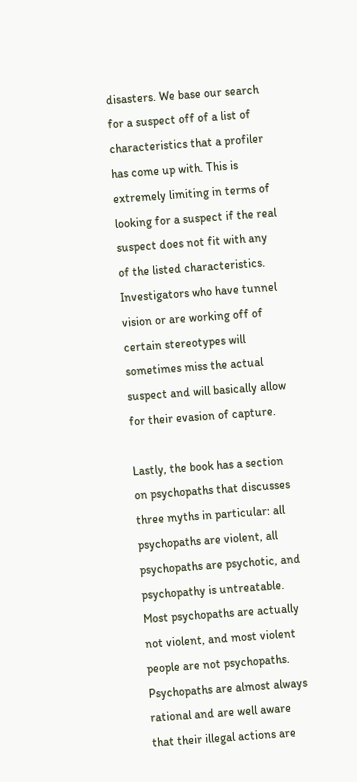disasters. We base our search for a suspect off of a list of characteristics that a profiler has come up with. This is extremely limiting in terms of looking for a suspect if the real suspect does not fit with any of the listed characteristics. Investigators who have tunnel vision or are working off of certain stereotypes will sometimes miss the actual suspect and will basically allow for their evasion of capture.

Lastly, the book has a section on psychopaths that discusses three myths in particular: all psychopaths are violent, all psychopaths are psychotic, and psychopathy is untreatable. Most psychopaths are actually not violent, and most violent people are not psychopaths. Psychopaths are almost always rational and are well aware that their illegal actions are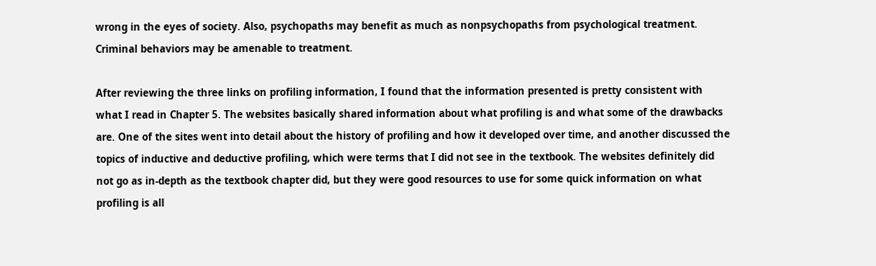wrong in the eyes of society. Also, psychopaths may benefit as much as nonpsychopaths from psychological treatment. Criminal behaviors may be amenable to treatment.

After reviewing the three links on profiling information, I found that the information presented is pretty consistent with what I read in Chapter 5. The websites basically shared information about what profiling is and what some of the drawbacks are. One of the sites went into detail about the history of profiling and how it developed over time, and another discussed the topics of inductive and deductive profiling, which were terms that I did not see in the textbook. The websites definitely did not go as in-depth as the textbook chapter did, but they were good resources to use for some quick information on what profiling is all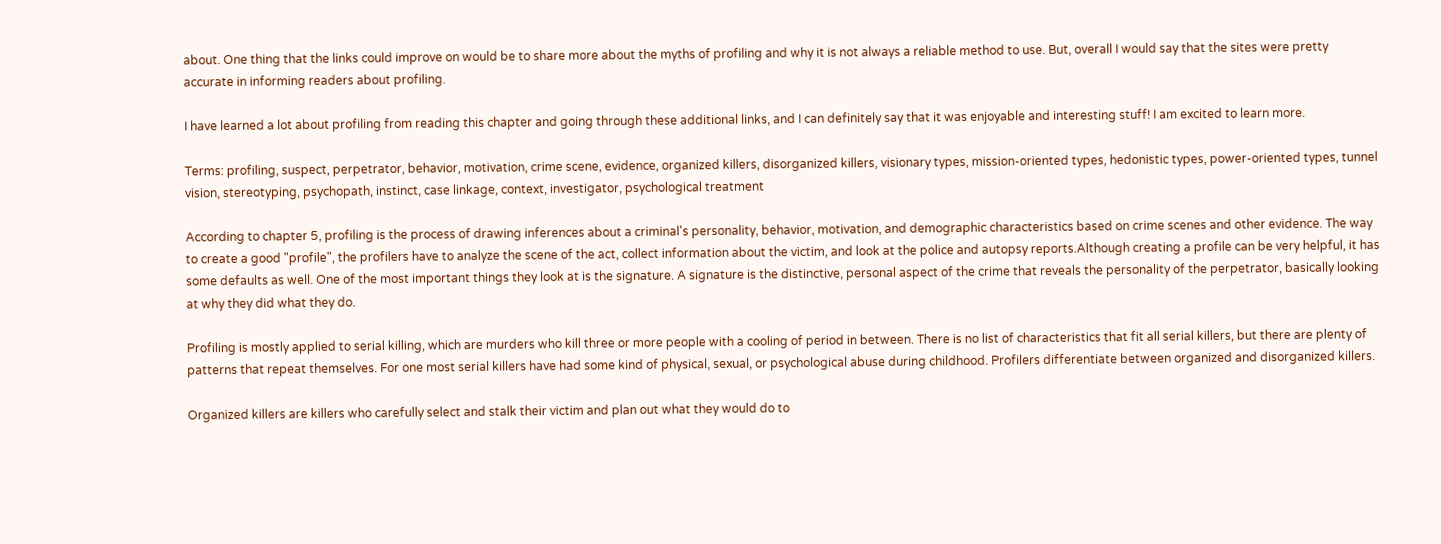about. One thing that the links could improve on would be to share more about the myths of profiling and why it is not always a reliable method to use. But, overall I would say that the sites were pretty accurate in informing readers about profiling.

I have learned a lot about profiling from reading this chapter and going through these additional links, and I can definitely say that it was enjoyable and interesting stuff! I am excited to learn more.

Terms: profiling, suspect, perpetrator, behavior, motivation, crime scene, evidence, organized killers, disorganized killers, visionary types, mission-oriented types, hedonistic types, power-oriented types, tunnel vision, stereotyping, psychopath, instinct, case linkage, context, investigator, psychological treatment

According to chapter 5, profiling is the process of drawing inferences about a criminal's personality, behavior, motivation, and demographic characteristics based on crime scenes and other evidence. The way to create a good "profile", the profilers have to analyze the scene of the act, collect information about the victim, and look at the police and autopsy reports.Although creating a profile can be very helpful, it has some defaults as well. One of the most important things they look at is the signature. A signature is the distinctive, personal aspect of the crime that reveals the personality of the perpetrator, basically looking at why they did what they do.

Profiling is mostly applied to serial killing, which are murders who kill three or more people with a cooling of period in between. There is no list of characteristics that fit all serial killers, but there are plenty of patterns that repeat themselves. For one most serial killers have had some kind of physical, sexual, or psychological abuse during childhood. Profilers differentiate between organized and disorganized killers.

Organized killers are killers who carefully select and stalk their victim and plan out what they would do to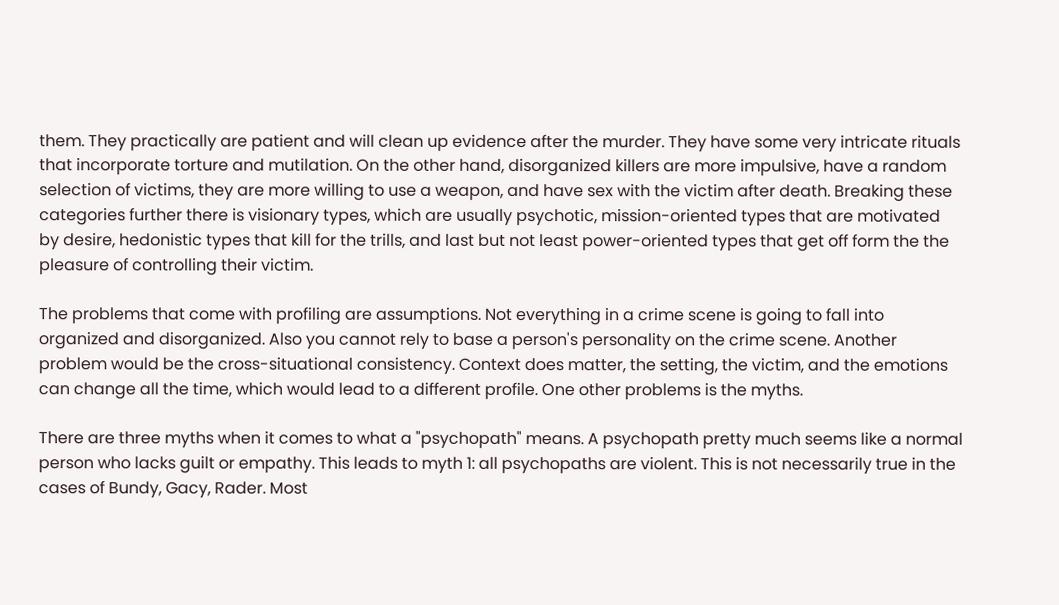them. They practically are patient and will clean up evidence after the murder. They have some very intricate rituals that incorporate torture and mutilation. On the other hand, disorganized killers are more impulsive, have a random selection of victims, they are more willing to use a weapon, and have sex with the victim after death. Breaking these categories further there is visionary types, which are usually psychotic, mission-oriented types that are motivated by desire, hedonistic types that kill for the trills, and last but not least power-oriented types that get off form the the pleasure of controlling their victim.

The problems that come with profiling are assumptions. Not everything in a crime scene is going to fall into organized and disorganized. Also you cannot rely to base a person's personality on the crime scene. Another problem would be the cross-situational consistency. Context does matter, the setting, the victim, and the emotions can change all the time, which would lead to a different profile. One other problems is the myths.

There are three myths when it comes to what a "psychopath" means. A psychopath pretty much seems like a normal person who lacks guilt or empathy. This leads to myth 1: all psychopaths are violent. This is not necessarily true in the cases of Bundy, Gacy, Rader. Most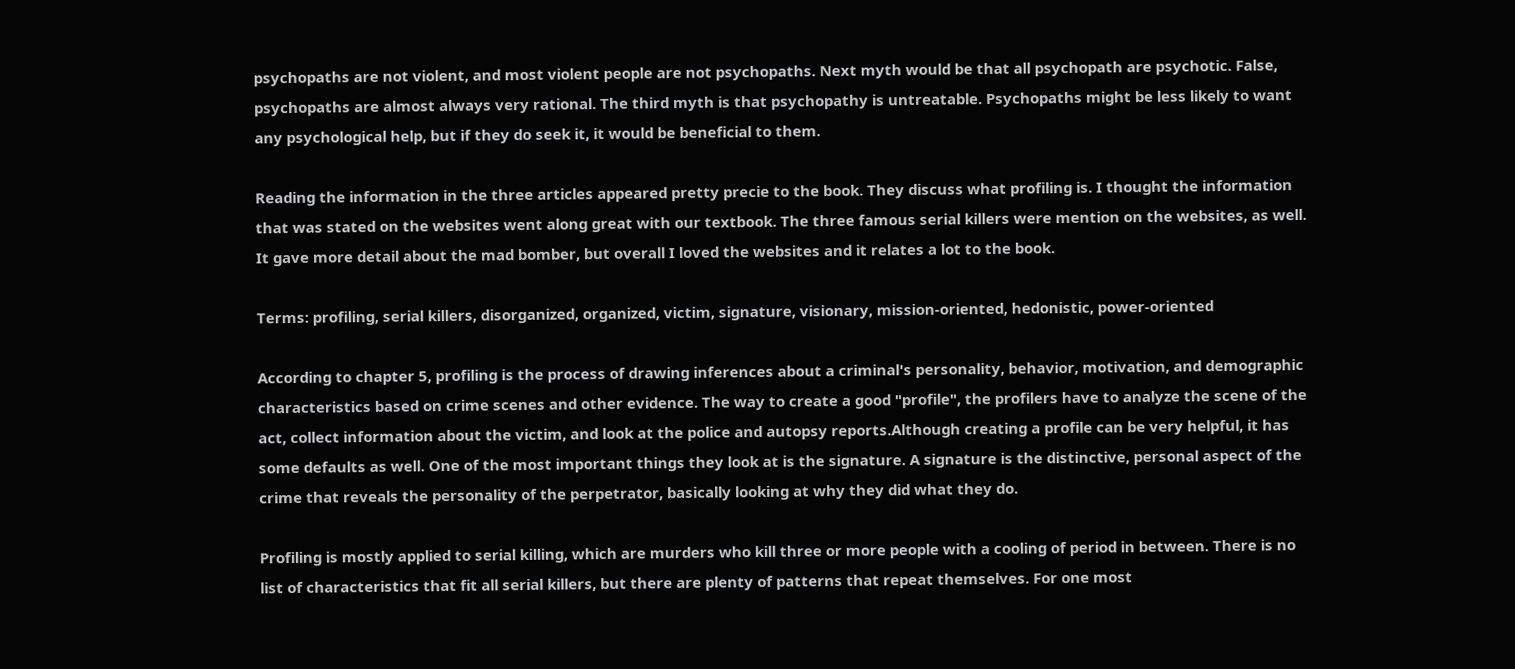psychopaths are not violent, and most violent people are not psychopaths. Next myth would be that all psychopath are psychotic. False, psychopaths are almost always very rational. The third myth is that psychopathy is untreatable. Psychopaths might be less likely to want any psychological help, but if they do seek it, it would be beneficial to them.

Reading the information in the three articles appeared pretty precie to the book. They discuss what profiling is. I thought the information that was stated on the websites went along great with our textbook. The three famous serial killers were mention on the websites, as well. It gave more detail about the mad bomber, but overall I loved the websites and it relates a lot to the book.

Terms: profiling, serial killers, disorganized, organized, victim, signature, visionary, mission-oriented, hedonistic, power-oriented

According to chapter 5, profiling is the process of drawing inferences about a criminal's personality, behavior, motivation, and demographic characteristics based on crime scenes and other evidence. The way to create a good "profile", the profilers have to analyze the scene of the act, collect information about the victim, and look at the police and autopsy reports.Although creating a profile can be very helpful, it has some defaults as well. One of the most important things they look at is the signature. A signature is the distinctive, personal aspect of the crime that reveals the personality of the perpetrator, basically looking at why they did what they do.

Profiling is mostly applied to serial killing, which are murders who kill three or more people with a cooling of period in between. There is no list of characteristics that fit all serial killers, but there are plenty of patterns that repeat themselves. For one most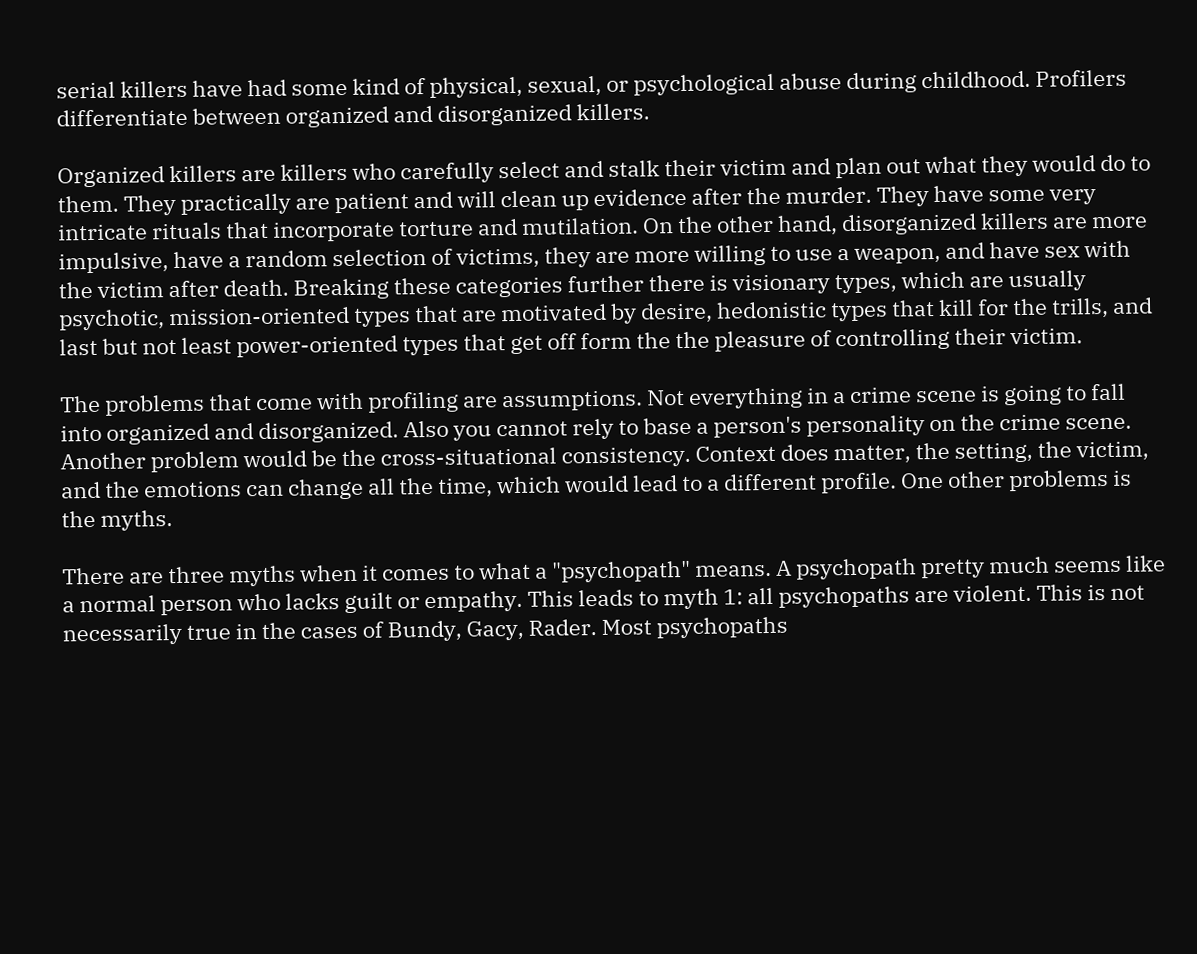serial killers have had some kind of physical, sexual, or psychological abuse during childhood. Profilers differentiate between organized and disorganized killers.

Organized killers are killers who carefully select and stalk their victim and plan out what they would do to them. They practically are patient and will clean up evidence after the murder. They have some very intricate rituals that incorporate torture and mutilation. On the other hand, disorganized killers are more impulsive, have a random selection of victims, they are more willing to use a weapon, and have sex with the victim after death. Breaking these categories further there is visionary types, which are usually psychotic, mission-oriented types that are motivated by desire, hedonistic types that kill for the trills, and last but not least power-oriented types that get off form the the pleasure of controlling their victim.

The problems that come with profiling are assumptions. Not everything in a crime scene is going to fall into organized and disorganized. Also you cannot rely to base a person's personality on the crime scene. Another problem would be the cross-situational consistency. Context does matter, the setting, the victim, and the emotions can change all the time, which would lead to a different profile. One other problems is the myths.

There are three myths when it comes to what a "psychopath" means. A psychopath pretty much seems like a normal person who lacks guilt or empathy. This leads to myth 1: all psychopaths are violent. This is not necessarily true in the cases of Bundy, Gacy, Rader. Most psychopaths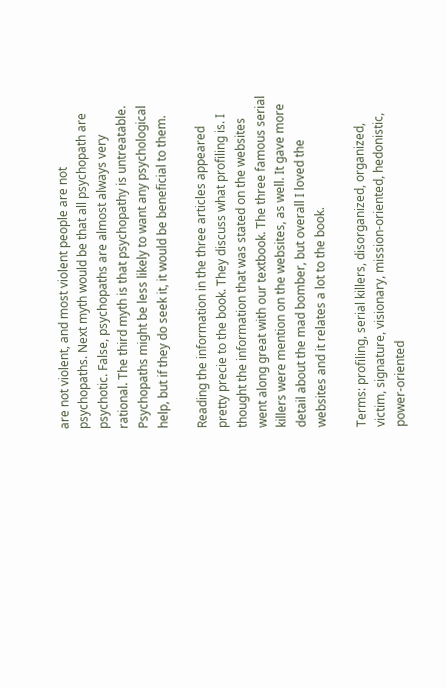are not violent, and most violent people are not psychopaths. Next myth would be that all psychopath are psychotic. False, psychopaths are almost always very rational. The third myth is that psychopathy is untreatable. Psychopaths might be less likely to want any psychological help, but if they do seek it, it would be beneficial to them.

Reading the information in the three articles appeared pretty precie to the book. They discuss what profiling is. I thought the information that was stated on the websites went along great with our textbook. The three famous serial killers were mention on the websites, as well. It gave more detail about the mad bomber, but overall I loved the websites and it relates a lot to the book.

Terms: profiling, serial killers, disorganized, organized, victim, signature, visionary, mission-oriented, hedonistic, power-oriented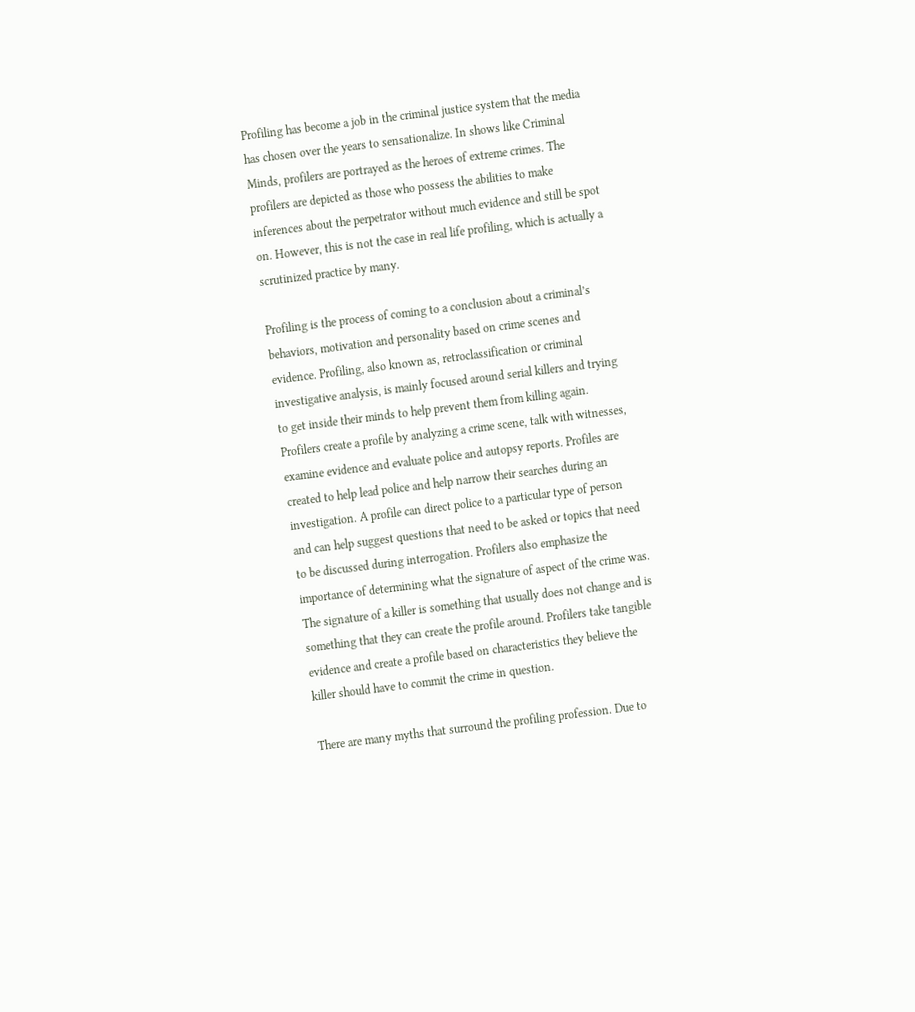Profiling has become a job in the criminal justice system that the media has chosen over the years to sensationalize. In shows like Criminal Minds, profilers are portrayed as the heroes of extreme crimes. The profilers are depicted as those who possess the abilities to make inferences about the perpetrator without much evidence and still be spot on. However, this is not the case in real life profiling, which is actually a scrutinized practice by many.

Profiling is the process of coming to a conclusion about a criminal’s behaviors, motivation and personality based on crime scenes and evidence. Profiling, also known as, retroclassification or criminal investigative analysis, is mainly focused around serial killers and trying to get inside their minds to help prevent them from killing again. Profilers create a profile by analyzing a crime scene, talk with witnesses, examine evidence and evaluate police and autopsy reports. Profiles are created to help lead police and help narrow their searches during an investigation. A profile can direct police to a particular type of person and can help suggest questions that need to be asked or topics that need to be discussed during interrogation. Profilers also emphasize the importance of determining what the signature of aspect of the crime was. The signature of a killer is something that usually does not change and is something that they can create the profile around. Profilers take tangible evidence and create a profile based on characteristics they believe the killer should have to commit the crime in question.

There are many myths that surround the profiling profession. Due to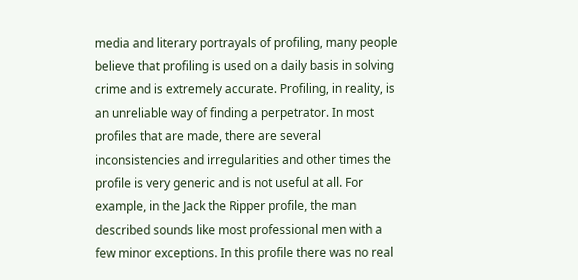media and literary portrayals of profiling, many people believe that profiling is used on a daily basis in solving crime and is extremely accurate. Profiling, in reality, is an unreliable way of finding a perpetrator. In most profiles that are made, there are several inconsistencies and irregularities and other times the profile is very generic and is not useful at all. For example, in the Jack the Ripper profile, the man described sounds like most professional men with a few minor exceptions. In this profile there was no real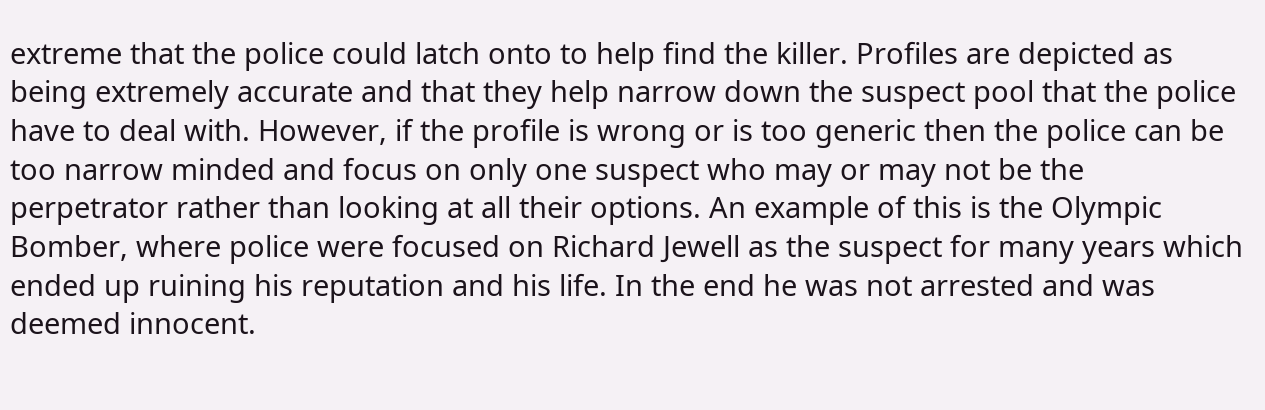extreme that the police could latch onto to help find the killer. Profiles are depicted as being extremely accurate and that they help narrow down the suspect pool that the police have to deal with. However, if the profile is wrong or is too generic then the police can be too narrow minded and focus on only one suspect who may or may not be the perpetrator rather than looking at all their options. An example of this is the Olympic Bomber, where police were focused on Richard Jewell as the suspect for many years which ended up ruining his reputation and his life. In the end he was not arrested and was deemed innocent.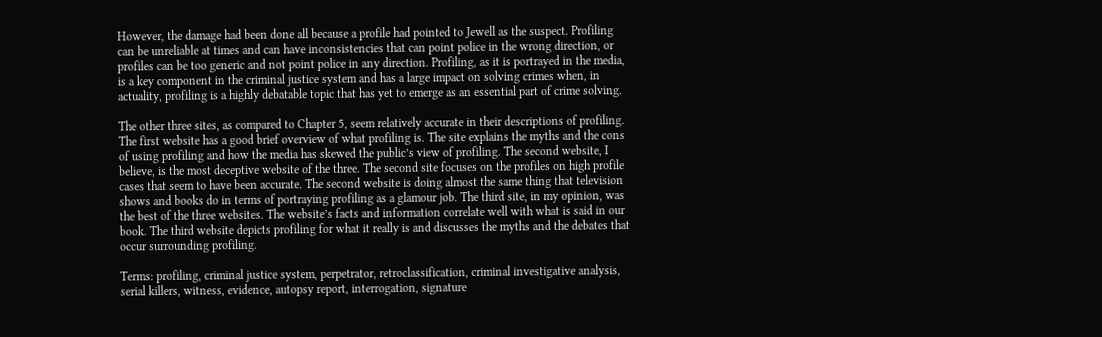However, the damage had been done all because a profile had pointed to Jewell as the suspect. Profiling can be unreliable at times and can have inconsistencies that can point police in the wrong direction, or profiles can be too generic and not point police in any direction. Profiling, as it is portrayed in the media, is a key component in the criminal justice system and has a large impact on solving crimes when, in actuality, profiling is a highly debatable topic that has yet to emerge as an essential part of crime solving.

The other three sites, as compared to Chapter 5, seem relatively accurate in their descriptions of profiling. The first website has a good brief overview of what profiling is. The site explains the myths and the cons of using profiling and how the media has skewed the public’s view of profiling. The second website, I believe, is the most deceptive website of the three. The second site focuses on the profiles on high profile cases that seem to have been accurate. The second website is doing almost the same thing that television shows and books do in terms of portraying profiling as a glamour job. The third site, in my opinion, was the best of the three websites. The website’s facts and information correlate well with what is said in our book. The third website depicts profiling for what it really is and discusses the myths and the debates that occur surrounding profiling.

Terms: profiling, criminal justice system, perpetrator, retroclassification, criminal investigative analysis, serial killers, witness, evidence, autopsy report, interrogation, signature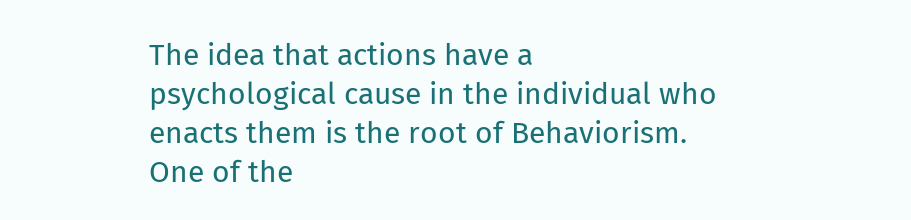The idea that actions have a psychological cause in the individual who enacts them is the root of Behaviorism. One of the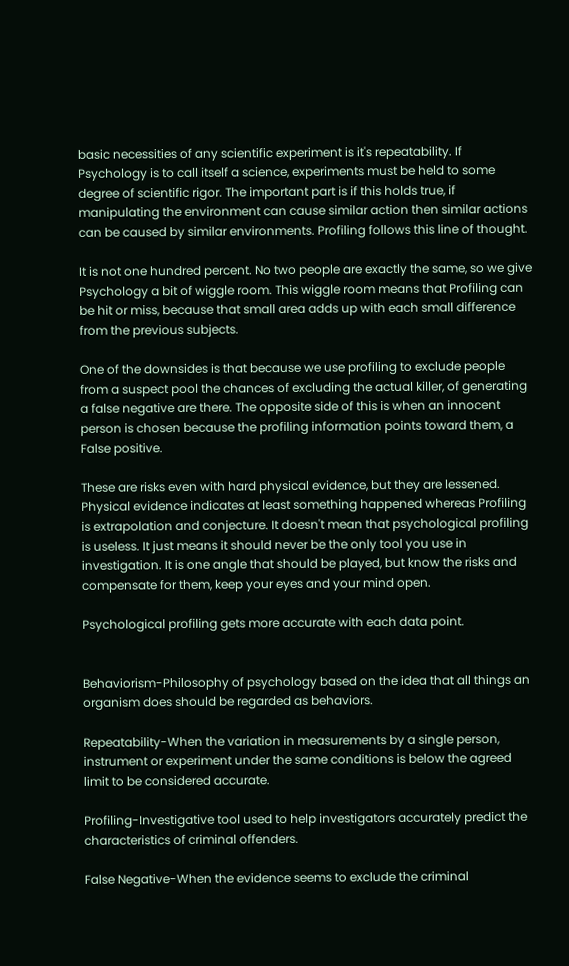basic necessities of any scientific experiment is it's repeatability. If Psychology is to call itself a science, experiments must be held to some degree of scientific rigor. The important part is if this holds true, if manipulating the environment can cause similar action then similar actions can be caused by similar environments. Profiling follows this line of thought.

It is not one hundred percent. No two people are exactly the same, so we give Psychology a bit of wiggle room. This wiggle room means that Profiling can be hit or miss, because that small area adds up with each small difference from the previous subjects.

One of the downsides is that because we use profiling to exclude people from a suspect pool the chances of excluding the actual killer, of generating a false negative are there. The opposite side of this is when an innocent person is chosen because the profiling information points toward them, a False positive.

These are risks even with hard physical evidence, but they are lessened. Physical evidence indicates at least something happened whereas Profiling is extrapolation and conjecture. It doesn't mean that psychological profiling is useless. It just means it should never be the only tool you use in investigation. It is one angle that should be played, but know the risks and compensate for them, keep your eyes and your mind open.

Psychological profiling gets more accurate with each data point.


Behaviorism-Philosophy of psychology based on the idea that all things an organism does should be regarded as behaviors.

Repeatability-When the variation in measurements by a single person, instrument or experiment under the same conditions is below the agreed limit to be considered accurate.

Profiling-Investigative tool used to help investigators accurately predict the characteristics of criminal offenders.

False Negative-When the evidence seems to exclude the criminal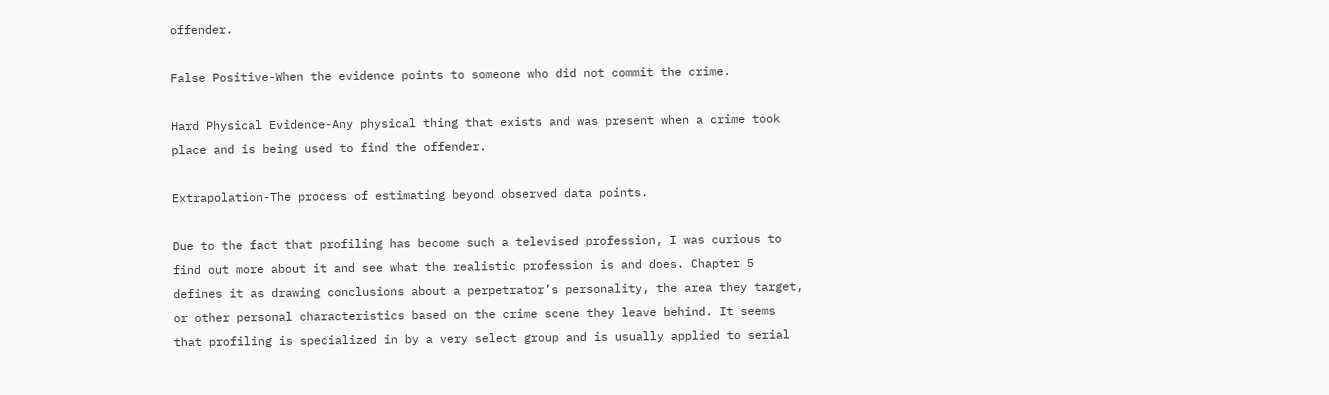offender.

False Positive-When the evidence points to someone who did not commit the crime.

Hard Physical Evidence-Any physical thing that exists and was present when a crime took place and is being used to find the offender.

Extrapolation-The process of estimating beyond observed data points.

Due to the fact that profiling has become such a televised profession, I was curious to find out more about it and see what the realistic profession is and does. Chapter 5 defines it as drawing conclusions about a perpetrator’s personality, the area they target, or other personal characteristics based on the crime scene they leave behind. It seems that profiling is specialized in by a very select group and is usually applied to serial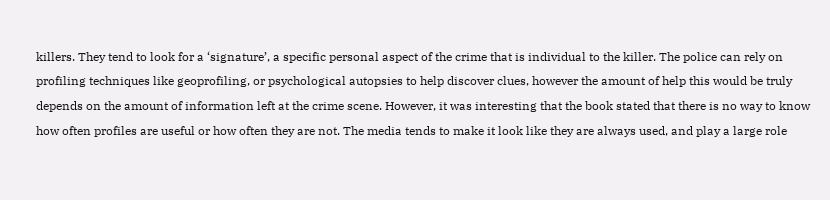killers. They tend to look for a ‘signature’, a specific personal aspect of the crime that is individual to the killer. The police can rely on profiling techniques like geoprofiling, or psychological autopsies to help discover clues, however the amount of help this would be truly depends on the amount of information left at the crime scene. However, it was interesting that the book stated that there is no way to know how often profiles are useful or how often they are not. The media tends to make it look like they are always used, and play a large role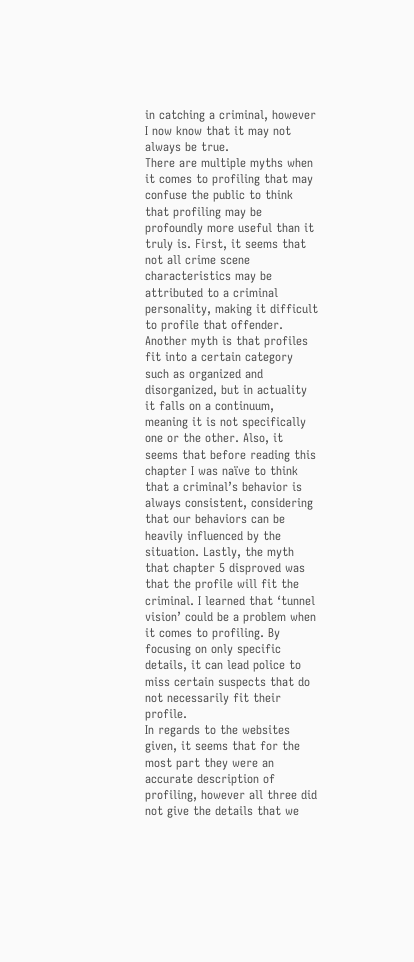in catching a criminal, however I now know that it may not always be true.
There are multiple myths when it comes to profiling that may confuse the public to think that profiling may be profoundly more useful than it truly is. First, it seems that not all crime scene characteristics may be attributed to a criminal personality, making it difficult to profile that offender. Another myth is that profiles fit into a certain category such as organized and disorganized, but in actuality it falls on a continuum, meaning it is not specifically one or the other. Also, it seems that before reading this chapter I was naïve to think that a criminal’s behavior is always consistent, considering that our behaviors can be heavily influenced by the situation. Lastly, the myth that chapter 5 disproved was that the profile will fit the criminal. I learned that ‘tunnel vision’ could be a problem when it comes to profiling. By focusing on only specific details, it can lead police to miss certain suspects that do not necessarily fit their profile.
In regards to the websites given, it seems that for the most part they were an accurate description of profiling, however all three did not give the details that we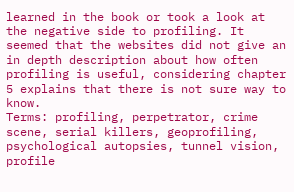learned in the book or took a look at the negative side to profiling. It seemed that the websites did not give an in depth description about how often profiling is useful, considering chapter 5 explains that there is not sure way to know.
Terms: profiling, perpetrator, crime scene, serial killers, geoprofiling, psychological autopsies, tunnel vision, profile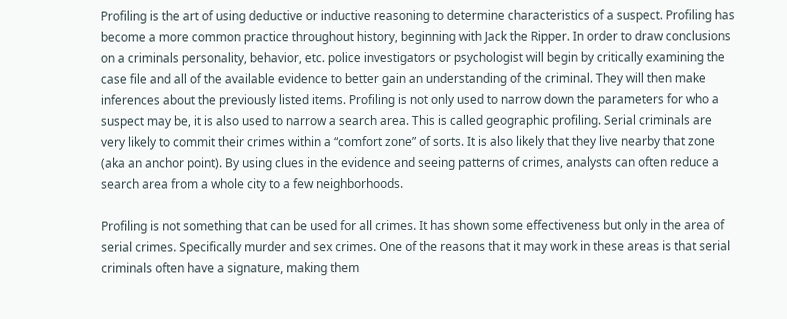Profiling is the art of using deductive or inductive reasoning to determine characteristics of a suspect. Profiling has become a more common practice throughout history, beginning with Jack the Ripper. In order to draw conclusions on a criminals personality, behavior, etc. police investigators or psychologist will begin by critically examining the case file and all of the available evidence to better gain an understanding of the criminal. They will then make inferences about the previously listed items. Profiling is not only used to narrow down the parameters for who a suspect may be, it is also used to narrow a search area. This is called geographic profiling. Serial criminals are very likely to commit their crimes within a “comfort zone” of sorts. It is also likely that they live nearby that zone (aka an anchor point). By using clues in the evidence and seeing patterns of crimes, analysts can often reduce a search area from a whole city to a few neighborhoods.

Profiling is not something that can be used for all crimes. It has shown some effectiveness but only in the area of serial crimes. Specifically murder and sex crimes. One of the reasons that it may work in these areas is that serial criminals often have a signature, making them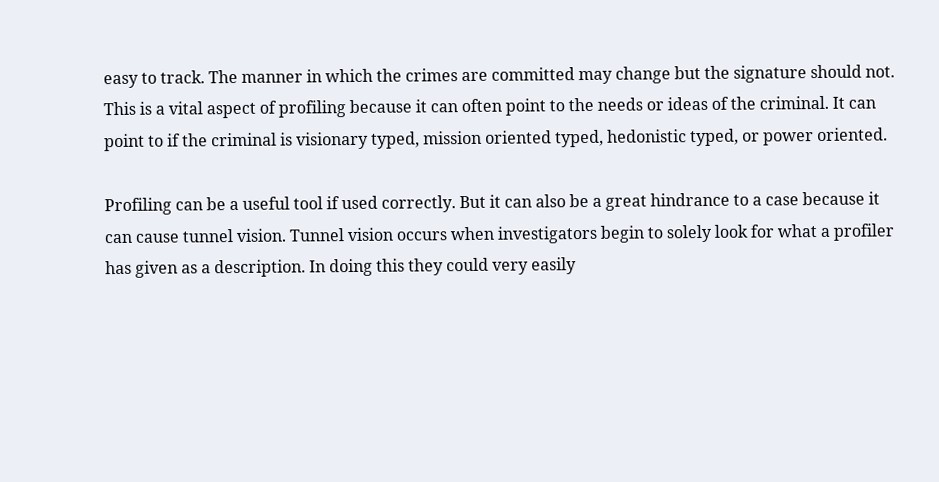easy to track. The manner in which the crimes are committed may change but the signature should not. This is a vital aspect of profiling because it can often point to the needs or ideas of the criminal. It can point to if the criminal is visionary typed, mission oriented typed, hedonistic typed, or power oriented.

Profiling can be a useful tool if used correctly. But it can also be a great hindrance to a case because it can cause tunnel vision. Tunnel vision occurs when investigators begin to solely look for what a profiler has given as a description. In doing this they could very easily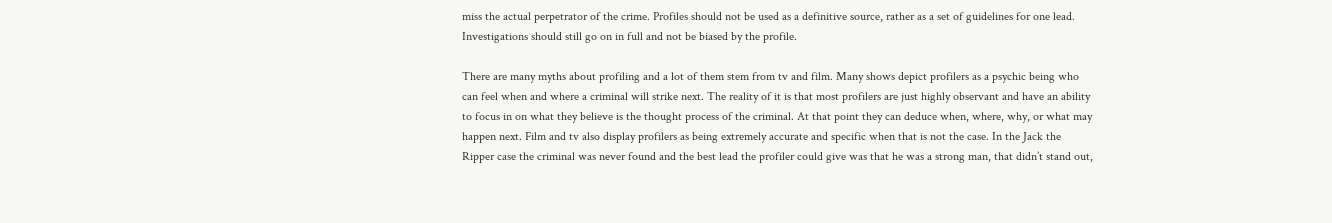miss the actual perpetrator of the crime. Profiles should not be used as a definitive source, rather as a set of guidelines for one lead. Investigations should still go on in full and not be biased by the profile.

There are many myths about profiling and a lot of them stem from tv and film. Many shows depict profilers as a psychic being who can feel when and where a criminal will strike next. The reality of it is that most profilers are just highly observant and have an ability to focus in on what they believe is the thought process of the criminal. At that point they can deduce when, where, why, or what may happen next. Film and tv also display profilers as being extremely accurate and specific when that is not the case. In the Jack the Ripper case the criminal was never found and the best lead the profiler could give was that he was a strong man, that didn’t stand out,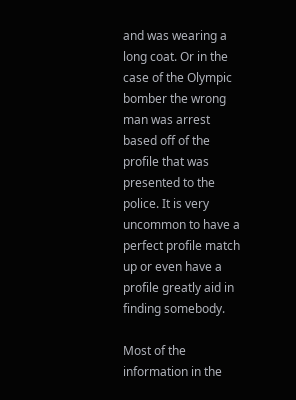and was wearing a long coat. Or in the case of the Olympic bomber the wrong man was arrest based off of the profile that was presented to the police. It is very uncommon to have a perfect profile match up or even have a profile greatly aid in finding somebody.

Most of the information in the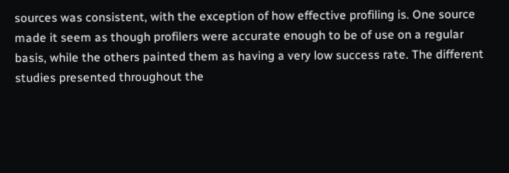sources was consistent, with the exception of how effective profiling is. One source made it seem as though profilers were accurate enough to be of use on a regular basis, while the others painted them as having a very low success rate. The different studies presented throughout the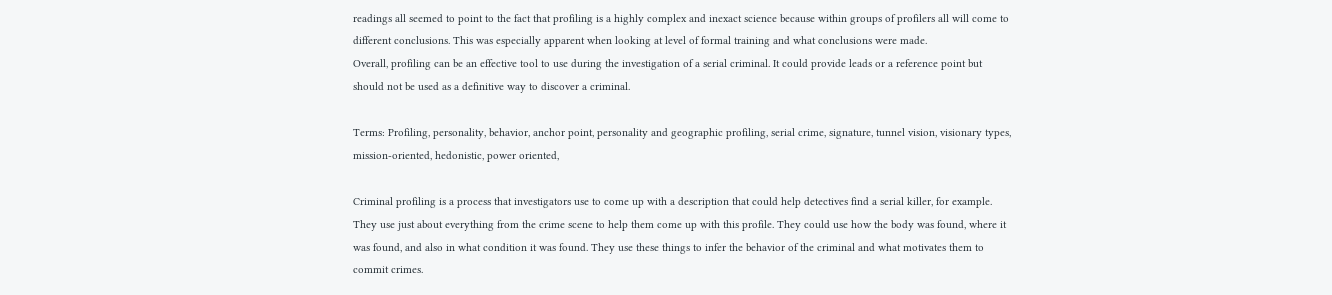readings all seemed to point to the fact that profiling is a highly complex and inexact science because within groups of profilers all will come to different conclusions. This was especially apparent when looking at level of formal training and what conclusions were made.
Overall, profiling can be an effective tool to use during the investigation of a serial criminal. It could provide leads or a reference point but should not be used as a definitive way to discover a criminal.

Terms: Profiling, personality, behavior, anchor point, personality and geographic profiling, serial crime, signature, tunnel vision, visionary types, mission-oriented, hedonistic, power oriented,

Criminal profiling is a process that investigators use to come up with a description that could help detectives find a serial killer, for example. They use just about everything from the crime scene to help them come up with this profile. They could use how the body was found, where it was found, and also in what condition it was found. They use these things to infer the behavior of the criminal and what motivates them to commit crimes.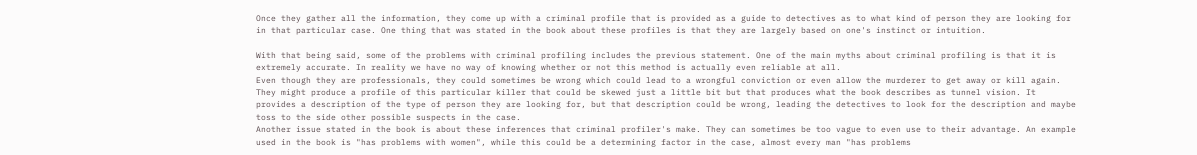Once they gather all the information, they come up with a criminal profile that is provided as a guide to detectives as to what kind of person they are looking for in that particular case. One thing that was stated in the book about these profiles is that they are largely based on one's instinct or intuition.

With that being said, some of the problems with criminal profiling includes the previous statement. One of the main myths about criminal profiling is that it is extremely accurate. In reality we have no way of knowing whether or not this method is actually even reliable at all.
Even though they are professionals, they could sometimes be wrong which could lead to a wrongful conviction or even allow the murderer to get away or kill again. They might produce a profile of this particular killer that could be skewed just a little bit but that produces what the book describes as tunnel vision. It provides a description of the type of person they are looking for, but that description could be wrong, leading the detectives to look for the description and maybe toss to the side other possible suspects in the case.
Another issue stated in the book is about these inferences that criminal profiler's make. They can sometimes be too vague to even use to their advantage. An example used in the book is "has problems with women", while this could be a determining factor in the case, almost every man "has problems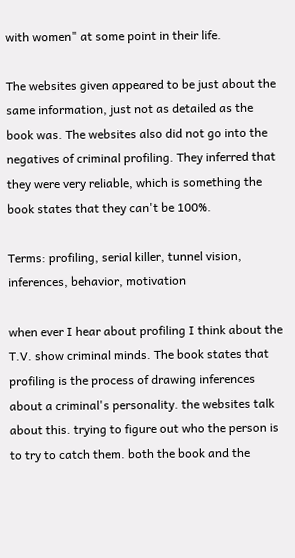with women" at some point in their life.

The websites given appeared to be just about the same information, just not as detailed as the book was. The websites also did not go into the negatives of criminal profiling. They inferred that they were very reliable, which is something the book states that they can't be 100%.

Terms: profiling, serial killer, tunnel vision, inferences, behavior, motivation

when ever I hear about profiling I think about the T.V. show criminal minds. The book states that profiling is the process of drawing inferences about a criminal's personality. the websites talk about this. trying to figure out who the person is to try to catch them. both the book and the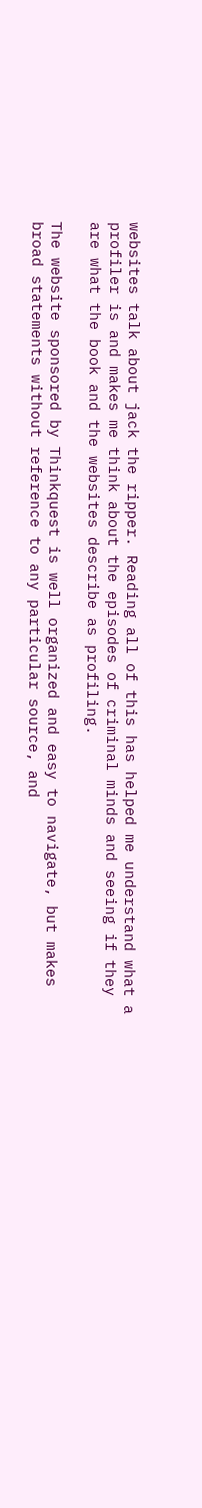websites talk about jack the ripper. Reading all of this has helped me understand what a profiler is and makes me think about the episodes of criminal minds and seeing if they are what the book and the websites describe as profiling.

The website sponsored by Thinkquest is well organized and easy to navigate, but makes broad statements without reference to any particular source, and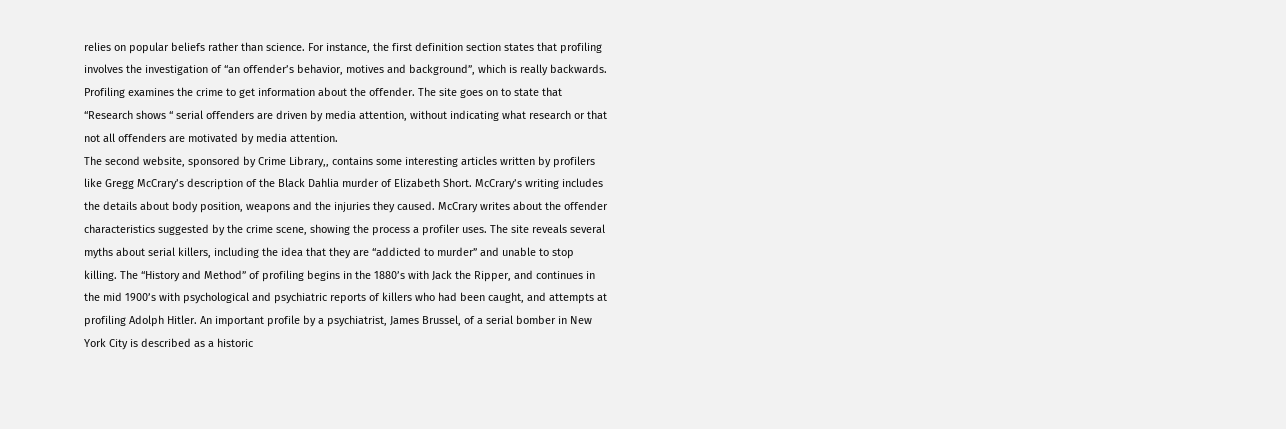relies on popular beliefs rather than science. For instance, the first definition section states that profiling involves the investigation of “an offender’s behavior, motives and background”, which is really backwards. Profiling examines the crime to get information about the offender. The site goes on to state that “Research shows “ serial offenders are driven by media attention, without indicating what research or that not all offenders are motivated by media attention.
The second website, sponsored by Crime Library,, contains some interesting articles written by profilers like Gregg McCrary’s description of the Black Dahlia murder of Elizabeth Short. McCrary’s writing includes the details about body position, weapons and the injuries they caused. McCrary writes about the offender characteristics suggested by the crime scene, showing the process a profiler uses. The site reveals several myths about serial killers, including the idea that they are “addicted to murder” and unable to stop killing. The “History and Method” of profiling begins in the 1880’s with Jack the Ripper, and continues in the mid 1900’s with psychological and psychiatric reports of killers who had been caught, and attempts at profiling Adolph Hitler. An important profile by a psychiatrist, James Brussel, of a serial bomber in New York City is described as a historic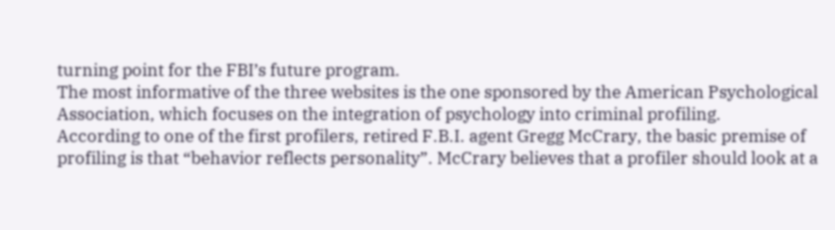turning point for the FBI’s future program.
The most informative of the three websites is the one sponsored by the American Psychological Association, which focuses on the integration of psychology into criminal profiling.
According to one of the first profilers, retired F.B.I. agent Gregg McCrary, the basic premise of profiling is that “behavior reflects personality”. McCrary believes that a profiler should look at a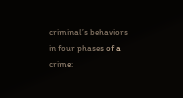criminal’s behaviors in four phases of a crime: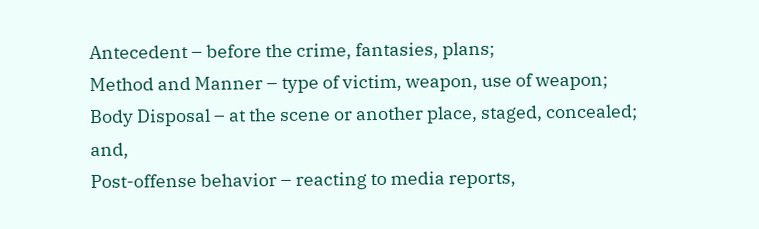Antecedent – before the crime, fantasies, plans;
Method and Manner – type of victim, weapon, use of weapon;
Body Disposal – at the scene or another place, staged, concealed; and,
Post-offense behavior – reacting to media reports,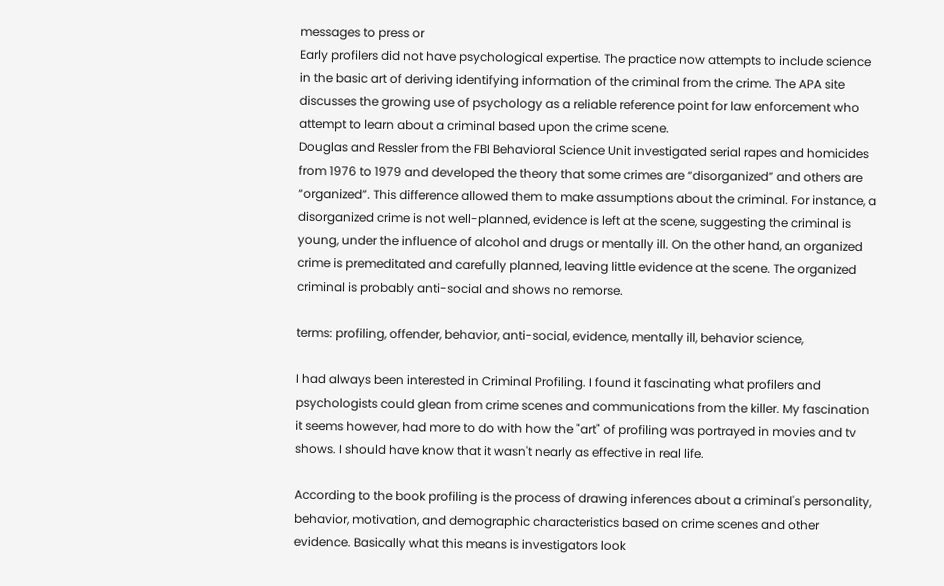messages to press or
Early profilers did not have psychological expertise. The practice now attempts to include science in the basic art of deriving identifying information of the criminal from the crime. The APA site discusses the growing use of psychology as a reliable reference point for law enforcement who attempt to learn about a criminal based upon the crime scene.
Douglas and Ressler from the FBI Behavioral Science Unit investigated serial rapes and homicides from 1976 to 1979 and developed the theory that some crimes are “disorganized” and others are “organized”. This difference allowed them to make assumptions about the criminal. For instance, a disorganized crime is not well-planned, evidence is left at the scene, suggesting the criminal is young, under the influence of alcohol and drugs or mentally ill. On the other hand, an organized crime is premeditated and carefully planned, leaving little evidence at the scene. The organized criminal is probably anti-social and shows no remorse.

terms: profiling, offender, behavior, anti-social, evidence, mentally ill, behavior science,

I had always been interested in Criminal Profiling. I found it fascinating what profilers and psychologists could glean from crime scenes and communications from the killer. My fascination it seems however, had more to do with how the "art" of profiling was portrayed in movies and tv shows. I should have know that it wasn't nearly as effective in real life.

According to the book profiling is the process of drawing inferences about a criminal's personality, behavior, motivation, and demographic characteristics based on crime scenes and other evidence. Basically what this means is investigators look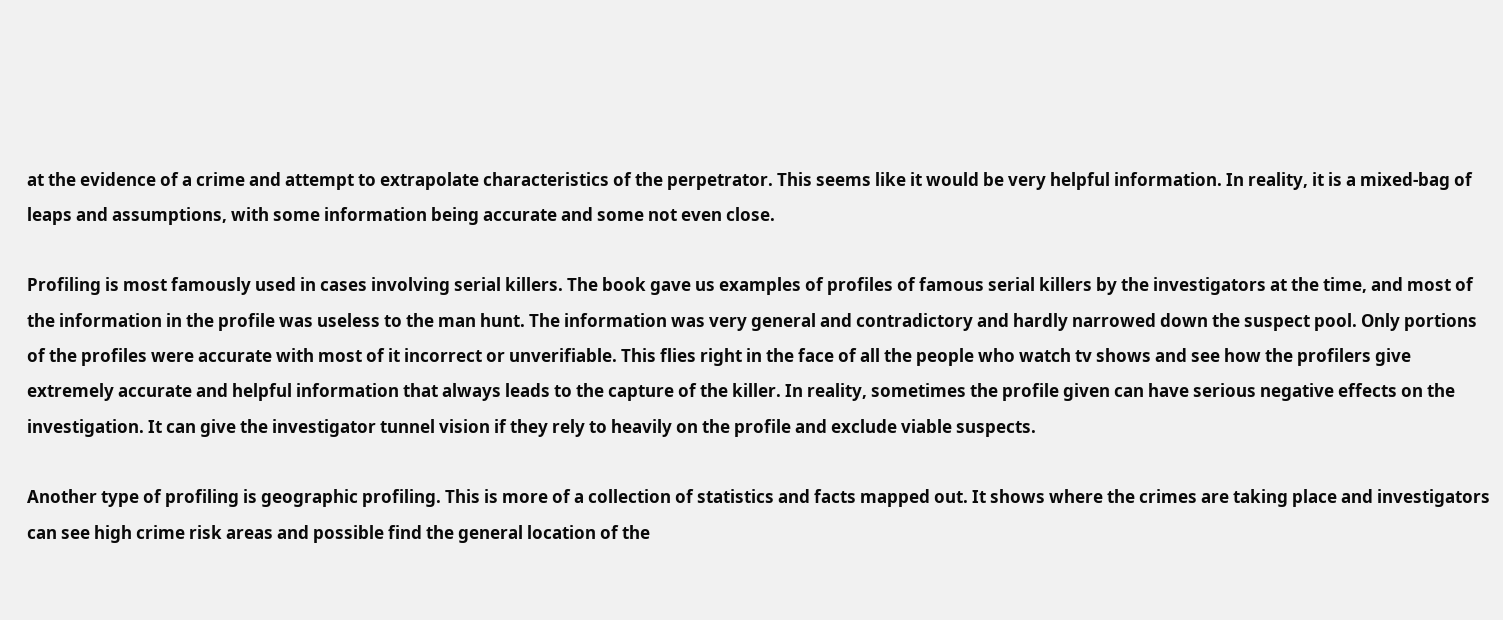at the evidence of a crime and attempt to extrapolate characteristics of the perpetrator. This seems like it would be very helpful information. In reality, it is a mixed-bag of leaps and assumptions, with some information being accurate and some not even close.

Profiling is most famously used in cases involving serial killers. The book gave us examples of profiles of famous serial killers by the investigators at the time, and most of the information in the profile was useless to the man hunt. The information was very general and contradictory and hardly narrowed down the suspect pool. Only portions of the profiles were accurate with most of it incorrect or unverifiable. This flies right in the face of all the people who watch tv shows and see how the profilers give extremely accurate and helpful information that always leads to the capture of the killer. In reality, sometimes the profile given can have serious negative effects on the investigation. It can give the investigator tunnel vision if they rely to heavily on the profile and exclude viable suspects.

Another type of profiling is geographic profiling. This is more of a collection of statistics and facts mapped out. It shows where the crimes are taking place and investigators can see high crime risk areas and possible find the general location of the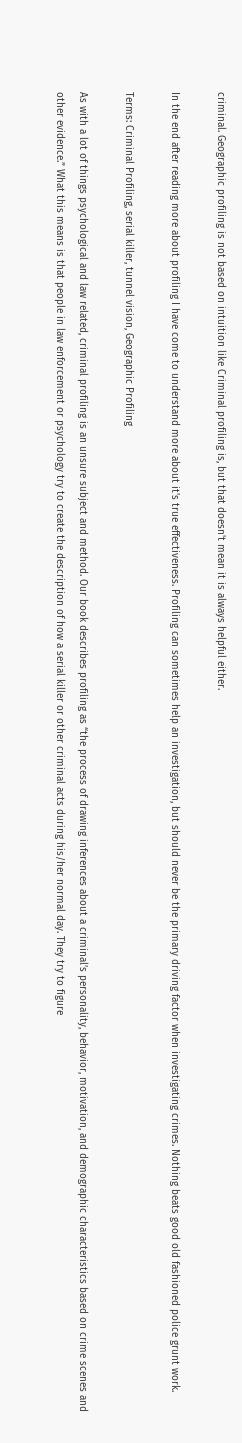criminal. Geographic profiling is not based on intuition like Criminal profiling is, but that doesn't mean it is always helpful either.

In the end after reading more about profiling I have come to understand more about it's true effectiveness. Profiling can sometimes help an investigation, but should never be the primary driving factor when investigating crimes. Nothing beats good old fashioned police grunt work.

Terms: Criminal Profiling, serial killer, tunnel vision, Geographic Profiling

As with a lot of things psychological and law related, criminal profiling is an unsure subject and method. Our book describes profiling as “the process of drawing inferences about a criminal’s personality, behavior, motivation, and demographic characteristics based on crime scenes and other evidence.” What this means is that people in law enforcement or psychology try to create the description of how a serial killer or other criminal acts during his/her normal day. They try to figure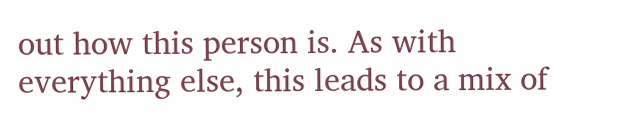out how this person is. As with everything else, this leads to a mix of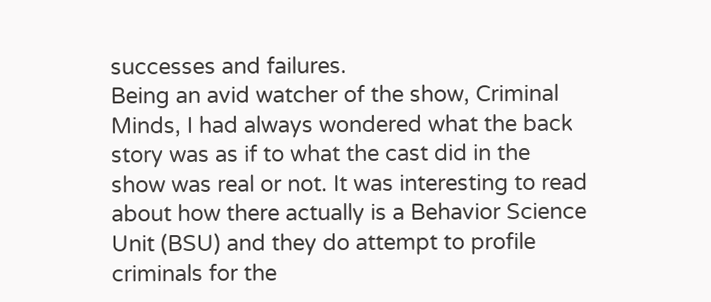successes and failures.
Being an avid watcher of the show, Criminal Minds, I had always wondered what the back story was as if to what the cast did in the show was real or not. It was interesting to read about how there actually is a Behavior Science Unit (BSU) and they do attempt to profile criminals for the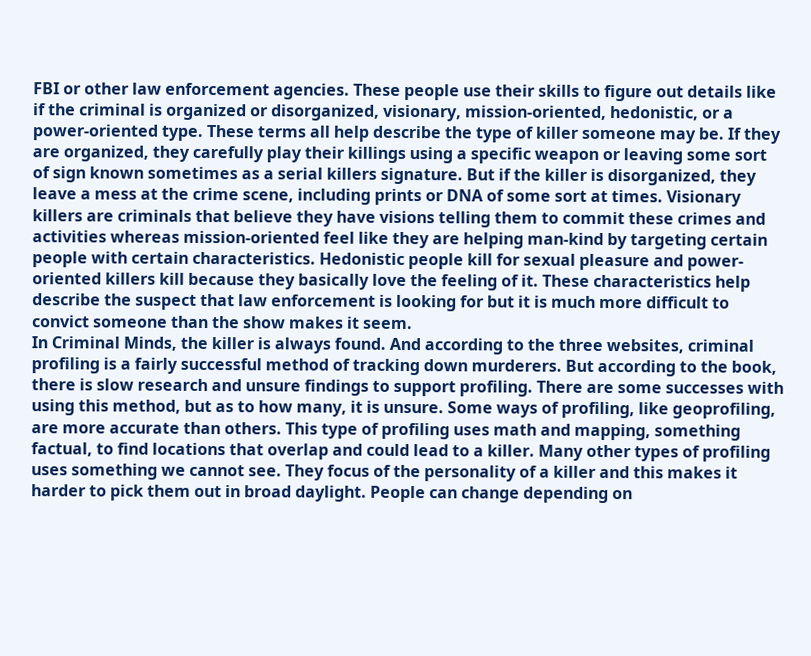FBI or other law enforcement agencies. These people use their skills to figure out details like if the criminal is organized or disorganized, visionary, mission-oriented, hedonistic, or a power-oriented type. These terms all help describe the type of killer someone may be. If they are organized, they carefully play their killings using a specific weapon or leaving some sort of sign known sometimes as a serial killers signature. But if the killer is disorganized, they leave a mess at the crime scene, including prints or DNA of some sort at times. Visionary killers are criminals that believe they have visions telling them to commit these crimes and activities whereas mission-oriented feel like they are helping man-kind by targeting certain people with certain characteristics. Hedonistic people kill for sexual pleasure and power-oriented killers kill because they basically love the feeling of it. These characteristics help describe the suspect that law enforcement is looking for but it is much more difficult to convict someone than the show makes it seem.
In Criminal Minds, the killer is always found. And according to the three websites, criminal profiling is a fairly successful method of tracking down murderers. But according to the book, there is slow research and unsure findings to support profiling. There are some successes with using this method, but as to how many, it is unsure. Some ways of profiling, like geoprofiling, are more accurate than others. This type of profiling uses math and mapping, something factual, to find locations that overlap and could lead to a killer. Many other types of profiling uses something we cannot see. They focus of the personality of a killer and this makes it harder to pick them out in broad daylight. People can change depending on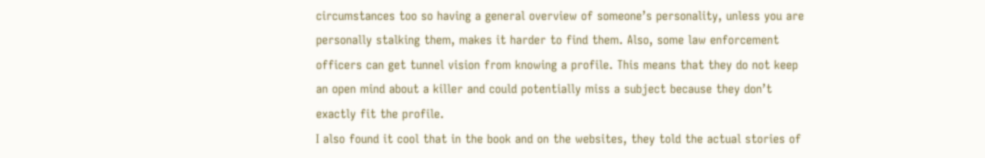circumstances too so having a general overview of someone’s personality, unless you are personally stalking them, makes it harder to find them. Also, some law enforcement officers can get tunnel vision from knowing a profile. This means that they do not keep an open mind about a killer and could potentially miss a subject because they don’t exactly fit the profile.
I also found it cool that in the book and on the websites, they told the actual stories of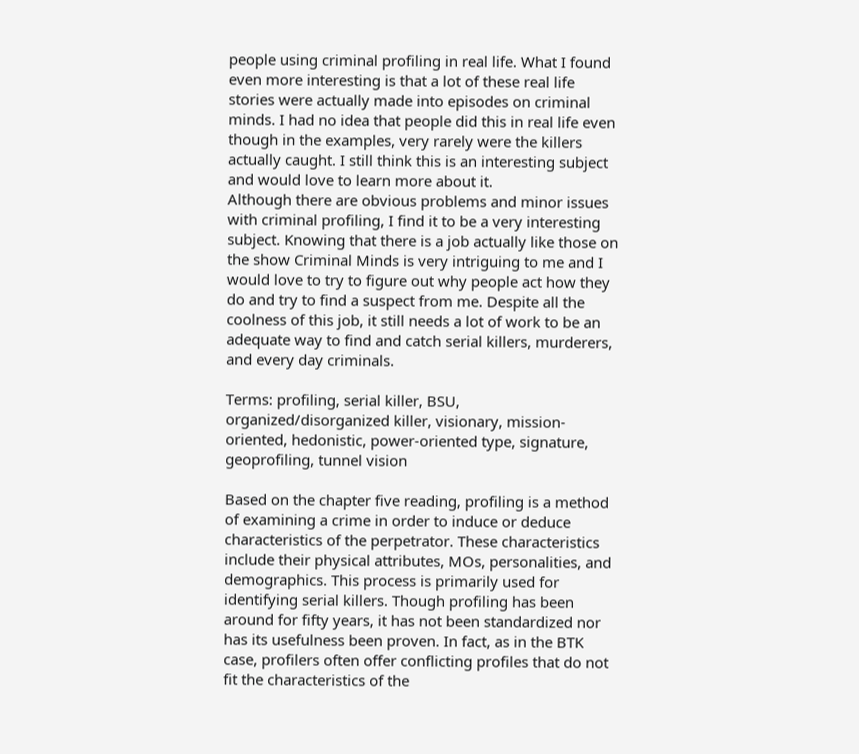people using criminal profiling in real life. What I found even more interesting is that a lot of these real life stories were actually made into episodes on criminal minds. I had no idea that people did this in real life even though in the examples, very rarely were the killers actually caught. I still think this is an interesting subject and would love to learn more about it.
Although there are obvious problems and minor issues with criminal profiling, I find it to be a very interesting subject. Knowing that there is a job actually like those on the show Criminal Minds is very intriguing to me and I would love to try to figure out why people act how they do and try to find a suspect from me. Despite all the coolness of this job, it still needs a lot of work to be an adequate way to find and catch serial killers, murderers, and every day criminals.

Terms: profiling, serial killer, BSU, organized/disorganized killer, visionary, mission-oriented, hedonistic, power-oriented type, signature, geoprofiling, tunnel vision

Based on the chapter five reading, profiling is a method of examining a crime in order to induce or deduce characteristics of the perpetrator. These characteristics include their physical attributes, MOs, personalities, and demographics. This process is primarily used for identifying serial killers. Though profiling has been around for fifty years, it has not been standardized nor has its usefulness been proven. In fact, as in the BTK case, profilers often offer conflicting profiles that do not fit the characteristics of the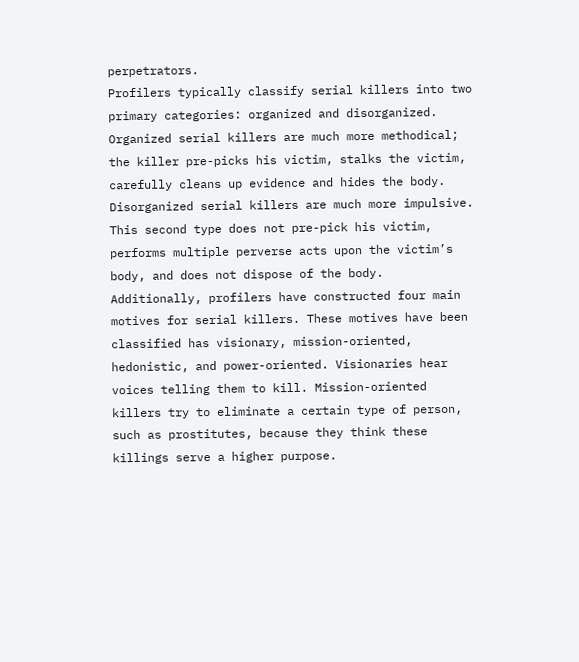perpetrators.
Profilers typically classify serial killers into two primary categories: organized and disorganized. Organized serial killers are much more methodical; the killer pre-picks his victim, stalks the victim, carefully cleans up evidence and hides the body. Disorganized serial killers are much more impulsive. This second type does not pre-pick his victim, performs multiple perverse acts upon the victim’s body, and does not dispose of the body.
Additionally, profilers have constructed four main motives for serial killers. These motives have been classified has visionary, mission-oriented, hedonistic, and power-oriented. Visionaries hear voices telling them to kill. Mission-oriented killers try to eliminate a certain type of person, such as prostitutes, because they think these killings serve a higher purpose.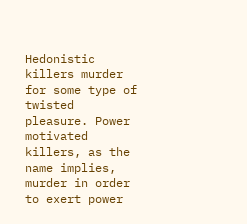Hedonistic killers murder for some type of twisted pleasure. Power motivated killers, as the name implies, murder in order to exert power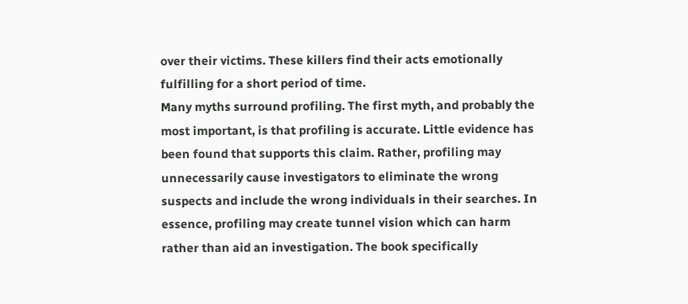over their victims. These killers find their acts emotionally fulfilling for a short period of time.
Many myths surround profiling. The first myth, and probably the most important, is that profiling is accurate. Little evidence has been found that supports this claim. Rather, profiling may unnecessarily cause investigators to eliminate the wrong suspects and include the wrong individuals in their searches. In essence, profiling may create tunnel vision which can harm rather than aid an investigation. The book specifically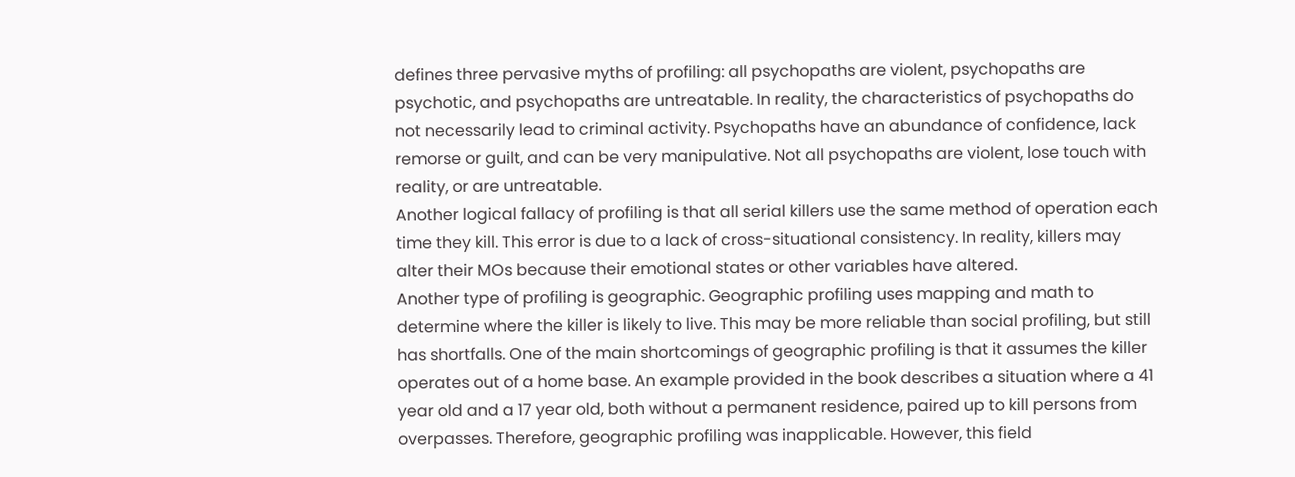defines three pervasive myths of profiling: all psychopaths are violent, psychopaths are psychotic, and psychopaths are untreatable. In reality, the characteristics of psychopaths do not necessarily lead to criminal activity. Psychopaths have an abundance of confidence, lack remorse or guilt, and can be very manipulative. Not all psychopaths are violent, lose touch with reality, or are untreatable.
Another logical fallacy of profiling is that all serial killers use the same method of operation each time they kill. This error is due to a lack of cross-situational consistency. In reality, killers may alter their MOs because their emotional states or other variables have altered.
Another type of profiling is geographic. Geographic profiling uses mapping and math to determine where the killer is likely to live. This may be more reliable than social profiling, but still has shortfalls. One of the main shortcomings of geographic profiling is that it assumes the killer operates out of a home base. An example provided in the book describes a situation where a 41 year old and a 17 year old, both without a permanent residence, paired up to kill persons from overpasses. Therefore, geographic profiling was inapplicable. However, this field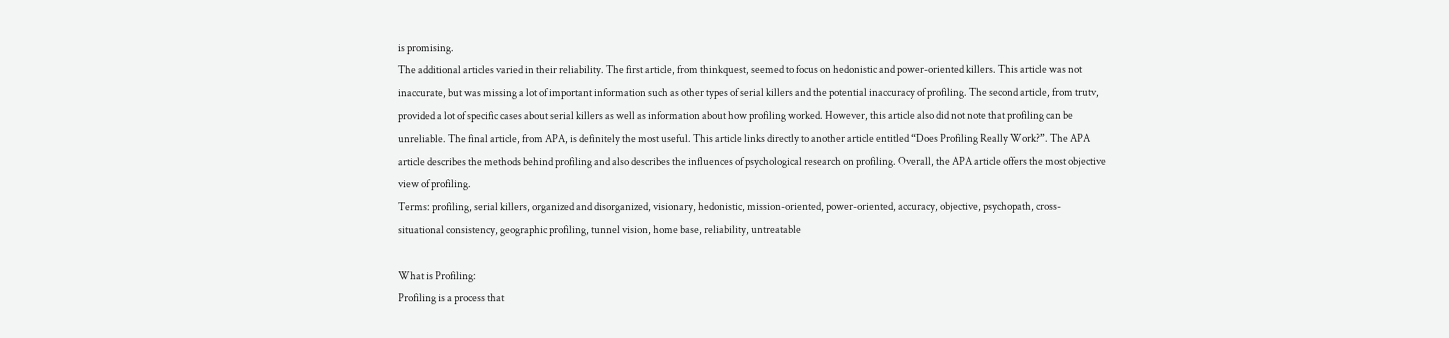is promising.
The additional articles varied in their reliability. The first article, from thinkquest, seemed to focus on hedonistic and power-oriented killers. This article was not inaccurate, but was missing a lot of important information such as other types of serial killers and the potential inaccuracy of profiling. The second article, from trutv, provided a lot of specific cases about serial killers as well as information about how profiling worked. However, this article also did not note that profiling can be unreliable. The final article, from APA, is definitely the most useful. This article links directly to another article entitled “Does Profiling Really Work?”. The APA article describes the methods behind profiling and also describes the influences of psychological research on profiling. Overall, the APA article offers the most objective view of profiling.
Terms: profiling, serial killers, organized and disorganized, visionary, hedonistic, mission-oriented, power-oriented, accuracy, objective, psychopath, cross-situational consistency, geographic profiling, tunnel vision, home base, reliability, untreatable

What is Profiling:
Profiling is a process that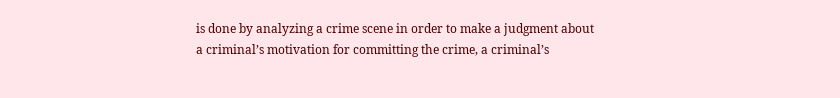is done by analyzing a crime scene in order to make a judgment about a criminal’s motivation for committing the crime, a criminal’s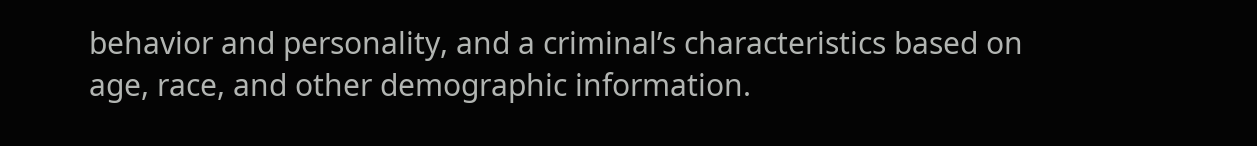behavior and personality, and a criminal’s characteristics based on age, race, and other demographic information.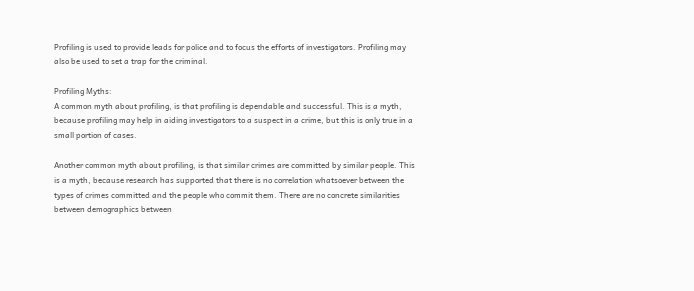Profiling is used to provide leads for police and to focus the efforts of investigators. Profiling may also be used to set a trap for the criminal.

Profiling Myths:
A common myth about profiling, is that profiling is dependable and successful. This is a myth, because profiling may help in aiding investigators to a suspect in a crime, but this is only true in a small portion of cases.

Another common myth about profiling, is that similar crimes are committed by similar people. This is a myth, because research has supported that there is no correlation whatsoever between the types of crimes committed and the people who commit them. There are no concrete similarities between demographics between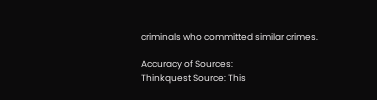criminals who committed similar crimes.

Accuracy of Sources:
Thinkquest Source: This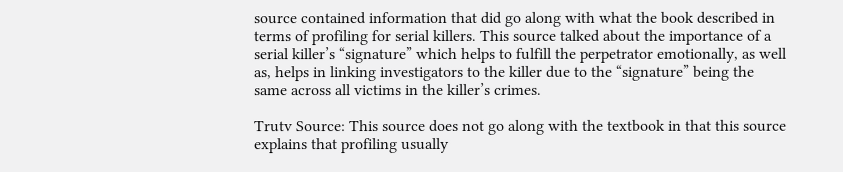source contained information that did go along with what the book described in terms of profiling for serial killers. This source talked about the importance of a serial killer’s “signature” which helps to fulfill the perpetrator emotionally, as well as, helps in linking investigators to the killer due to the “signature” being the same across all victims in the killer’s crimes.

Trutv Source: This source does not go along with the textbook in that this source explains that profiling usually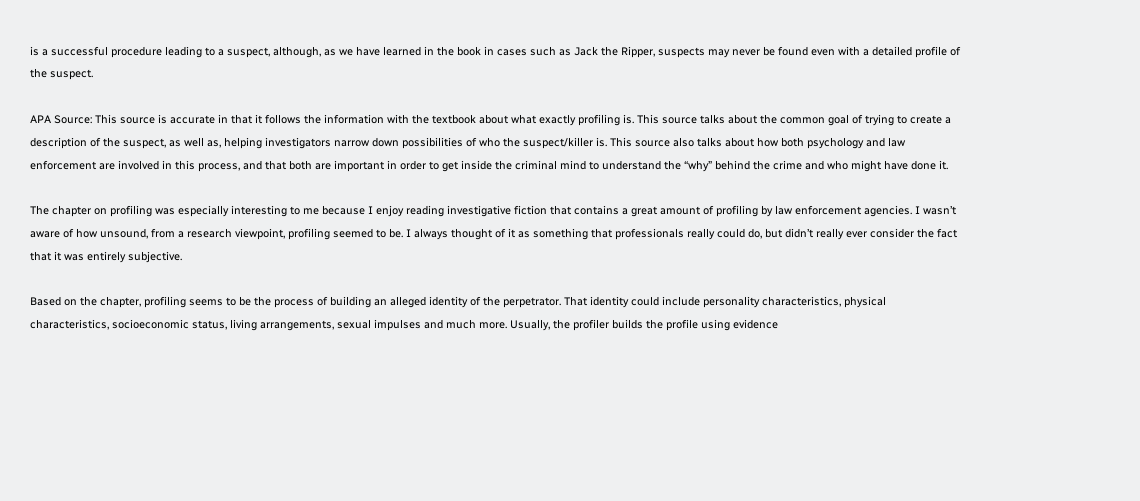is a successful procedure leading to a suspect, although, as we have learned in the book in cases such as Jack the Ripper, suspects may never be found even with a detailed profile of the suspect.

APA Source: This source is accurate in that it follows the information with the textbook about what exactly profiling is. This source talks about the common goal of trying to create a description of the suspect, as well as, helping investigators narrow down possibilities of who the suspect/killer is. This source also talks about how both psychology and law enforcement are involved in this process, and that both are important in order to get inside the criminal mind to understand the “why” behind the crime and who might have done it.

The chapter on profiling was especially interesting to me because I enjoy reading investigative fiction that contains a great amount of profiling by law enforcement agencies. I wasn’t aware of how unsound, from a research viewpoint, profiling seemed to be. I always thought of it as something that professionals really could do, but didn’t really ever consider the fact that it was entirely subjective.

Based on the chapter, profiling seems to be the process of building an alleged identity of the perpetrator. That identity could include personality characteristics, physical characteristics, socioeconomic status, living arrangements, sexual impulses and much more. Usually, the profiler builds the profile using evidence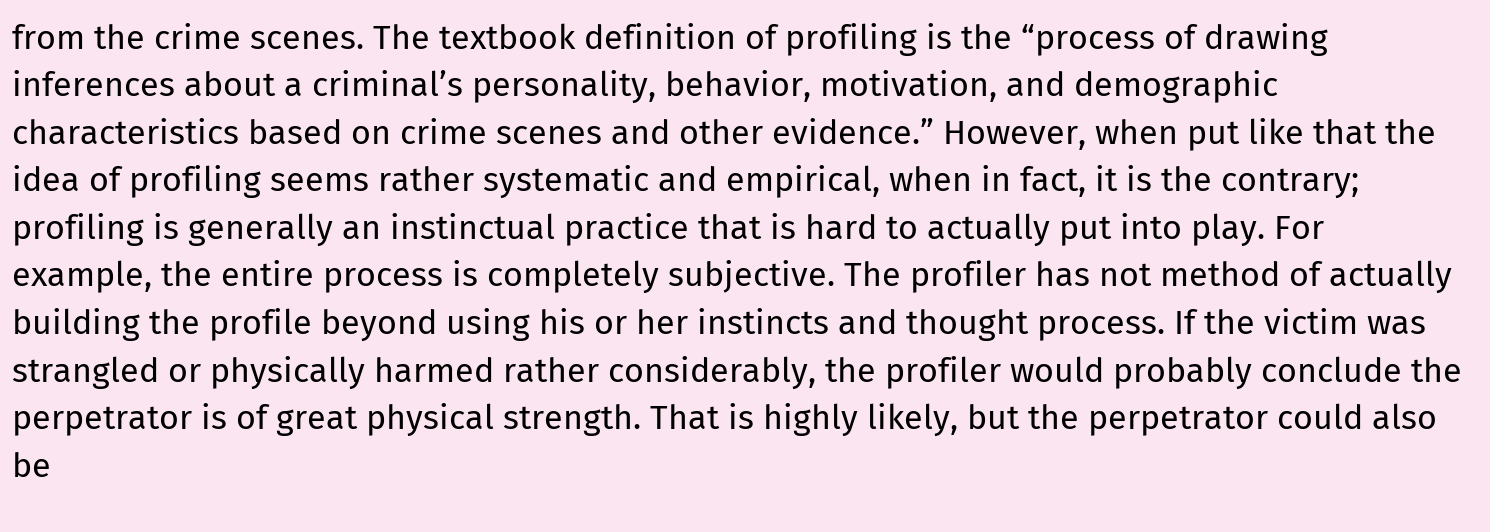from the crime scenes. The textbook definition of profiling is the “process of drawing inferences about a criminal’s personality, behavior, motivation, and demographic characteristics based on crime scenes and other evidence.” However, when put like that the idea of profiling seems rather systematic and empirical, when in fact, it is the contrary; profiling is generally an instinctual practice that is hard to actually put into play. For example, the entire process is completely subjective. The profiler has not method of actually building the profile beyond using his or her instincts and thought process. If the victim was strangled or physically harmed rather considerably, the profiler would probably conclude the perpetrator is of great physical strength. That is highly likely, but the perpetrator could also be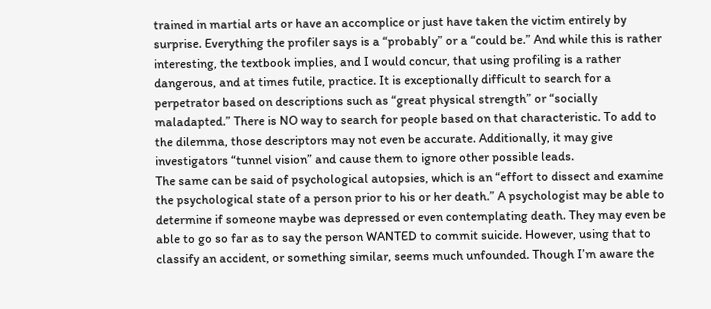trained in martial arts or have an accomplice or just have taken the victim entirely by surprise. Everything the profiler says is a “probably” or a “could be.” And while this is rather interesting, the textbook implies, and I would concur, that using profiling is a rather dangerous, and at times futile, practice. It is exceptionally difficult to search for a perpetrator based on descriptions such as “great physical strength” or “socially maladapted.” There is NO way to search for people based on that characteristic. To add to the dilemma, those descriptors may not even be accurate. Additionally, it may give investigators “tunnel vision” and cause them to ignore other possible leads.
The same can be said of psychological autopsies, which is an “effort to dissect and examine the psychological state of a person prior to his or her death.” A psychologist may be able to determine if someone maybe was depressed or even contemplating death. They may even be able to go so far as to say the person WANTED to commit suicide. However, using that to classify an accident, or something similar, seems much unfounded. Though I’m aware the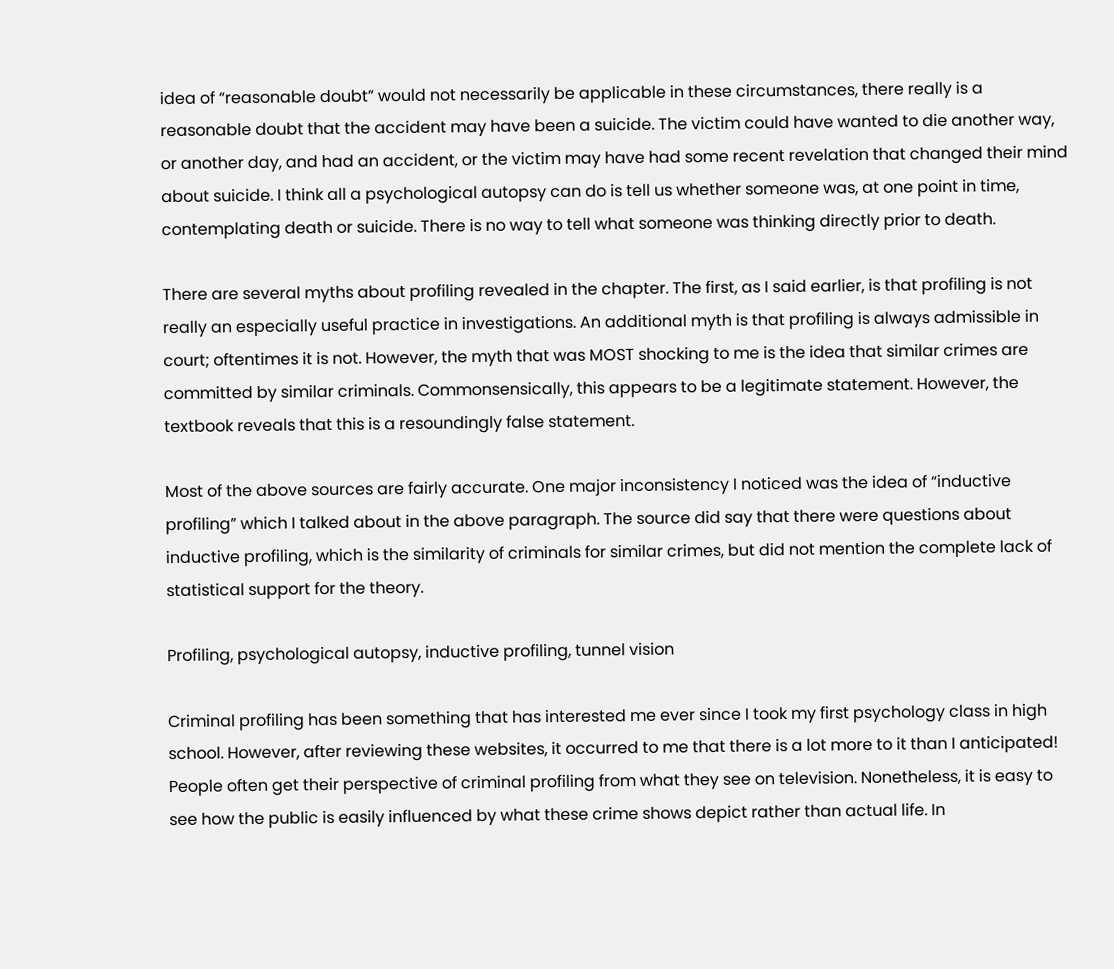idea of “reasonable doubt” would not necessarily be applicable in these circumstances, there really is a reasonable doubt that the accident may have been a suicide. The victim could have wanted to die another way, or another day, and had an accident, or the victim may have had some recent revelation that changed their mind about suicide. I think all a psychological autopsy can do is tell us whether someone was, at one point in time, contemplating death or suicide. There is no way to tell what someone was thinking directly prior to death.

There are several myths about profiling revealed in the chapter. The first, as I said earlier, is that profiling is not really an especially useful practice in investigations. An additional myth is that profiling is always admissible in court; oftentimes it is not. However, the myth that was MOST shocking to me is the idea that similar crimes are committed by similar criminals. Commonsensically, this appears to be a legitimate statement. However, the textbook reveals that this is a resoundingly false statement.

Most of the above sources are fairly accurate. One major inconsistency I noticed was the idea of “inductive profiling” which I talked about in the above paragraph. The source did say that there were questions about inductive profiling, which is the similarity of criminals for similar crimes, but did not mention the complete lack of statistical support for the theory.

Profiling, psychological autopsy, inductive profiling, tunnel vision

Criminal profiling has been something that has interested me ever since I took my first psychology class in high school. However, after reviewing these websites, it occurred to me that there is a lot more to it than I anticipated! People often get their perspective of criminal profiling from what they see on television. Nonetheless, it is easy to see how the public is easily influenced by what these crime shows depict rather than actual life. In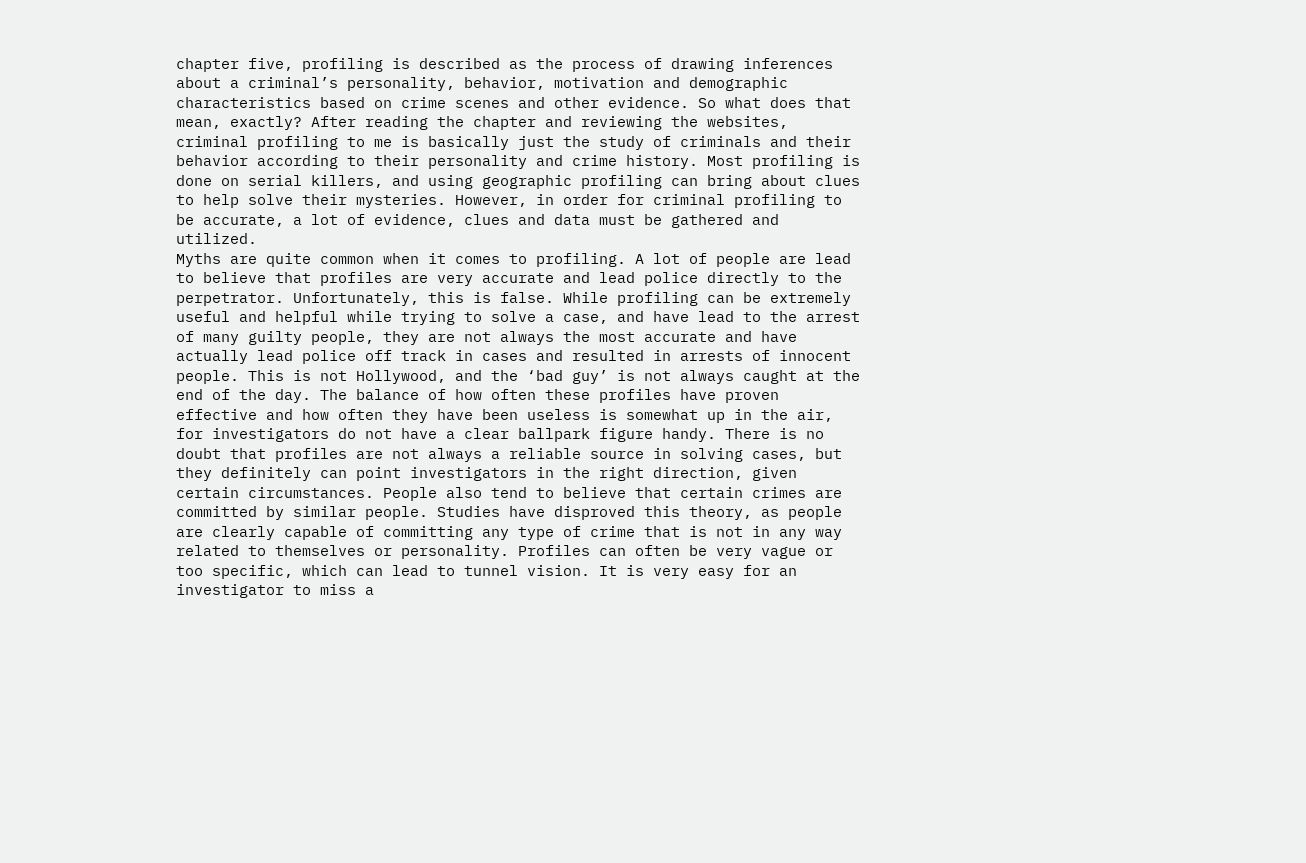chapter five, profiling is described as the process of drawing inferences about a criminal’s personality, behavior, motivation and demographic characteristics based on crime scenes and other evidence. So what does that mean, exactly? After reading the chapter and reviewing the websites, criminal profiling to me is basically just the study of criminals and their behavior according to their personality and crime history. Most profiling is done on serial killers, and using geographic profiling can bring about clues to help solve their mysteries. However, in order for criminal profiling to be accurate, a lot of evidence, clues and data must be gathered and utilized.
Myths are quite common when it comes to profiling. A lot of people are lead to believe that profiles are very accurate and lead police directly to the perpetrator. Unfortunately, this is false. While profiling can be extremely useful and helpful while trying to solve a case, and have lead to the arrest of many guilty people, they are not always the most accurate and have actually lead police off track in cases and resulted in arrests of innocent people. This is not Hollywood, and the ‘bad guy’ is not always caught at the end of the day. The balance of how often these profiles have proven effective and how often they have been useless is somewhat up in the air, for investigators do not have a clear ballpark figure handy. There is no doubt that profiles are not always a reliable source in solving cases, but they definitely can point investigators in the right direction, given certain circumstances. People also tend to believe that certain crimes are committed by similar people. Studies have disproved this theory, as people are clearly capable of committing any type of crime that is not in any way related to themselves or personality. Profiles can often be very vague or too specific, which can lead to tunnel vision. It is very easy for an investigator to miss a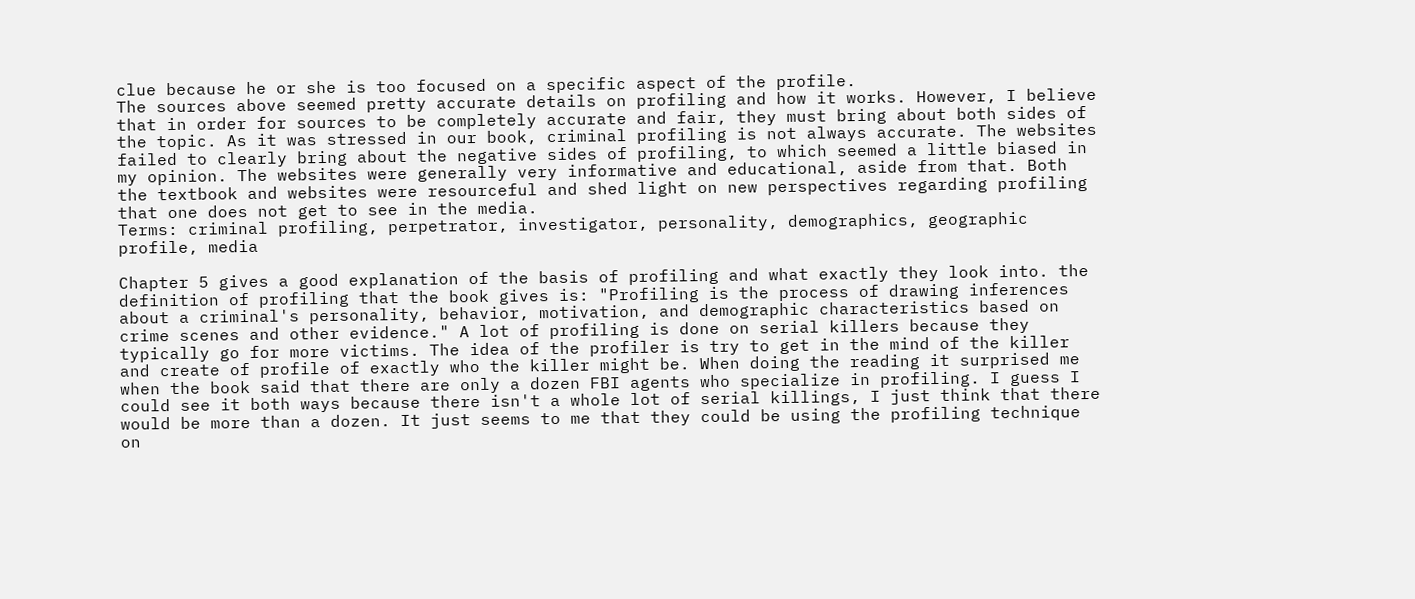clue because he or she is too focused on a specific aspect of the profile.
The sources above seemed pretty accurate details on profiling and how it works. However, I believe that in order for sources to be completely accurate and fair, they must bring about both sides of the topic. As it was stressed in our book, criminal profiling is not always accurate. The websites failed to clearly bring about the negative sides of profiling, to which seemed a little biased in my opinion. The websites were generally very informative and educational, aside from that. Both the textbook and websites were resourceful and shed light on new perspectives regarding profiling that one does not get to see in the media.
Terms: criminal profiling, perpetrator, investigator, personality, demographics, geographic profile, media

Chapter 5 gives a good explanation of the basis of profiling and what exactly they look into. the definition of profiling that the book gives is: "Profiling is the process of drawing inferences about a criminal's personality, behavior, motivation, and demographic characteristics based on crime scenes and other evidence." A lot of profiling is done on serial killers because they typically go for more victims. The idea of the profiler is try to get in the mind of the killer and create of profile of exactly who the killer might be. When doing the reading it surprised me when the book said that there are only a dozen FBI agents who specialize in profiling. I guess I could see it both ways because there isn't a whole lot of serial killings, I just think that there would be more than a dozen. It just seems to me that they could be using the profiling technique on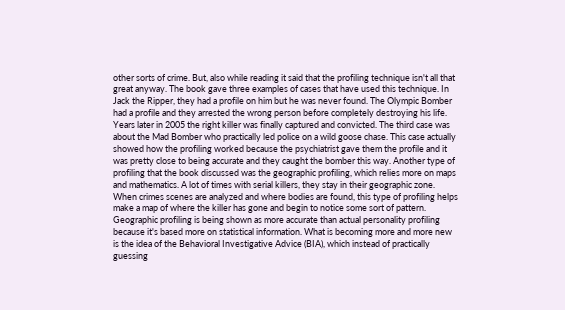other sorts of crime. But, also while reading it said that the profiling technique isn't all that great anyway. The book gave three examples of cases that have used this technique. In Jack the Ripper, they had a profile on him but he was never found. The Olympic Bomber had a profile and they arrested the wrong person before completely destroying his life. Years later in 2005 the right killer was finally captured and convicted. The third case was about the Mad Bomber who practically led police on a wild goose chase. This case actually showed how the profiling worked because the psychiatrist gave them the profile and it was pretty close to being accurate and they caught the bomber this way. Another type of profiling that the book discussed was the geographic profiling, which relies more on maps and mathematics. A lot of times with serial killers, they stay in their geographic zone. When crimes scenes are analyzed and where bodies are found, this type of profiling helps make a map of where the killer has gone and begin to notice some sort of pattern. Geographic profiling is being shown as more accurate than actual personality profiling because it's based more on statistical information. What is becoming more and more new is the idea of the Behavioral Investigative Advice (BIA), which instead of practically guessing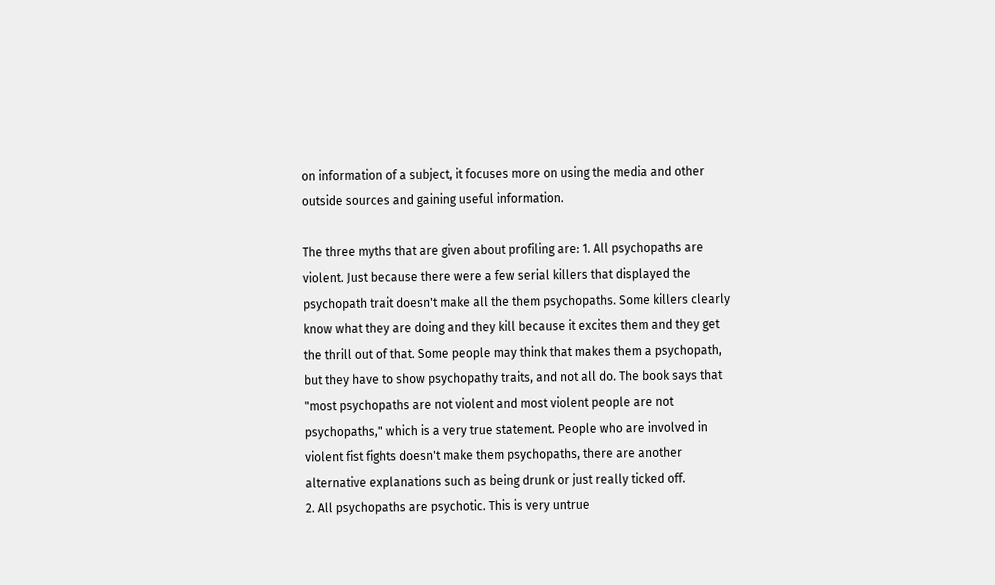on information of a subject, it focuses more on using the media and other outside sources and gaining useful information.

The three myths that are given about profiling are: 1. All psychopaths are violent. Just because there were a few serial killers that displayed the psychopath trait doesn't make all the them psychopaths. Some killers clearly know what they are doing and they kill because it excites them and they get the thrill out of that. Some people may think that makes them a psychopath, but they have to show psychopathy traits, and not all do. The book says that "most psychopaths are not violent and most violent people are not psychopaths," which is a very true statement. People who are involved in violent fist fights doesn't make them psychopaths, there are another alternative explanations such as being drunk or just really ticked off.
2. All psychopaths are psychotic. This is very untrue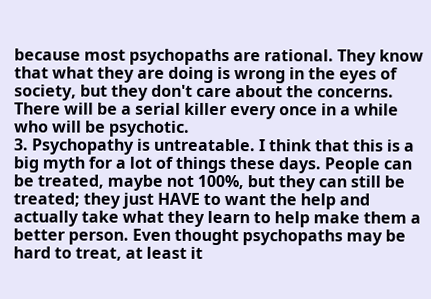because most psychopaths are rational. They know that what they are doing is wrong in the eyes of society, but they don't care about the concerns. There will be a serial killer every once in a while who will be psychotic.
3. Psychopathy is untreatable. I think that this is a big myth for a lot of things these days. People can be treated, maybe not 100%, but they can still be treated; they just HAVE to want the help and actually take what they learn to help make them a better person. Even thought psychopaths may be hard to treat, at least it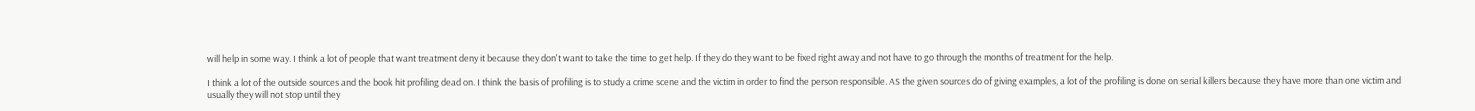will help in some way. I think a lot of people that want treatment deny it because they don't want to take the time to get help. If they do they want to be fixed right away and not have to go through the months of treatment for the help.

I think a lot of the outside sources and the book hit profiling dead on. I think the basis of profiling is to study a crime scene and the victim in order to find the person responsible. AS the given sources do of giving examples, a lot of the profiling is done on serial killers because they have more than one victim and usually they will not stop until they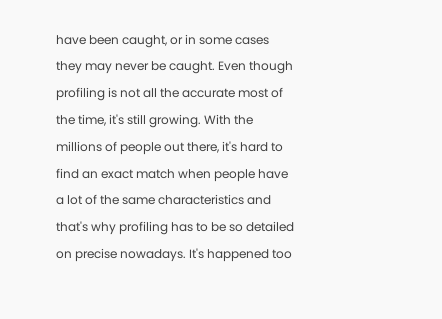have been caught, or in some cases they may never be caught. Even though profiling is not all the accurate most of the time, it's still growing. With the millions of people out there, it's hard to find an exact match when people have a lot of the same characteristics and that's why profiling has to be so detailed on precise nowadays. It's happened too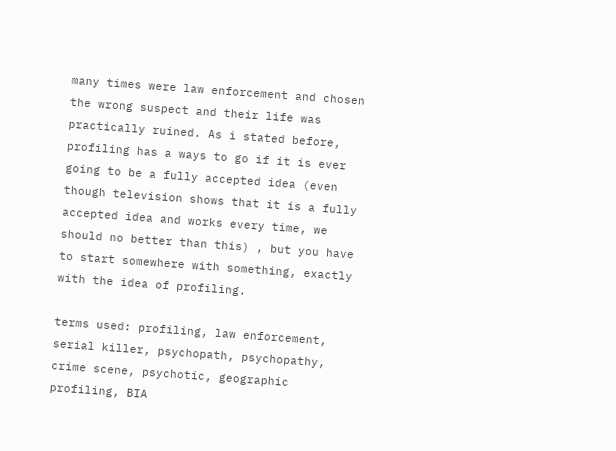many times were law enforcement and chosen the wrong suspect and their life was practically ruined. As i stated before, profiling has a ways to go if it is ever going to be a fully accepted idea (even though television shows that it is a fully accepted idea and works every time, we should no better than this) , but you have to start somewhere with something, exactly with the idea of profiling.

terms used: profiling, law enforcement, serial killer, psychopath, psychopathy, crime scene, psychotic, geographic profiling, BIA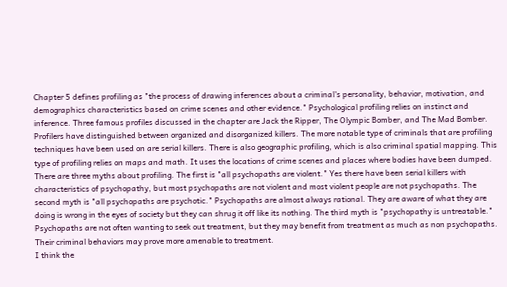Chapter 5 defines profiling as "the process of drawing inferences about a criminal's personality, behavior, motivation, and demographics characteristics based on crime scenes and other evidence." Psychological profiling relies on instinct and inference. Three famous profiles discussed in the chapter are Jack the Ripper, The Olympic Bomber, and The Mad Bomber. Profilers have distinguished between organized and disorganized killers. The more notable type of criminals that are profiling techniques have been used on are serial killers. There is also geographic profiling, which is also criminal spatial mapping. This type of profiling relies on maps and math. It uses the locations of crime scenes and places where bodies have been dumped.
There are three myths about profiling. The first is "all psychopaths are violent." Yes there have been serial killers with characteristics of psychopathy, but most psychopaths are not violent and most violent people are not psychopaths. The second myth is "all psychopaths are psychotic." Psychopaths are almost always rational. They are aware of what they are doing is wrong in the eyes of society but they can shrug it off like its nothing. The third myth is "psychopathy is untreatable." Psychopaths are not often wanting to seek out treatment, but they may benefit from treatment as much as non psychopaths. Their criminal behaviors may prove more amenable to treatment.
I think the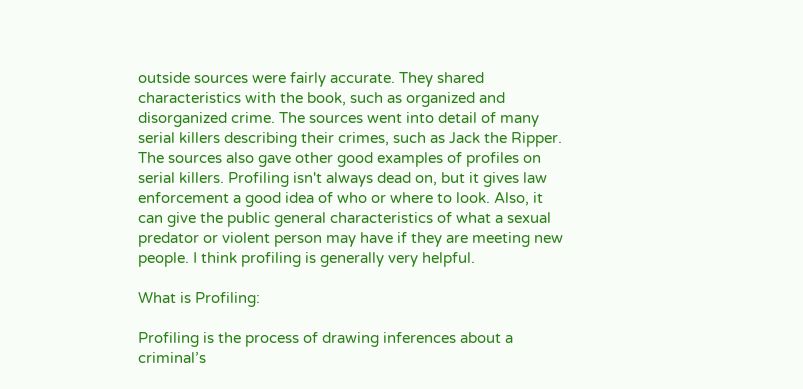outside sources were fairly accurate. They shared characteristics with the book, such as organized and disorganized crime. The sources went into detail of many serial killers describing their crimes, such as Jack the Ripper. The sources also gave other good examples of profiles on serial killers. Profiling isn't always dead on, but it gives law enforcement a good idea of who or where to look. Also, it can give the public general characteristics of what a sexual predator or violent person may have if they are meeting new people. I think profiling is generally very helpful.

What is Profiling:

Profiling is the process of drawing inferences about a criminal’s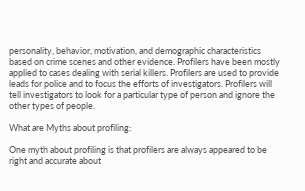personality, behavior, motivation, and demographic characteristics based on crime scenes and other evidence. Profilers have been mostly applied to cases dealing with serial killers. Profilers are used to provide leads for police and to focus the efforts of investigators. Profilers will tell investigators to look for a particular type of person and ignore the other types of people.

What are Myths about profiling:

One myth about profiling is that profilers are always appeared to be right and accurate about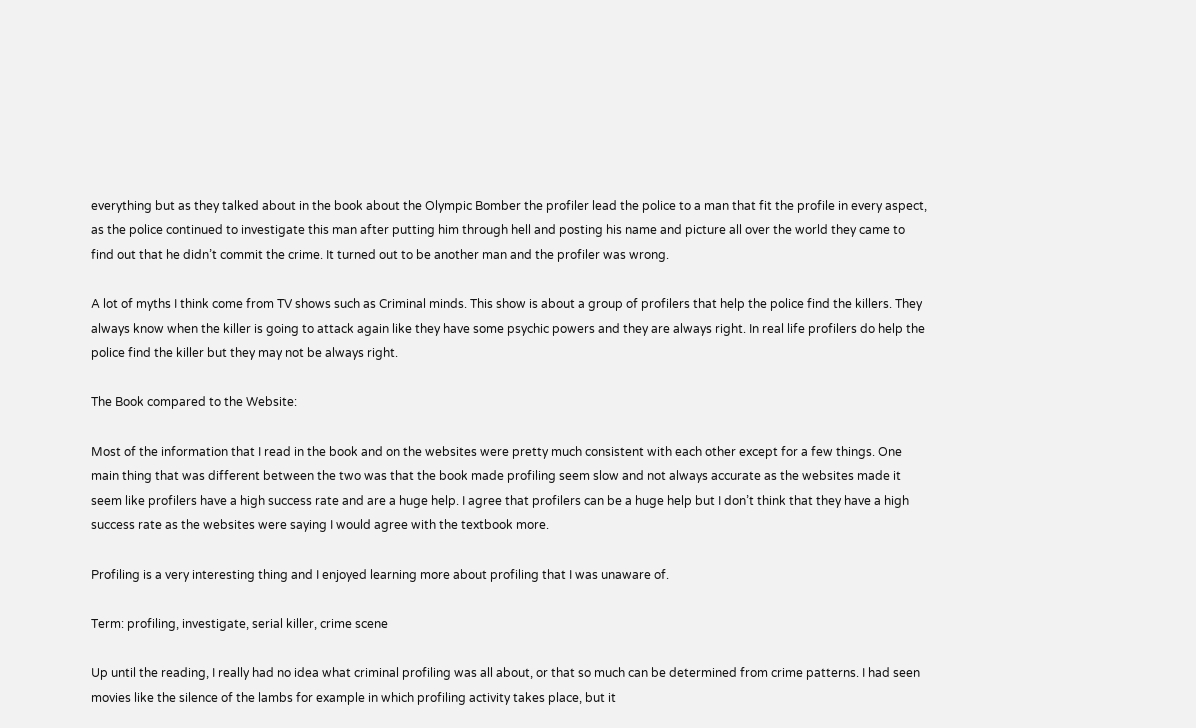everything but as they talked about in the book about the Olympic Bomber the profiler lead the police to a man that fit the profile in every aspect, as the police continued to investigate this man after putting him through hell and posting his name and picture all over the world they came to find out that he didn’t commit the crime. It turned out to be another man and the profiler was wrong.

A lot of myths I think come from TV shows such as Criminal minds. This show is about a group of profilers that help the police find the killers. They always know when the killer is going to attack again like they have some psychic powers and they are always right. In real life profilers do help the police find the killer but they may not be always right.

The Book compared to the Website:

Most of the information that I read in the book and on the websites were pretty much consistent with each other except for a few things. One main thing that was different between the two was that the book made profiling seem slow and not always accurate as the websites made it seem like profilers have a high success rate and are a huge help. I agree that profilers can be a huge help but I don’t think that they have a high success rate as the websites were saying I would agree with the textbook more.

Profiling is a very interesting thing and I enjoyed learning more about profiling that I was unaware of.

Term: profiling, investigate, serial killer, crime scene

Up until the reading, I really had no idea what criminal profiling was all about, or that so much can be determined from crime patterns. I had seen movies like the silence of the lambs for example in which profiling activity takes place, but it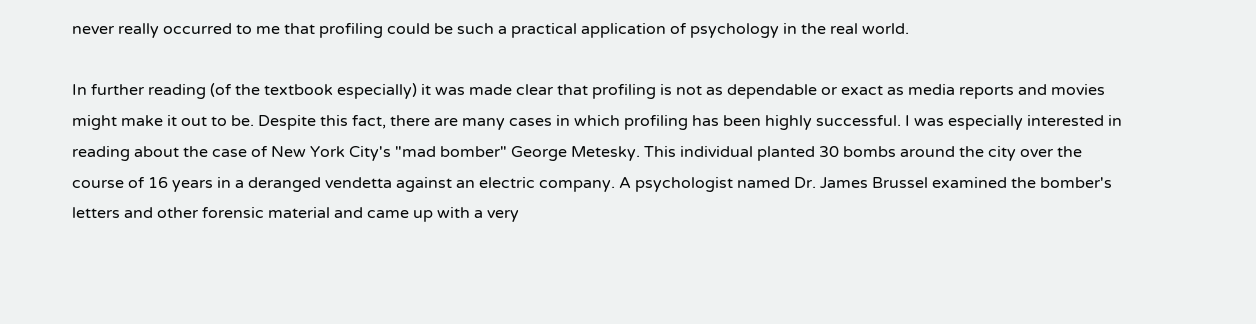never really occurred to me that profiling could be such a practical application of psychology in the real world.

In further reading (of the textbook especially) it was made clear that profiling is not as dependable or exact as media reports and movies might make it out to be. Despite this fact, there are many cases in which profiling has been highly successful. I was especially interested in reading about the case of New York City's "mad bomber" George Metesky. This individual planted 30 bombs around the city over the course of 16 years in a deranged vendetta against an electric company. A psychologist named Dr. James Brussel examined the bomber's letters and other forensic material and came up with a very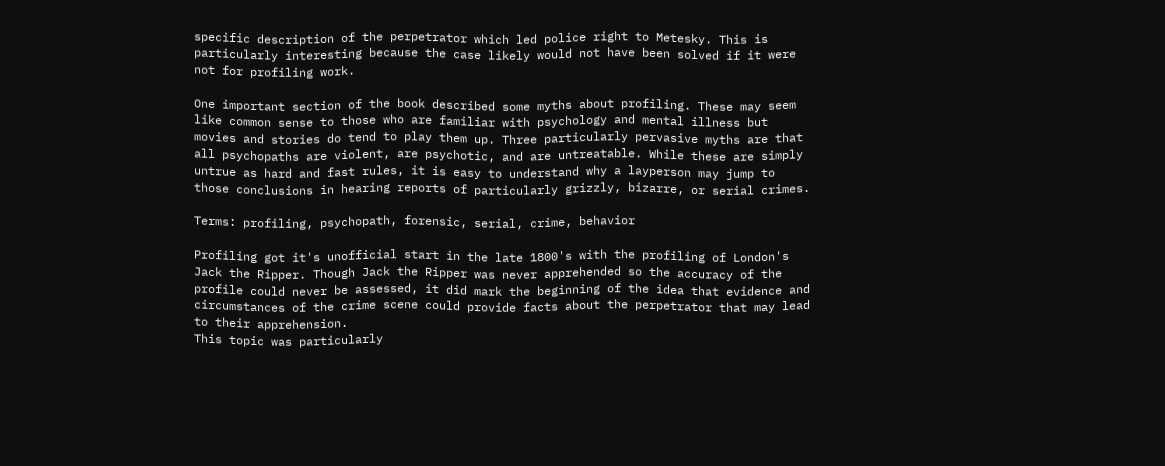specific description of the perpetrator which led police right to Metesky. This is particularly interesting because the case likely would not have been solved if it were not for profiling work.

One important section of the book described some myths about profiling. These may seem like common sense to those who are familiar with psychology and mental illness but movies and stories do tend to play them up. Three particularly pervasive myths are that all psychopaths are violent, are psychotic, and are untreatable. While these are simply untrue as hard and fast rules, it is easy to understand why a layperson may jump to those conclusions in hearing reports of particularly grizzly, bizarre, or serial crimes.

Terms: profiling, psychopath, forensic, serial, crime, behavior

Profiling got it's unofficial start in the late 1800's with the profiling of London's Jack the Ripper. Though Jack the Ripper was never apprehended so the accuracy of the profile could never be assessed, it did mark the beginning of the idea that evidence and circumstances of the crime scene could provide facts about the perpetrator that may lead to their apprehension.
This topic was particularly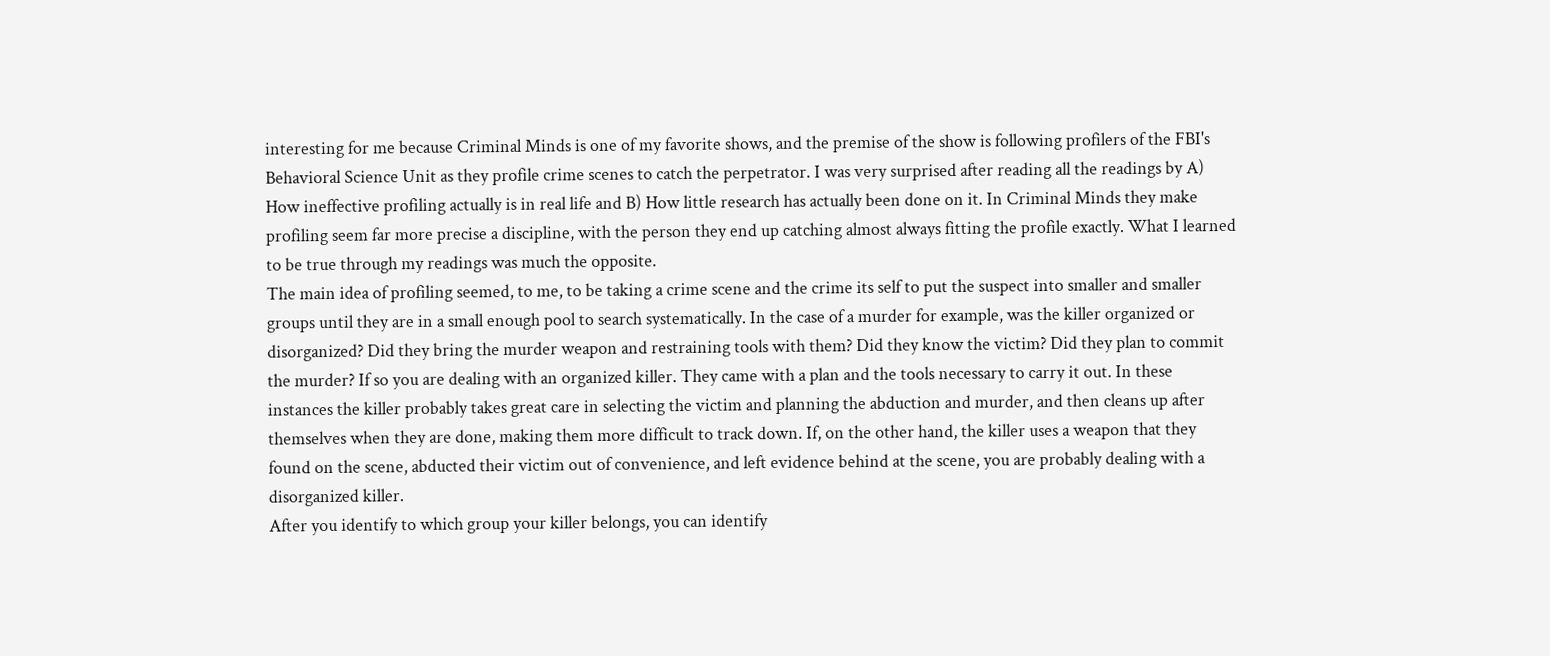interesting for me because Criminal Minds is one of my favorite shows, and the premise of the show is following profilers of the FBI's Behavioral Science Unit as they profile crime scenes to catch the perpetrator. I was very surprised after reading all the readings by A) How ineffective profiling actually is in real life and B) How little research has actually been done on it. In Criminal Minds they make profiling seem far more precise a discipline, with the person they end up catching almost always fitting the profile exactly. What I learned to be true through my readings was much the opposite.
The main idea of profiling seemed, to me, to be taking a crime scene and the crime its self to put the suspect into smaller and smaller groups until they are in a small enough pool to search systematically. In the case of a murder for example, was the killer organized or disorganized? Did they bring the murder weapon and restraining tools with them? Did they know the victim? Did they plan to commit the murder? If so you are dealing with an organized killer. They came with a plan and the tools necessary to carry it out. In these instances the killer probably takes great care in selecting the victim and planning the abduction and murder, and then cleans up after themselves when they are done, making them more difficult to track down. If, on the other hand, the killer uses a weapon that they found on the scene, abducted their victim out of convenience, and left evidence behind at the scene, you are probably dealing with a disorganized killer.
After you identify to which group your killer belongs, you can identify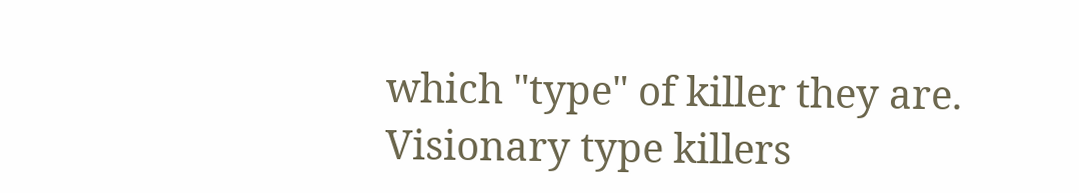which "type" of killer they are. Visionary type killers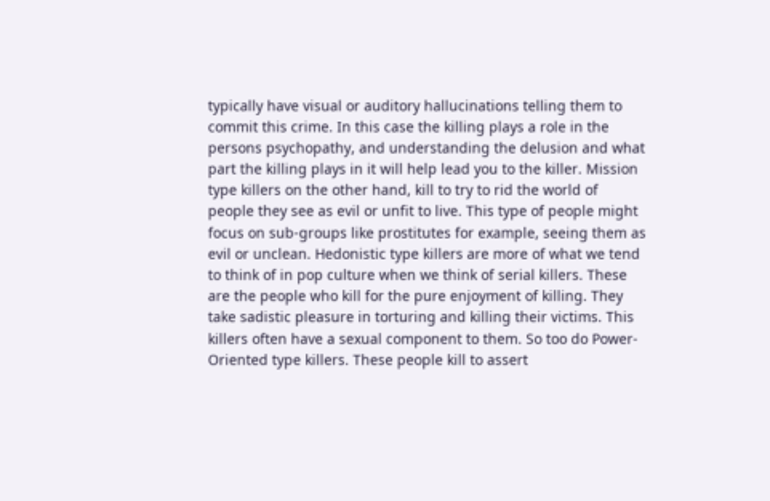typically have visual or auditory hallucinations telling them to commit this crime. In this case the killing plays a role in the persons psychopathy, and understanding the delusion and what part the killing plays in it will help lead you to the killer. Mission type killers on the other hand, kill to try to rid the world of people they see as evil or unfit to live. This type of people might focus on sub-groups like prostitutes for example, seeing them as evil or unclean. Hedonistic type killers are more of what we tend to think of in pop culture when we think of serial killers. These are the people who kill for the pure enjoyment of killing. They take sadistic pleasure in torturing and killing their victims. This killers often have a sexual component to them. So too do Power-Oriented type killers. These people kill to assert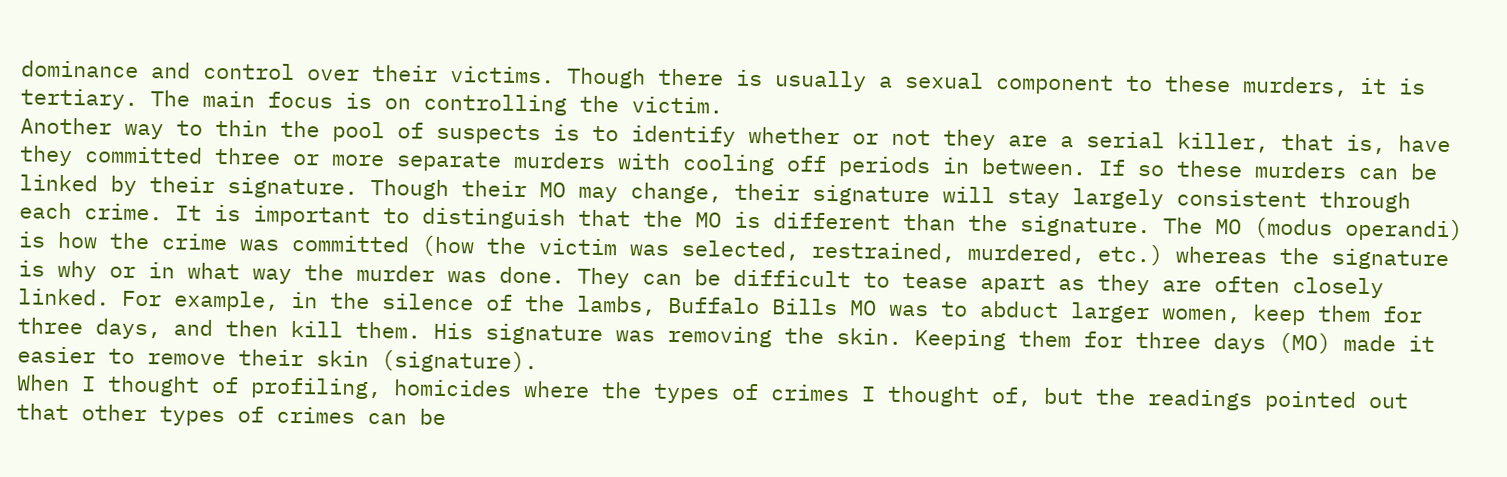dominance and control over their victims. Though there is usually a sexual component to these murders, it is tertiary. The main focus is on controlling the victim.
Another way to thin the pool of suspects is to identify whether or not they are a serial killer, that is, have they committed three or more separate murders with cooling off periods in between. If so these murders can be linked by their signature. Though their MO may change, their signature will stay largely consistent through each crime. It is important to distinguish that the MO is different than the signature. The MO (modus operandi) is how the crime was committed (how the victim was selected, restrained, murdered, etc.) whereas the signature is why or in what way the murder was done. They can be difficult to tease apart as they are often closely linked. For example, in the silence of the lambs, Buffalo Bills MO was to abduct larger women, keep them for three days, and then kill them. His signature was removing the skin. Keeping them for three days (MO) made it easier to remove their skin (signature).
When I thought of profiling, homicides where the types of crimes I thought of, but the readings pointed out that other types of crimes can be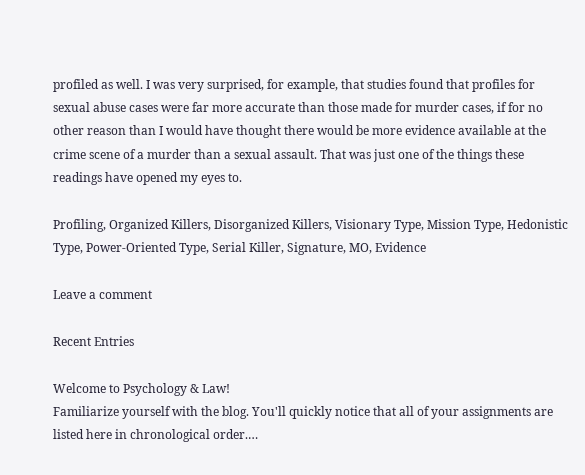profiled as well. I was very surprised, for example, that studies found that profiles for sexual abuse cases were far more accurate than those made for murder cases, if for no other reason than I would have thought there would be more evidence available at the crime scene of a murder than a sexual assault. That was just one of the things these readings have opened my eyes to.

Profiling, Organized Killers, Disorganized Killers, Visionary Type, Mission Type, Hedonistic Type, Power-Oriented Type, Serial Killer, Signature, MO, Evidence

Leave a comment

Recent Entries

Welcome to Psychology & Law!
Familiarize yourself with the blog. You'll quickly notice that all of your assignments are listed here in chronological order.…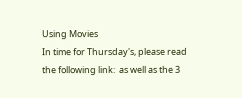Using Movies
In time for Thursday's, please read the following link:  as well as the 3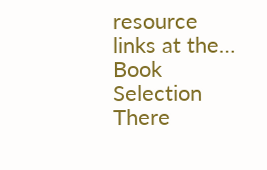resource links at the…
Book Selection
There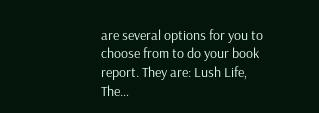are several options for you to choose from to do your book report. They are: Lush Life, The…